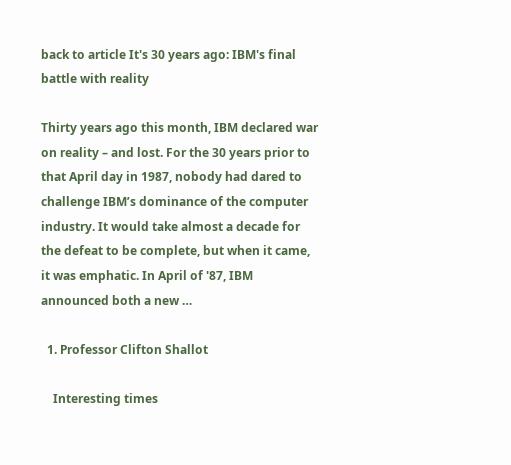back to article It's 30 years ago: IBM's final battle with reality

Thirty years ago this month, IBM declared war on reality – and lost. For the 30 years prior to that April day in 1987, nobody had dared to challenge IBM’s dominance of the computer industry. It would take almost a decade for the defeat to be complete, but when it came, it was emphatic. In April of '87, IBM announced both a new …

  1. Professor Clifton Shallot

    Interesting times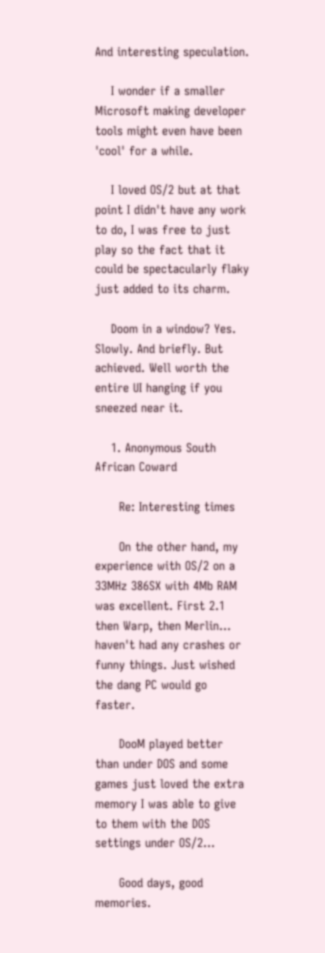And interesting speculation.

    I wonder if a smaller Microsoft making developer tools might even have been 'cool' for a while.

    I loved OS/2 but at that point I didn't have any work to do, I was free to just play so the fact that it could be spectacularly flaky just added to its charm.

    Doom in a window? Yes. Slowly. And briefly. But achieved. Well worth the entire UI hanging if you sneezed near it.

    1. Anonymous South African Coward

      Re: Interesting times

      On the other hand, my experience with OS/2 on a 33MHz 386SX with 4Mb RAM was excellent. First 2.1 then Warp, then Merlin... haven't had any crashes or funny things. Just wished the dang PC would go faster.

      DooM played better than under DOS and some games just loved the extra memory I was able to give to them with the DOS settings under OS/2...

      Good days, good memories.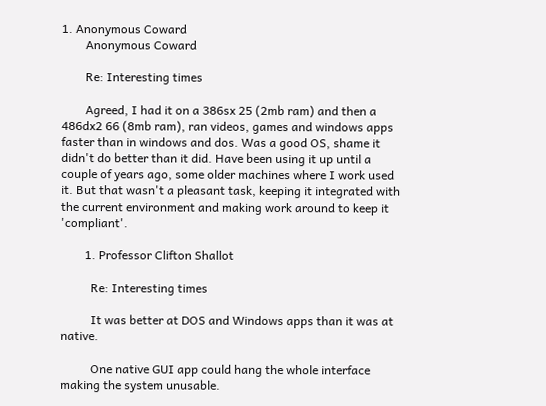1. Anonymous Coward
        Anonymous Coward

        Re: Interesting times

        Agreed, I had it on a 386sx 25 (2mb ram) and then a 486dx2 66 (8mb ram), ran videos, games and windows apps faster than in windows and dos. Was a good OS, shame it didn't do better than it did. Have been using it up until a couple of years ago, some older machines where I work used it. But that wasn't a pleasant task, keeping it integrated with the current environment and making work around to keep it 'compliant'.

        1. Professor Clifton Shallot

          Re: Interesting times

          It was better at DOS and Windows apps than it was at native.

          One native GUI app could hang the whole interface making the system unusable.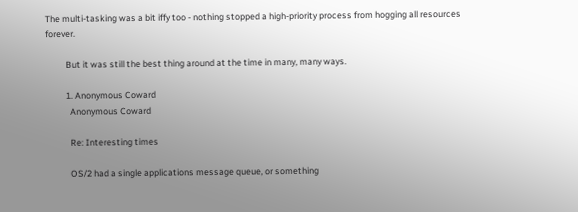The multi-tasking was a bit iffy too - nothing stopped a high-priority process from hogging all resources forever.

          But it was still the best thing around at the time in many, many ways.

          1. Anonymous Coward
            Anonymous Coward

            Re: Interesting times

            OS/2 had a single applications message queue, or something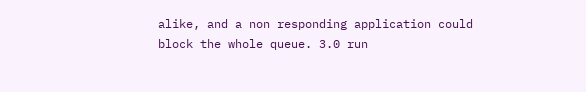alike, and a non responding application could block the whole queue. 3.0 run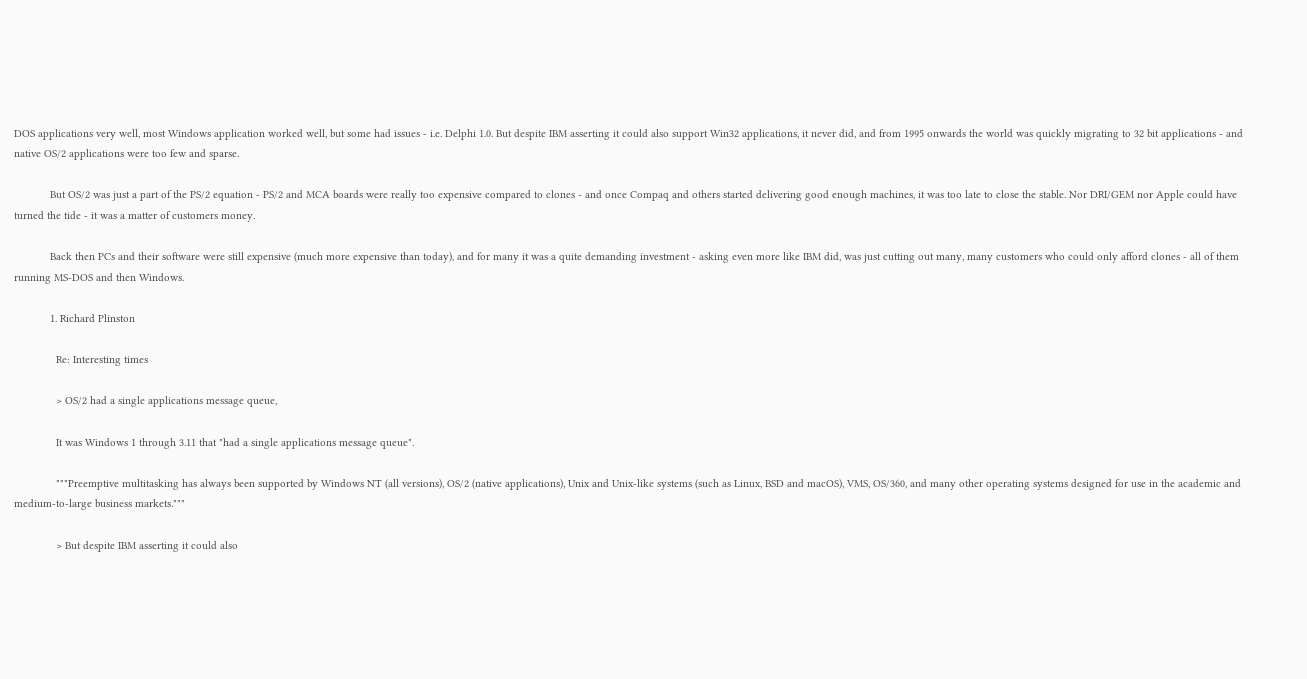DOS applications very well, most Windows application worked well, but some had issues - i.e. Delphi 1.0. But despite IBM asserting it could also support Win32 applications, it never did, and from 1995 onwards the world was quickly migrating to 32 bit applications - and native OS/2 applications were too few and sparse.

            But OS/2 was just a part of the PS/2 equation - PS/2 and MCA boards were really too expensive compared to clones - and once Compaq and others started delivering good enough machines, it was too late to close the stable. Nor DRI/GEM nor Apple could have turned the tide - it was a matter of customers money.

            Back then PCs and their software were still expensive (much more expensive than today), and for many it was a quite demanding investment - asking even more like IBM did, was just cutting out many, many customers who could only afford clones - all of them running MS-DOS and then Windows.

            1. Richard Plinston

              Re: Interesting times

              > OS/2 had a single applications message queue,

              It was Windows 1 through 3.11 that "had a single applications message queue".

              """Preemptive multitasking has always been supported by Windows NT (all versions), OS/2 (native applications), Unix and Unix-like systems (such as Linux, BSD and macOS), VMS, OS/360, and many other operating systems designed for use in the academic and medium-to-large business markets."""

              > But despite IBM asserting it could also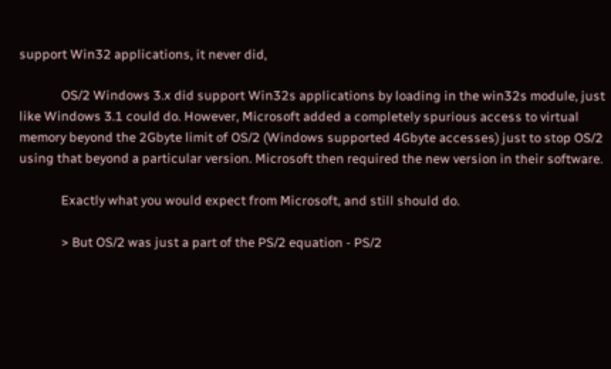support Win32 applications, it never did,

              OS/2 Windows 3.x did support Win32s applications by loading in the win32s module, just like Windows 3.1 could do. However, Microsoft added a completely spurious access to virtual memory beyond the 2Gbyte limit of OS/2 (Windows supported 4Gbyte accesses) just to stop OS/2 using that beyond a particular version. Microsoft then required the new version in their software.

              Exactly what you would expect from Microsoft, and still should do.

              > But OS/2 was just a part of the PS/2 equation - PS/2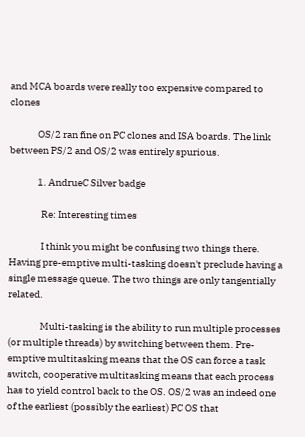and MCA boards were really too expensive compared to clones

              OS/2 ran fine on PC clones and ISA boards. The link between PS/2 and OS/2 was entirely spurious.

              1. AndrueC Silver badge

                Re: Interesting times

                I think you might be confusing two things there. Having pre-emptive multi-tasking doesn't preclude having a single message queue. The two things are only tangentially related.

                Multi-tasking is the ability to run multiple processes (or multiple threads) by switching between them. Pre-emptive multitasking means that the OS can force a task switch, cooperative multitasking means that each process has to yield control back to the OS. OS/2 was an indeed one of the earliest (possibly the earliest) PC OS that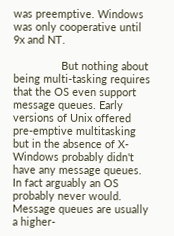was preemptive. Windows was only cooperative until 9x and NT.

                But nothing about being multi-tasking requires that the OS even support message queues. Early versions of Unix offered pre-emptive multitasking but in the absence of X-Windows probably didn't have any message queues. In fact arguably an OS probably never would. Message queues are usually a higher-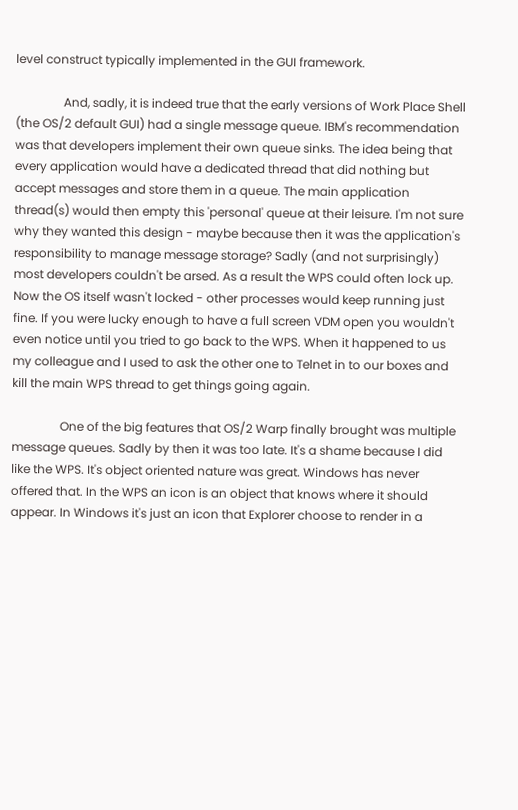level construct typically implemented in the GUI framework.

                And, sadly, it is indeed true that the early versions of Work Place Shell (the OS/2 default GUI) had a single message queue. IBM's recommendation was that developers implement their own queue sinks. The idea being that every application would have a dedicated thread that did nothing but accept messages and store them in a queue. The main application thread(s) would then empty this 'personal' queue at their leisure. I'm not sure why they wanted this design - maybe because then it was the application's responsibility to manage message storage? Sadly (and not surprisingly) most developers couldn't be arsed. As a result the WPS could often lock up. Now the OS itself wasn't locked - other processes would keep running just fine. If you were lucky enough to have a full screen VDM open you wouldn't even notice until you tried to go back to the WPS. When it happened to us my colleague and I used to ask the other one to Telnet in to our boxes and kill the main WPS thread to get things going again.

                One of the big features that OS/2 Warp finally brought was multiple message queues. Sadly by then it was too late. It's a shame because I did like the WPS. It's object oriented nature was great. Windows has never offered that. In the WPS an icon is an object that knows where it should appear. In Windows it's just an icon that Explorer choose to render in a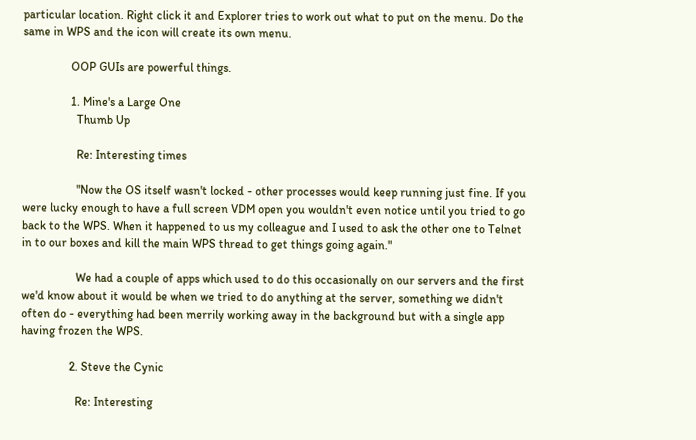particular location. Right click it and Explorer tries to work out what to put on the menu. Do the same in WPS and the icon will create its own menu.

                OOP GUIs are powerful things.

                1. Mine's a Large One
                  Thumb Up

                  Re: Interesting times

                  "Now the OS itself wasn't locked - other processes would keep running just fine. If you were lucky enough to have a full screen VDM open you wouldn't even notice until you tried to go back to the WPS. When it happened to us my colleague and I used to ask the other one to Telnet in to our boxes and kill the main WPS thread to get things going again."

                  We had a couple of apps which used to do this occasionally on our servers and the first we'd know about it would be when we tried to do anything at the server, something we didn't often do - everything had been merrily working away in the background but with a single app having frozen the WPS.

                2. Steve the Cynic

                  Re: Interesting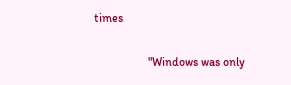times

                  "Windows was only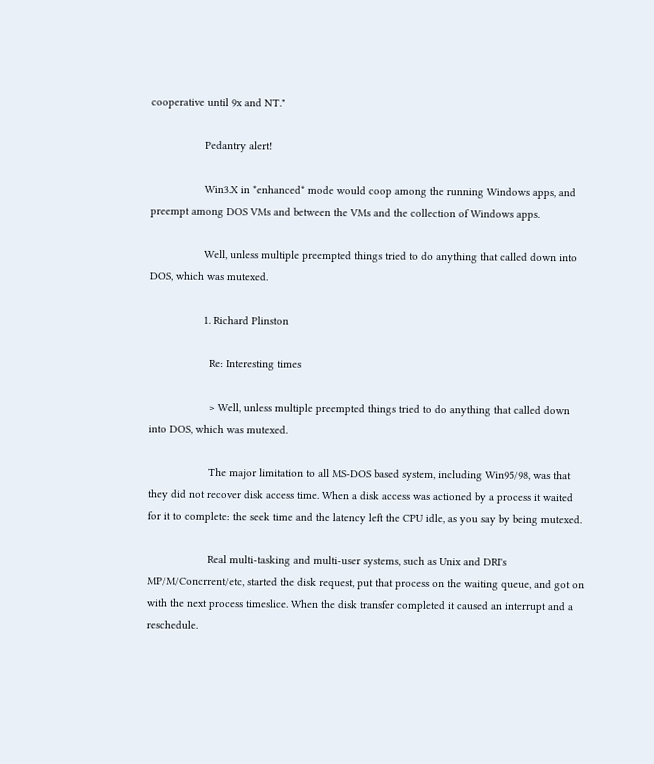cooperative until 9x and NT."

                  Pedantry alert!

                  Win3.X in *enhanced* mode would coop among the running Windows apps, and preempt among DOS VMs and between the VMs and the collection of Windows apps.

                  Well, unless multiple preempted things tried to do anything that called down into DOS, which was mutexed.

                  1. Richard Plinston

                    Re: Interesting times

                    > Well, unless multiple preempted things tried to do anything that called down into DOS, which was mutexed.

                    The major limitation to all MS-DOS based system, including Win95/98, was that they did not recover disk access time. When a disk access was actioned by a process it waited for it to complete: the seek time and the latency left the CPU idle, as you say by being mutexed.

                    Real multi-tasking and multi-user systems, such as Unix and DRI's MP/M/Concrrent/etc, started the disk request, put that process on the waiting queue, and got on with the next process timeslice. When the disk transfer completed it caused an interrupt and a reschedule.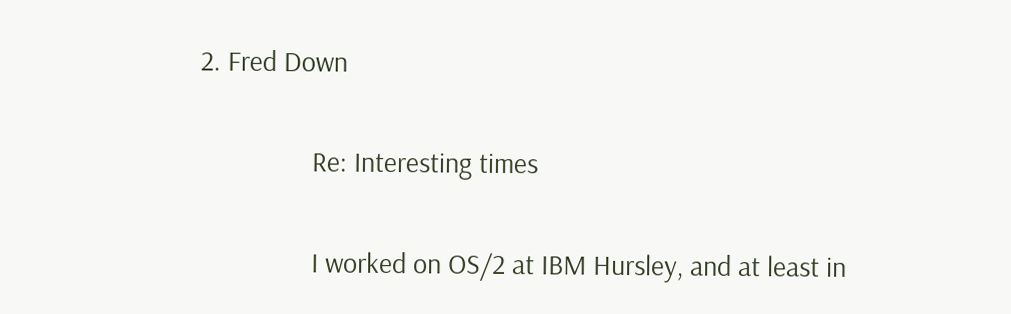2. Fred Down

                Re: Interesting times

                I worked on OS/2 at IBM Hursley, and at least in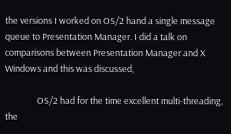the versions I worked on OS/2 hand a single message queue to Presentation Manager. I did a talk on comparisons between Presentation Manager and X Windows and this was discussed,

                OS/2 had for the time excellent multi-threading, the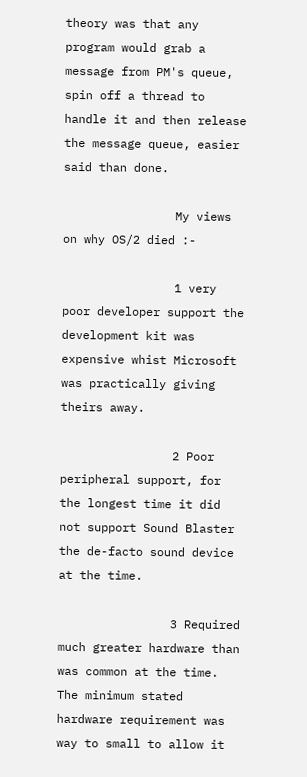theory was that any program would grab a message from PM's queue, spin off a thread to handle it and then release the message queue, easier said than done.

                My views on why OS/2 died :-

                1 very poor developer support the development kit was expensive whist Microsoft was practically giving theirs away.

                2 Poor peripheral support, for the longest time it did not support Sound Blaster the de-facto sound device at the time.

                3 Required much greater hardware than was common at the time. The minimum stated hardware requirement was way to small to allow it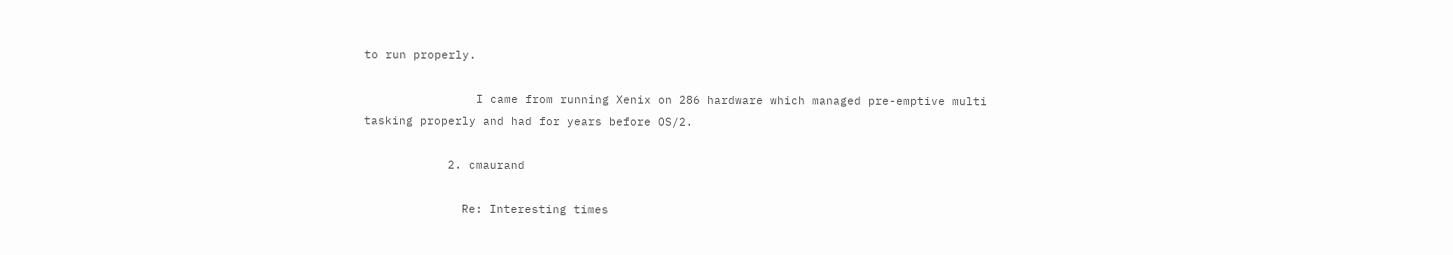to run properly.

                I came from running Xenix on 286 hardware which managed pre-emptive multi tasking properly and had for years before OS/2.

            2. cmaurand

              Re: Interesting times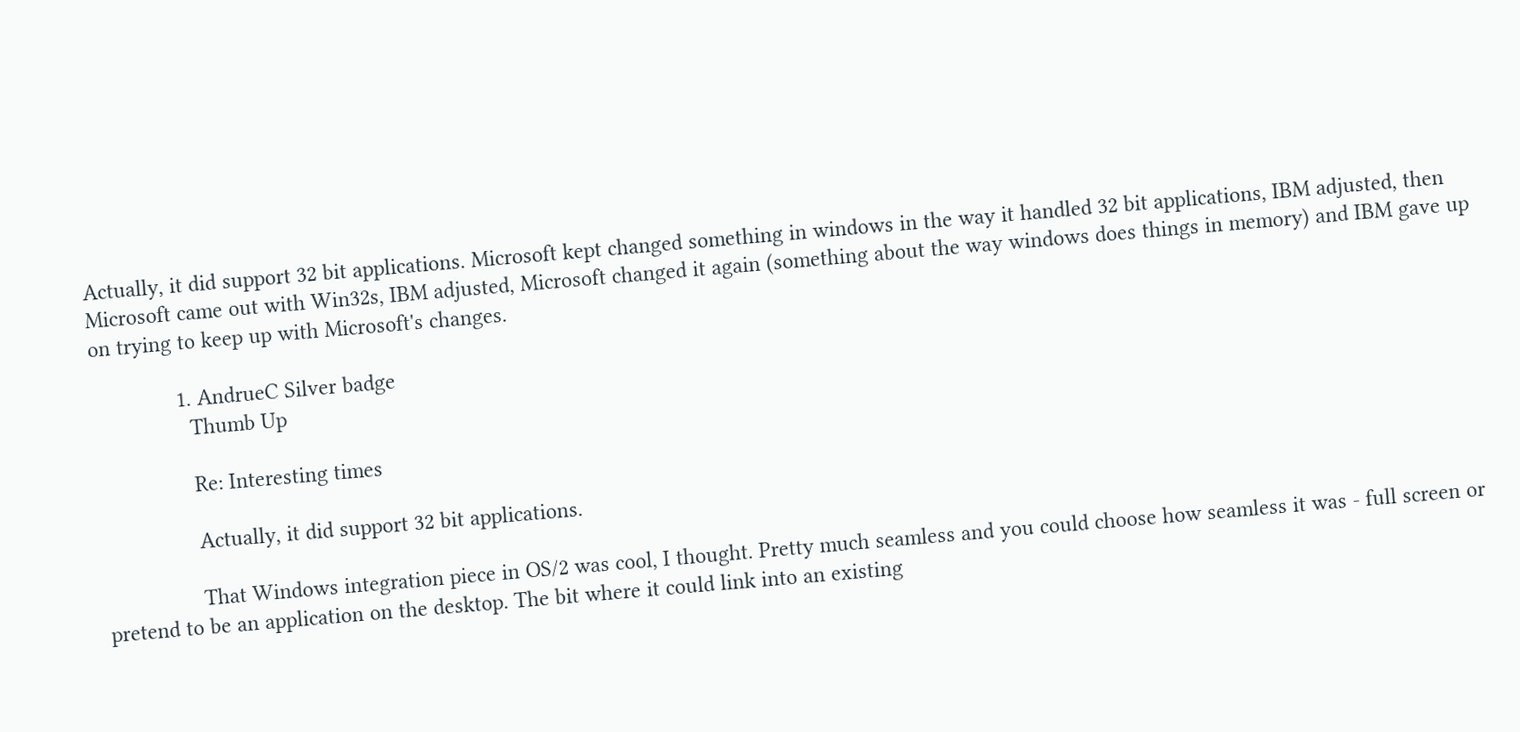Actually, it did support 32 bit applications. Microsoft kept changed something in windows in the way it handled 32 bit applications, IBM adjusted, then Microsoft came out with Win32s, IBM adjusted, Microsoft changed it again (something about the way windows does things in memory) and IBM gave up on trying to keep up with Microsoft's changes.

              1. AndrueC Silver badge
                Thumb Up

                Re: Interesting times

                Actually, it did support 32 bit applications.

                That Windows integration piece in OS/2 was cool, I thought. Pretty much seamless and you could choose how seamless it was - full screen or pretend to be an application on the desktop. The bit where it could link into an existing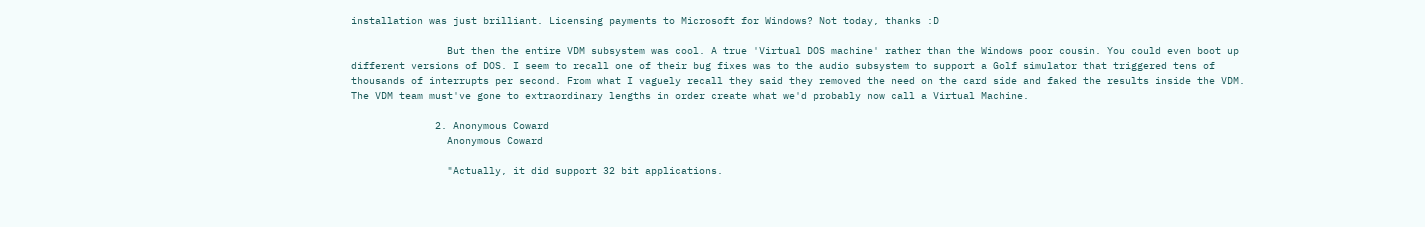installation was just brilliant. Licensing payments to Microsoft for Windows? Not today, thanks :D

                But then the entire VDM subsystem was cool. A true 'Virtual DOS machine' rather than the Windows poor cousin. You could even boot up different versions of DOS. I seem to recall one of their bug fixes was to the audio subsystem to support a Golf simulator that triggered tens of thousands of interrupts per second. From what I vaguely recall they said they removed the need on the card side and faked the results inside the VDM. The VDM team must've gone to extraordinary lengths in order create what we'd probably now call a Virtual Machine.

              2. Anonymous Coward
                Anonymous Coward

                "Actually, it did support 32 bit applications.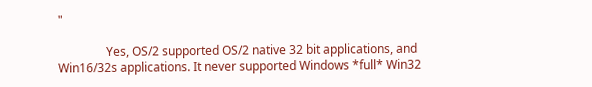"

                Yes, OS/2 supported OS/2 native 32 bit applications, and Win16/32s applications. It never supported Windows *full* Win32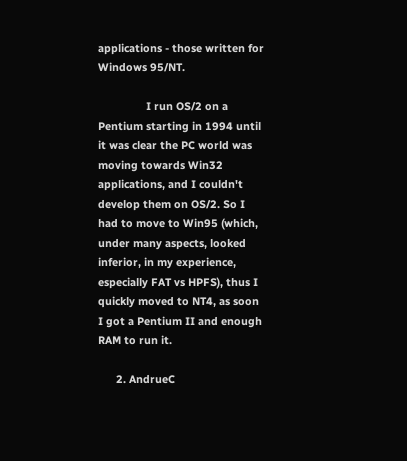applications - those written for Windows 95/NT.

                I run OS/2 on a Pentium starting in 1994 until it was clear the PC world was moving towards Win32 applications, and I couldn't develop them on OS/2. So I had to move to Win95 (which, under many aspects, looked inferior, in my experience, especially FAT vs HPFS), thus I quickly moved to NT4, as soon I got a Pentium II and enough RAM to run it.

      2. AndrueC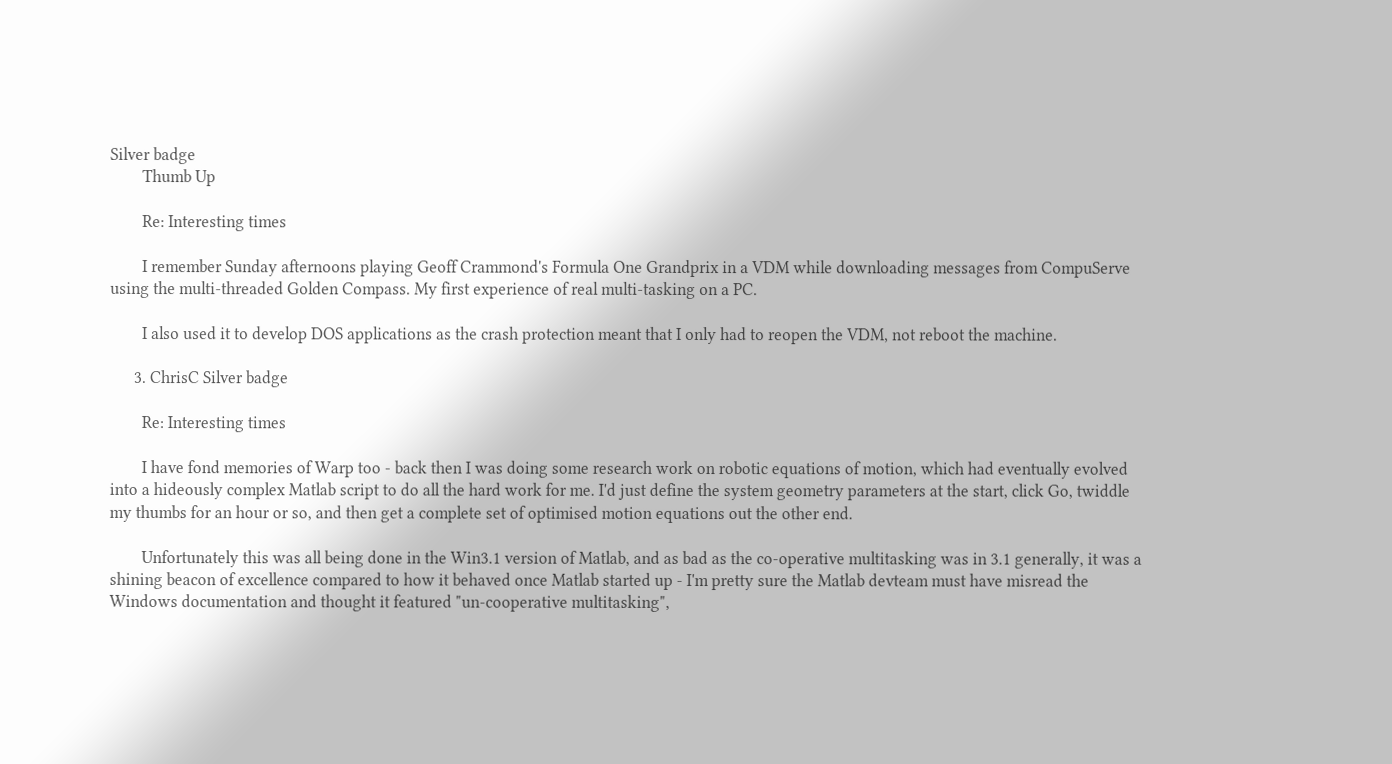Silver badge
        Thumb Up

        Re: Interesting times

        I remember Sunday afternoons playing Geoff Crammond's Formula One Grandprix in a VDM while downloading messages from CompuServe using the multi-threaded Golden Compass. My first experience of real multi-tasking on a PC.

        I also used it to develop DOS applications as the crash protection meant that I only had to reopen the VDM, not reboot the machine.

      3. ChrisC Silver badge

        Re: Interesting times

        I have fond memories of Warp too - back then I was doing some research work on robotic equations of motion, which had eventually evolved into a hideously complex Matlab script to do all the hard work for me. I'd just define the system geometry parameters at the start, click Go, twiddle my thumbs for an hour or so, and then get a complete set of optimised motion equations out the other end.

        Unfortunately this was all being done in the Win3.1 version of Matlab, and as bad as the co-operative multitasking was in 3.1 generally, it was a shining beacon of excellence compared to how it behaved once Matlab started up - I'm pretty sure the Matlab devteam must have misread the Windows documentation and thought it featured "un-cooperative multitasking",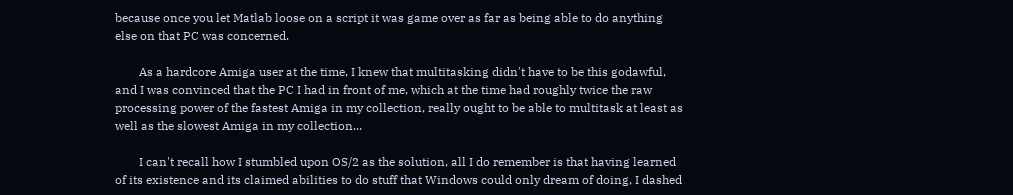because once you let Matlab loose on a script it was game over as far as being able to do anything else on that PC was concerned.

        As a hardcore Amiga user at the time, I knew that multitasking didn't have to be this godawful, and I was convinced that the PC I had in front of me, which at the time had roughly twice the raw processing power of the fastest Amiga in my collection, really ought to be able to multitask at least as well as the slowest Amiga in my collection...

        I can't recall how I stumbled upon OS/2 as the solution, all I do remember is that having learned of its existence and its claimed abilities to do stuff that Windows could only dream of doing, I dashed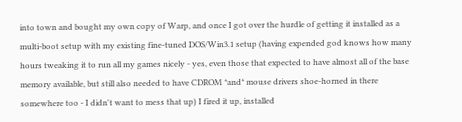into town and bought my own copy of Warp, and once I got over the hurdle of getting it installed as a multi-boot setup with my existing fine-tuned DOS/Win3.1 setup (having expended god knows how many hours tweaking it to run all my games nicely - yes, even those that expected to have almost all of the base memory available, but still also needed to have CDROM *and* mouse drivers shoe-horned in there somewhere too - I didn't want to mess that up) I fired it up, installed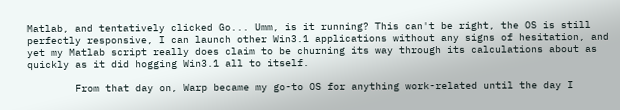Matlab, and tentatively clicked Go... Umm, is it running? This can't be right, the OS is still perfectly responsive, I can launch other Win3.1 applications without any signs of hesitation, and yet my Matlab script really does claim to be churning its way through its calculations about as quickly as it did hogging Win3.1 all to itself.

        From that day on, Warp became my go-to OS for anything work-related until the day I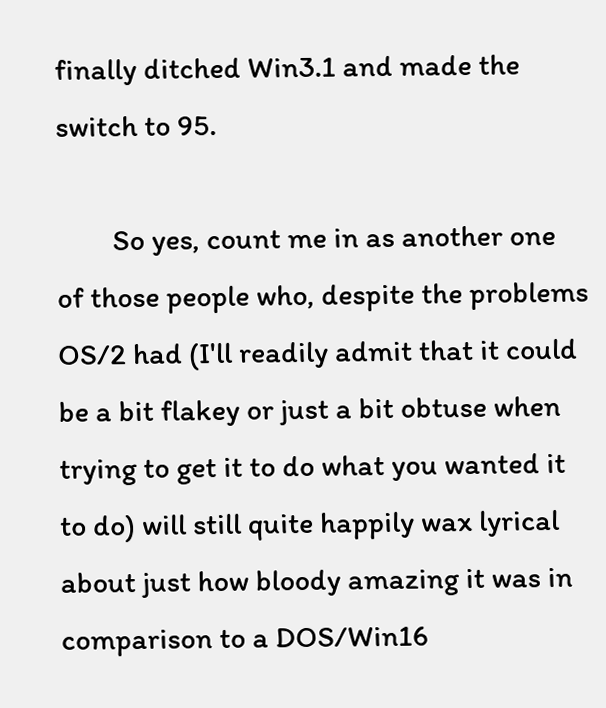finally ditched Win3.1 and made the switch to 95.

        So yes, count me in as another one of those people who, despite the problems OS/2 had (I'll readily admit that it could be a bit flakey or just a bit obtuse when trying to get it to do what you wanted it to do) will still quite happily wax lyrical about just how bloody amazing it was in comparison to a DOS/Win16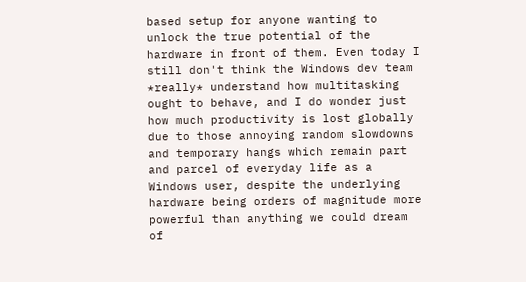based setup for anyone wanting to unlock the true potential of the hardware in front of them. Even today I still don't think the Windows dev team *really* understand how multitasking ought to behave, and I do wonder just how much productivity is lost globally due to those annoying random slowdowns and temporary hangs which remain part and parcel of everyday life as a Windows user, despite the underlying hardware being orders of magnitude more powerful than anything we could dream of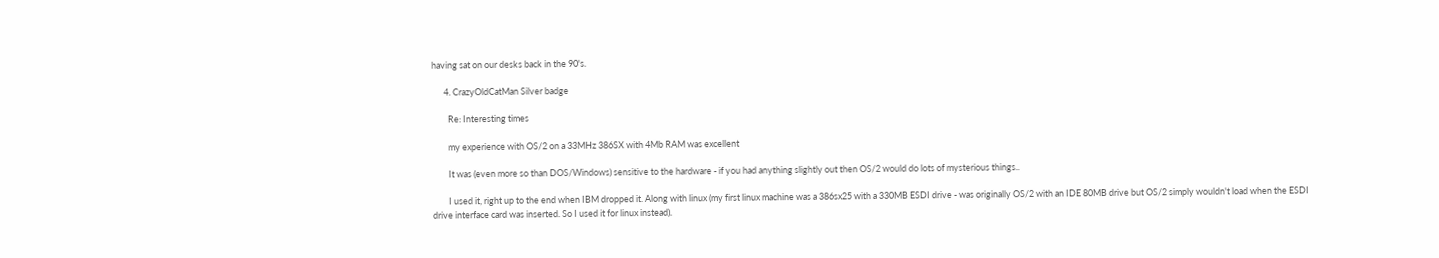having sat on our desks back in the 90's.

      4. CrazyOldCatMan Silver badge

        Re: Interesting times

        my experience with OS/2 on a 33MHz 386SX with 4Mb RAM was excellent

        It was (even more so than DOS/Windows) sensitive to the hardware - if you had anything slightly out then OS/2 would do lots of mysterious things..

        I used it, right up to the end when IBM dropped it. Along with linux (my first linux machine was a 386sx25 with a 330MB ESDI drive - was originally OS/2 with an IDE 80MB drive but OS/2 simply wouldn't load when the ESDI drive interface card was inserted. So I used it for linux instead).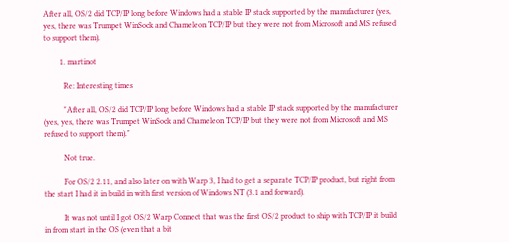After all, OS/2 did TCP/IP long before Windows had a stable IP stack supported by the manufacturer (yes, yes, there was Trumpet WinSock and Chameleon TCP/IP but they were not from Microsoft and MS refused to support them).

        1. martinot

          Re: Interesting times

          "After all, OS/2 did TCP/IP long before Windows had a stable IP stack supported by the manufacturer (yes, yes, there was Trumpet WinSock and Chameleon TCP/IP but they were not from Microsoft and MS refused to support them)."

          Not true.

          For OS/2 2.11, and also later on with Warp 3, I had to get a separate TCP/IP product, but right from the start I had it in build in with first version of Windows NT (3.1 and forward).

          It was not until I got OS/2 Warp Connect that was the first OS/2 product to ship with TCP/IP it build in from start in the OS (even that a bit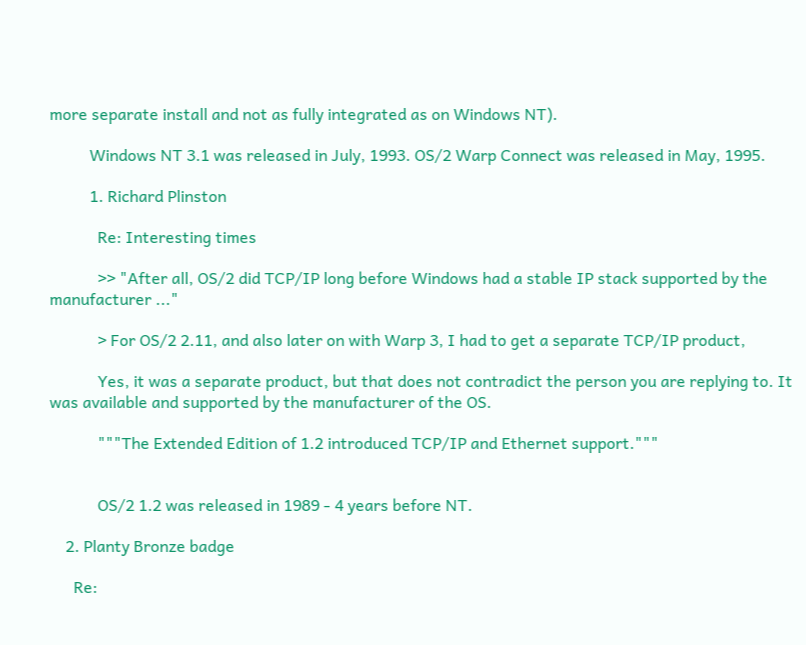more separate install and not as fully integrated as on Windows NT).

          Windows NT 3.1 was released in July, 1993. OS/2 Warp Connect was released in May, 1995.

          1. Richard Plinston

            Re: Interesting times

            >> "After all, OS/2 did TCP/IP long before Windows had a stable IP stack supported by the manufacturer ..."

            > For OS/2 2.11, and also later on with Warp 3, I had to get a separate TCP/IP product,

            Yes, it was a separate product, but that does not contradict the person you are replying to. It was available and supported by the manufacturer of the OS.

            """The Extended Edition of 1.2 introduced TCP/IP and Ethernet support."""


            OS/2 1.2 was released in 1989 - 4 years before NT.

    2. Planty Bronze badge

      Re: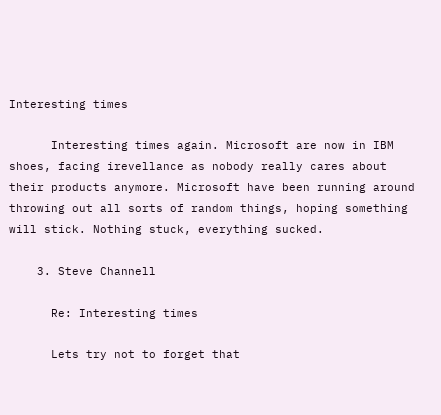Interesting times

      Interesting times again. Microsoft are now in IBM shoes, facing irevellance as nobody really cares about their products anymore. Microsoft have been running around throwing out all sorts of random things, hoping something will stick. Nothing stuck, everything sucked.

    3. Steve Channell

      Re: Interesting times

      Lets try not to forget that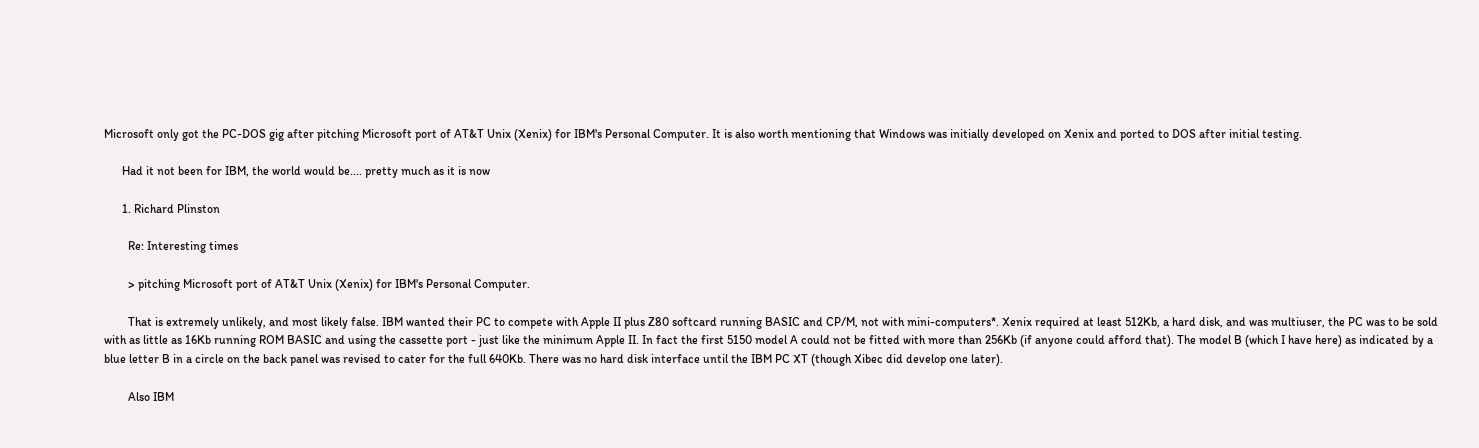Microsoft only got the PC-DOS gig after pitching Microsoft port of AT&T Unix (Xenix) for IBM's Personal Computer. It is also worth mentioning that Windows was initially developed on Xenix and ported to DOS after initial testing.

      Had it not been for IBM, the world would be.... pretty much as it is now

      1. Richard Plinston

        Re: Interesting times

        > pitching Microsoft port of AT&T Unix (Xenix) for IBM's Personal Computer.

        That is extremely unlikely, and most likely false. IBM wanted their PC to compete with Apple II plus Z80 softcard running BASIC and CP/M, not with mini-computers*. Xenix required at least 512Kb, a hard disk, and was multiuser, the PC was to be sold with as little as 16Kb running ROM BASIC and using the cassette port - just like the minimum Apple II. In fact the first 5150 model A could not be fitted with more than 256Kb (if anyone could afford that). The model B (which I have here) as indicated by a blue letter B in a circle on the back panel was revised to cater for the full 640Kb. There was no hard disk interface until the IBM PC XT (though Xibec did develop one later).

        Also IBM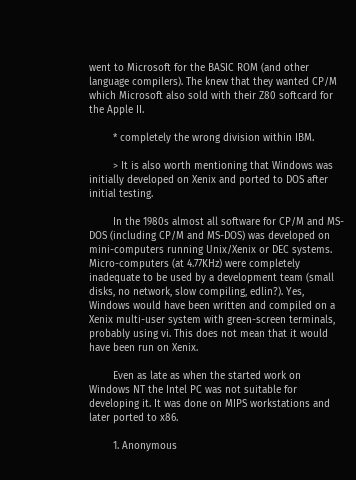went to Microsoft for the BASIC ROM (and other language compilers). The knew that they wanted CP/M which Microsoft also sold with their Z80 softcard for the Apple II.

        * completely the wrong division within IBM.

        > It is also worth mentioning that Windows was initially developed on Xenix and ported to DOS after initial testing.

        In the 1980s almost all software for CP/M and MS-DOS (including CP/M and MS-DOS) was developed on mini-computers running Unix/Xenix or DEC systems. Micro-computers (at 4.77KHz) were completely inadequate to be used by a development team (small disks, no network, slow compiling, edlin?). Yes, Windows would have been written and compiled on a Xenix multi-user system with green-screen terminals, probably using vi. This does not mean that it would have been run on Xenix.

        Even as late as when the started work on Windows NT the Intel PC was not suitable for developing it. It was done on MIPS workstations and later ported to x86.

        1. Anonymous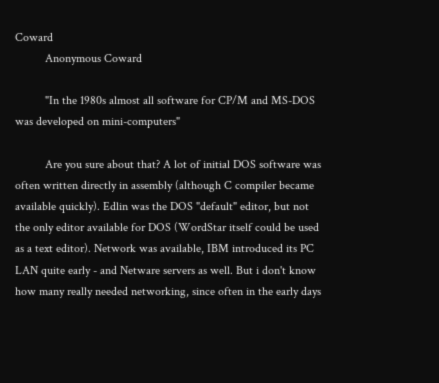Coward
          Anonymous Coward

          "In the 1980s almost all software for CP/M and MS-DOS was developed on mini-computers"

          Are you sure about that? A lot of initial DOS software was often written directly in assembly (although C compiler became available quickly). Edlin was the DOS "default" editor, but not the only editor available for DOS (WordStar itself could be used as a text editor). Network was available, IBM introduced its PC LAN quite early - and Netware servers as well. But i don't know how many really needed networking, since often in the early days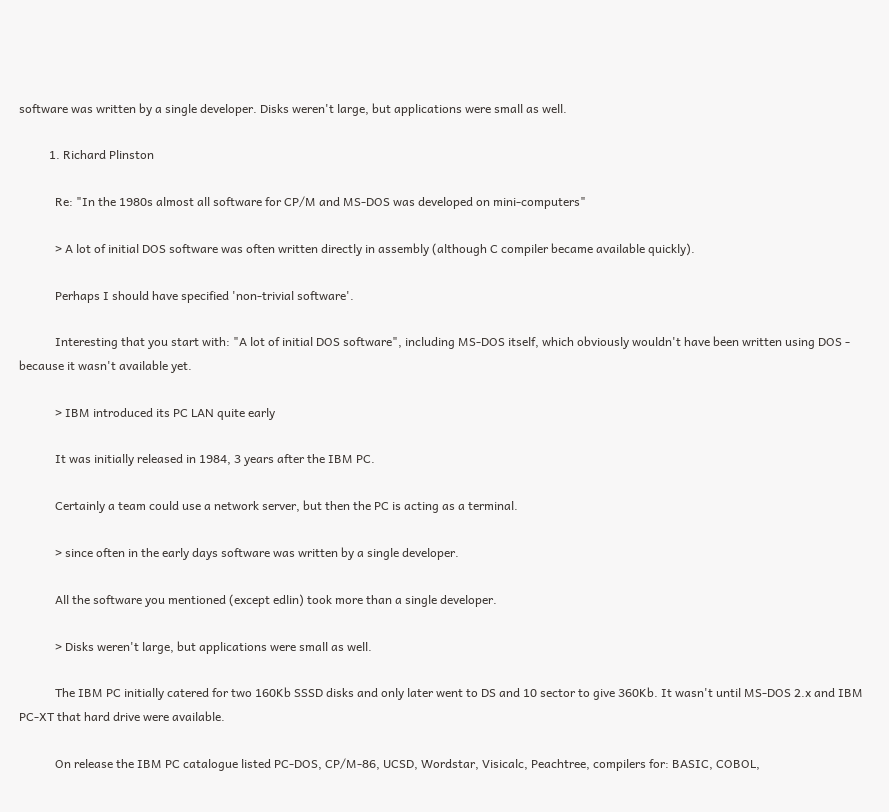software was written by a single developer. Disks weren't large, but applications were small as well.

          1. Richard Plinston

            Re: "In the 1980s almost all software for CP/M and MS-DOS was developed on mini-computers"

            > A lot of initial DOS software was often written directly in assembly (although C compiler became available quickly).

            Perhaps I should have specified 'non-trivial software'.

            Interesting that you start with: "A lot of initial DOS software", including MS-DOS itself, which obviously wouldn't have been written using DOS - because it wasn't available yet.

            > IBM introduced its PC LAN quite early

            It was initially released in 1984, 3 years after the IBM PC.

            Certainly a team could use a network server, but then the PC is acting as a terminal.

            > since often in the early days software was written by a single developer.

            All the software you mentioned (except edlin) took more than a single developer.

            > Disks weren't large, but applications were small as well.

            The IBM PC initially catered for two 160Kb SSSD disks and only later went to DS and 10 sector to give 360Kb. It wasn't until MS-DOS 2.x and IBM PC-XT that hard drive were available.

            On release the IBM PC catalogue listed PC-DOS, CP/M-86, UCSD, Wordstar, Visicalc, Peachtree, compilers for: BASIC, COBOL,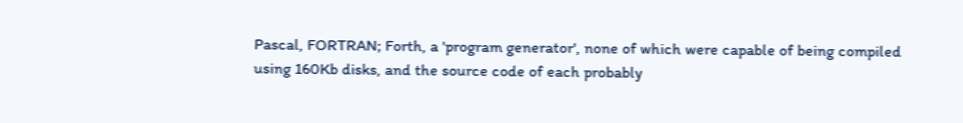Pascal, FORTRAN; Forth, a 'program generator', none of which were capable of being compiled using 160Kb disks, and the source code of each probably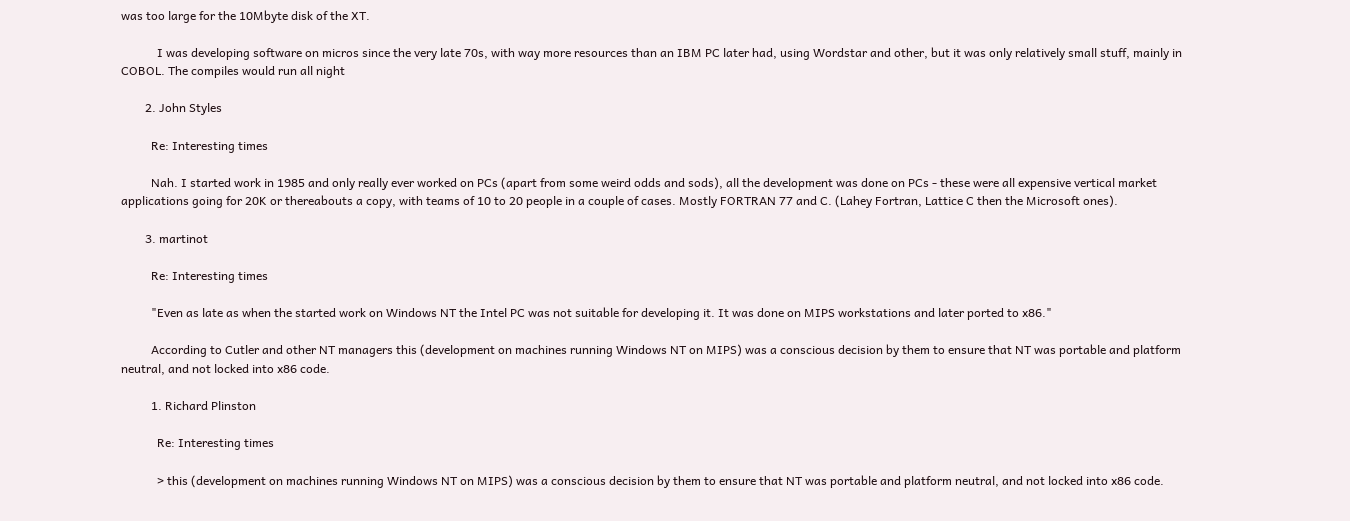was too large for the 10Mbyte disk of the XT.

            I was developing software on micros since the very late 70s, with way more resources than an IBM PC later had, using Wordstar and other, but it was only relatively small stuff, mainly in COBOL. The compiles would run all night

        2. John Styles

          Re: Interesting times

          Nah. I started work in 1985 and only really ever worked on PCs (apart from some weird odds and sods), all the development was done on PCs - these were all expensive vertical market applications going for 20K or thereabouts a copy, with teams of 10 to 20 people in a couple of cases. Mostly FORTRAN 77 and C. (Lahey Fortran, Lattice C then the Microsoft ones).

        3. martinot

          Re: Interesting times

          "Even as late as when the started work on Windows NT the Intel PC was not suitable for developing it. It was done on MIPS workstations and later ported to x86."

          According to Cutler and other NT managers this (development on machines running Windows NT on MIPS) was a conscious decision by them to ensure that NT was portable and platform neutral, and not locked into x86 code.

          1. Richard Plinston

            Re: Interesting times

            > this (development on machines running Windows NT on MIPS) was a conscious decision by them to ensure that NT was portable and platform neutral, and not locked into x86 code.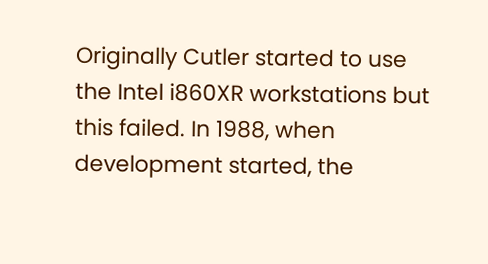Originally Cutler started to use the Intel i860XR workstations but this failed. In 1988, when development started, the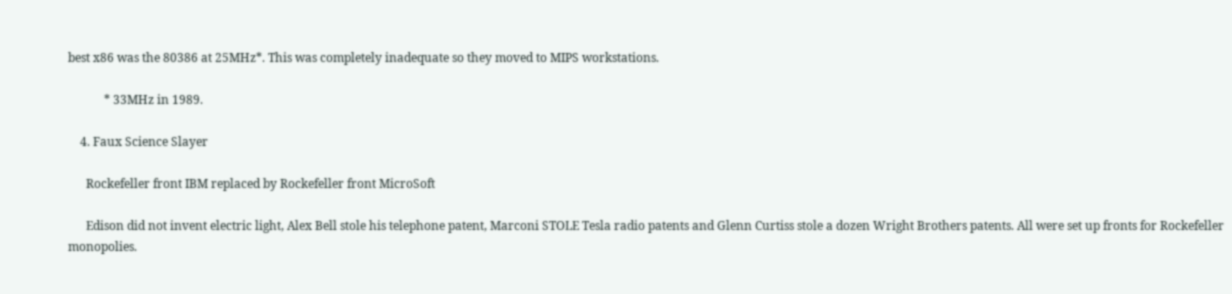best x86 was the 80386 at 25MHz*. This was completely inadequate so they moved to MIPS workstations.

            * 33MHz in 1989.

    4. Faux Science Slayer

      Rockefeller front IBM replaced by Rockefeller front MicroSoft

      Edison did not invent electric light, Alex Bell stole his telephone patent, Marconi STOLE Tesla radio patents and Glenn Curtiss stole a dozen Wright Brothers patents. All were set up fronts for Rockefeller monopolies.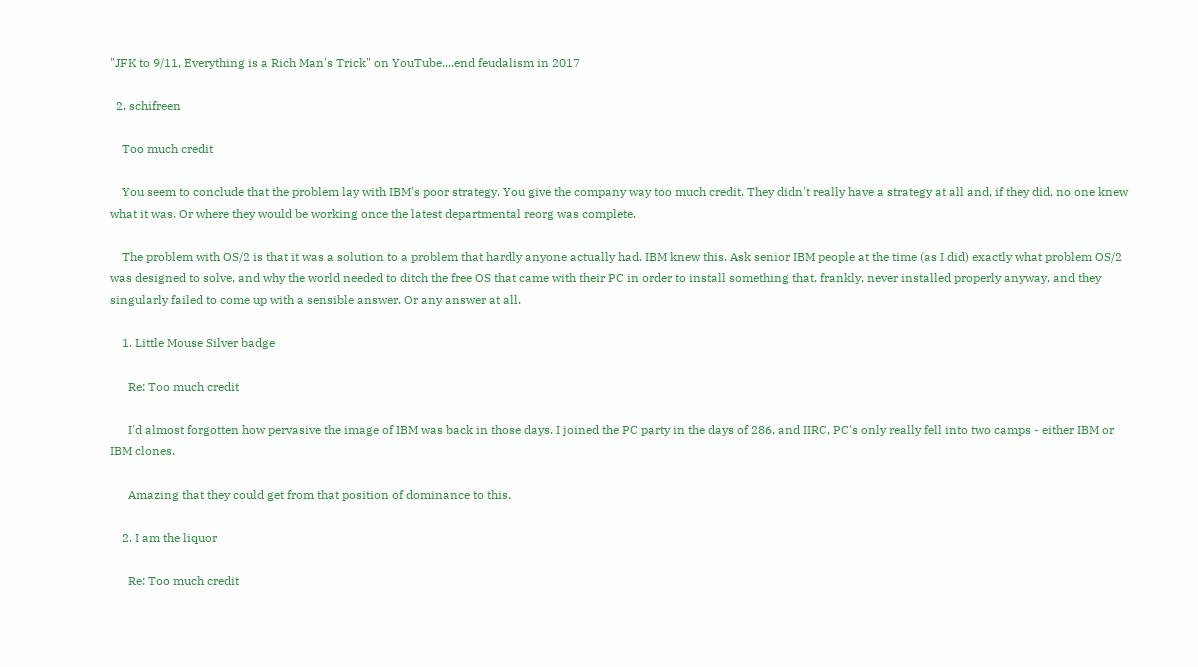"JFK to 9/11, Everything is a Rich Man's Trick" on YouTube....end feudalism in 2017

  2. schifreen

    Too much credit

    You seem to conclude that the problem lay with IBM's poor strategy. You give the company way too much credit. They didn't really have a strategy at all and, if they did, no one knew what it was. Or where they would be working once the latest departmental reorg was complete.

    The problem with OS/2 is that it was a solution to a problem that hardly anyone actually had. IBM knew this. Ask senior IBM people at the time (as I did) exactly what problem OS/2 was designed to solve, and why the world needed to ditch the free OS that came with their PC in order to install something that, frankly, never installed properly anyway, and they singularly failed to come up with a sensible answer. Or any answer at all.

    1. Little Mouse Silver badge

      Re: Too much credit

      I'd almost forgotten how pervasive the image of IBM was back in those days. I joined the PC party in the days of 286, and IIRC, PC's only really fell into two camps - either IBM or IBM clones.

      Amazing that they could get from that position of dominance to this.

    2. I am the liquor

      Re: Too much credit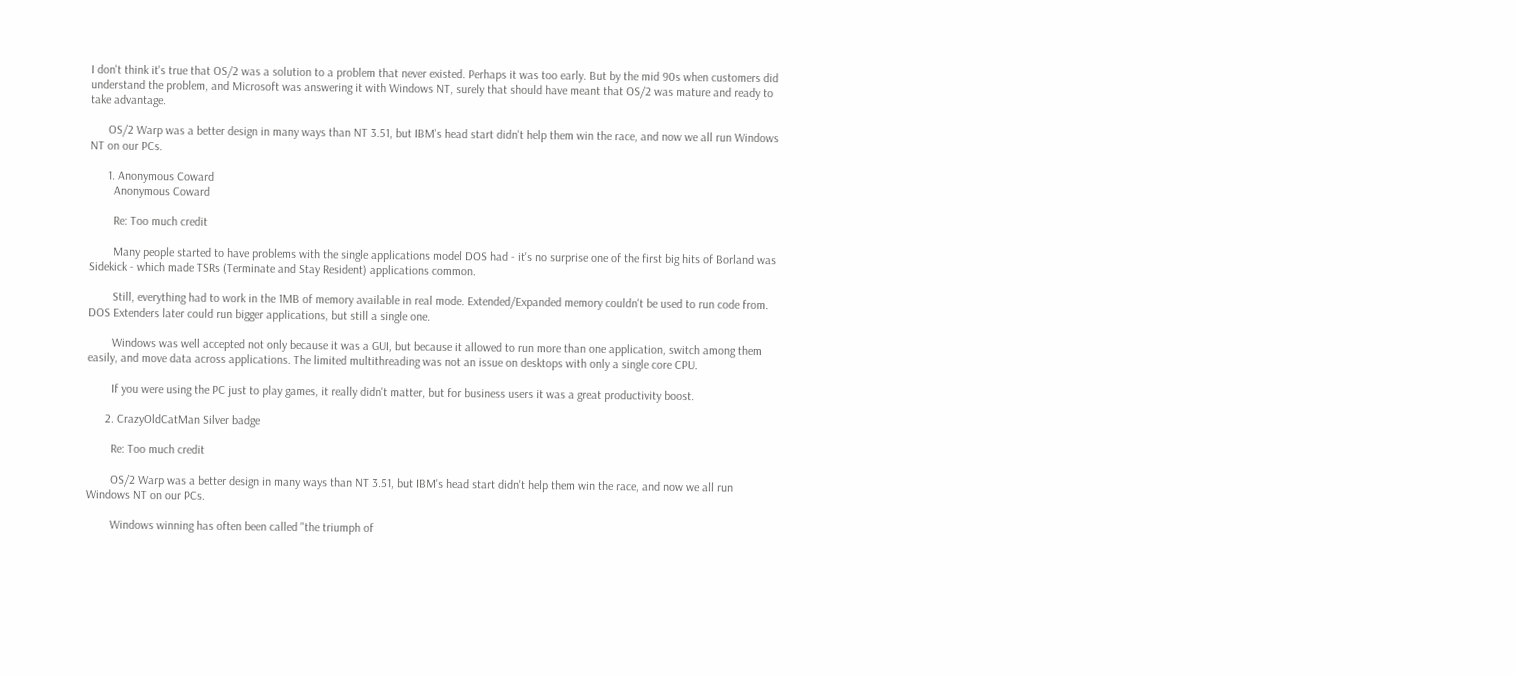I don't think it's true that OS/2 was a solution to a problem that never existed. Perhaps it was too early. But by the mid 90s when customers did understand the problem, and Microsoft was answering it with Windows NT, surely that should have meant that OS/2 was mature and ready to take advantage.

      OS/2 Warp was a better design in many ways than NT 3.51, but IBM's head start didn't help them win the race, and now we all run Windows NT on our PCs.

      1. Anonymous Coward
        Anonymous Coward

        Re: Too much credit

        Many people started to have problems with the single applications model DOS had - it's no surprise one of the first big hits of Borland was Sidekick - which made TSRs (Terminate and Stay Resident) applications common.

        Still, everything had to work in the 1MB of memory available in real mode. Extended/Expanded memory couldn't be used to run code from. DOS Extenders later could run bigger applications, but still a single one.

        Windows was well accepted not only because it was a GUI, but because it allowed to run more than one application, switch among them easily, and move data across applications. The limited multithreading was not an issue on desktops with only a single core CPU.

        If you were using the PC just to play games, it really didn't matter, but for business users it was a great productivity boost.

      2. CrazyOldCatMan Silver badge

        Re: Too much credit

        OS/2 Warp was a better design in many ways than NT 3.51, but IBM's head start didn't help them win the race, and now we all run Windows NT on our PCs.

        Windows winning has often been called "the triumph of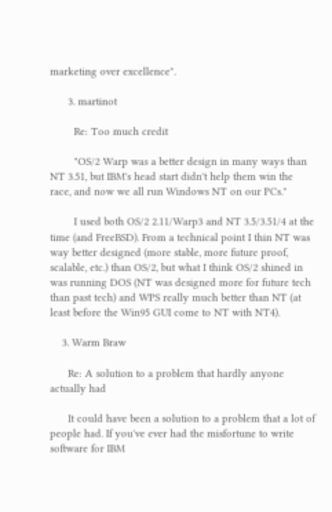marketing over excellence".

      3. martinot

        Re: Too much credit

        "OS/2 Warp was a better design in many ways than NT 3.51, but IBM's head start didn't help them win the race, and now we all run Windows NT on our PCs."

        I used both OS/2 2.11/Warp3 and NT 3.5/3.51/4 at the time (and FreeBSD). From a technical point I thin NT was way better designed (more stable, more future proof, scalable, etc.) than OS/2, but what I think OS/2 shined in was running DOS (NT was designed more for future tech than past tech) and WPS really much better than NT (at least before the Win95 GUI come to NT with NT4).

    3. Warm Braw

      Re: A solution to a problem that hardly anyone actually had

      It could have been a solution to a problem that a lot of people had. If you've ever had the misfortune to write software for IBM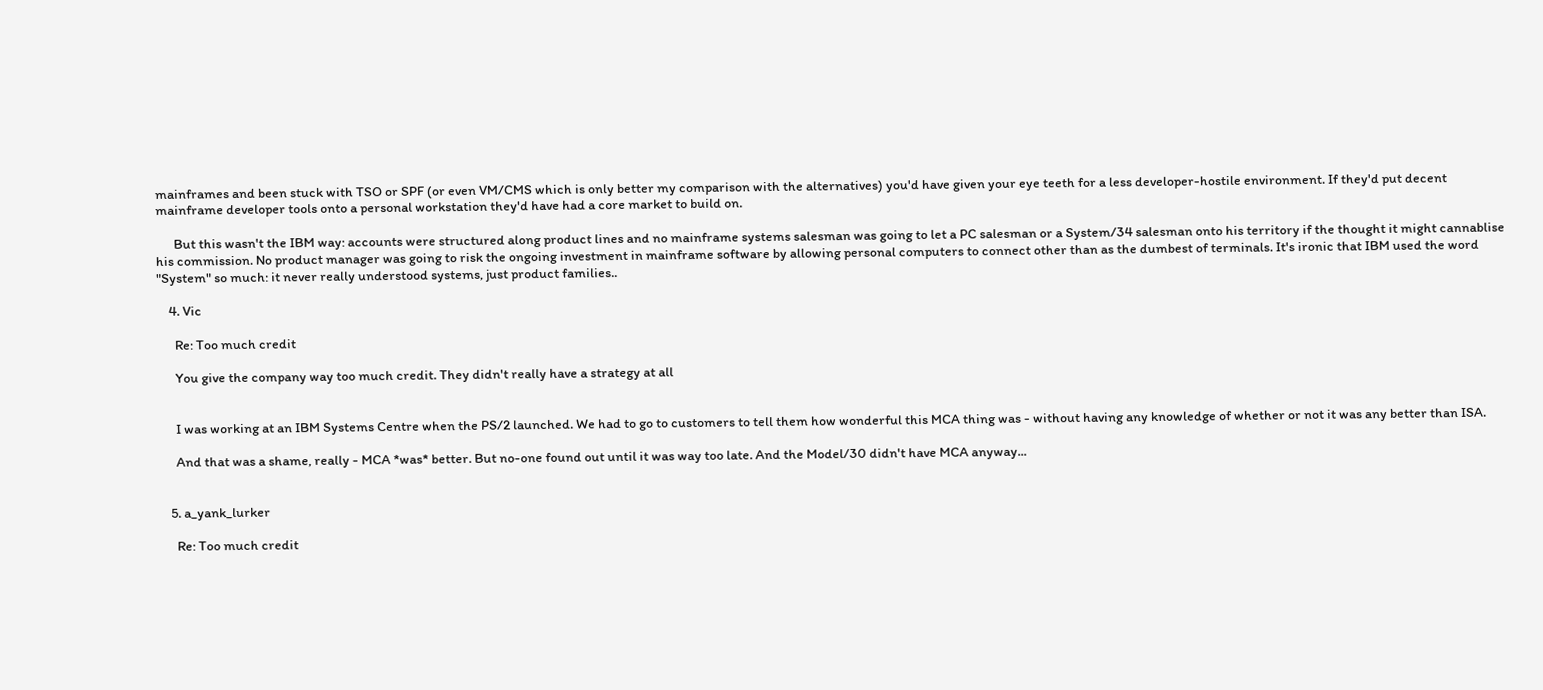mainframes and been stuck with TSO or SPF (or even VM/CMS which is only better my comparison with the alternatives) you'd have given your eye teeth for a less developer-hostile environment. If they'd put decent mainframe developer tools onto a personal workstation they'd have had a core market to build on.

      But this wasn't the IBM way: accounts were structured along product lines and no mainframe systems salesman was going to let a PC salesman or a System/34 salesman onto his territory if the thought it might cannablise his commission. No product manager was going to risk the ongoing investment in mainframe software by allowing personal computers to connect other than as the dumbest of terminals. It's ironic that IBM used the word "System" so much: it never really understood systems, just product families..

    4. Vic

      Re: Too much credit

      You give the company way too much credit. They didn't really have a strategy at all


      I was working at an IBM Systems Centre when the PS/2 launched. We had to go to customers to tell them how wonderful this MCA thing was - without having any knowledge of whether or not it was any better than ISA.

      And that was a shame, really - MCA *was* better. But no-one found out until it was way too late. And the Model/30 didn't have MCA anyway...


    5. a_yank_lurker

      Re: Too much credit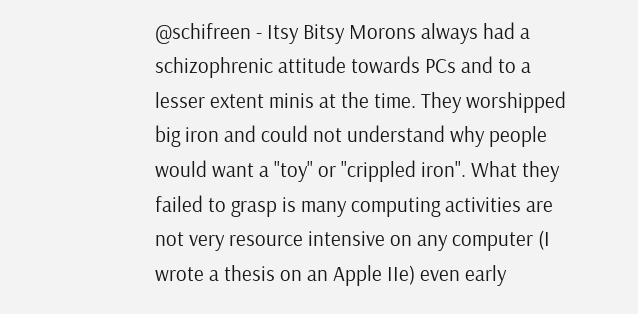@schifreen - Itsy Bitsy Morons always had a schizophrenic attitude towards PCs and to a lesser extent minis at the time. They worshipped big iron and could not understand why people would want a "toy" or "crippled iron". What they failed to grasp is many computing activities are not very resource intensive on any computer (I wrote a thesis on an Apple IIe) even early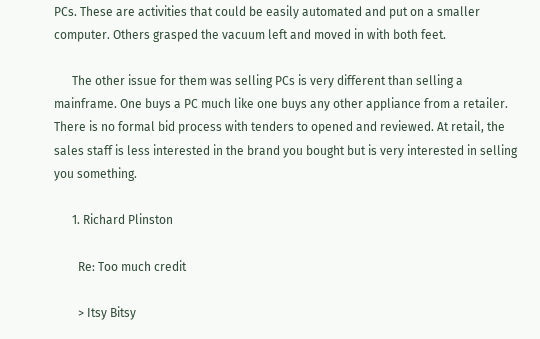PCs. These are activities that could be easily automated and put on a smaller computer. Others grasped the vacuum left and moved in with both feet.

      The other issue for them was selling PCs is very different than selling a mainframe. One buys a PC much like one buys any other appliance from a retailer. There is no formal bid process with tenders to opened and reviewed. At retail, the sales staff is less interested in the brand you bought but is very interested in selling you something.

      1. Richard Plinston

        Re: Too much credit

        > Itsy Bitsy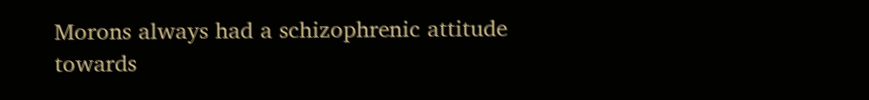Morons always had a schizophrenic attitude towards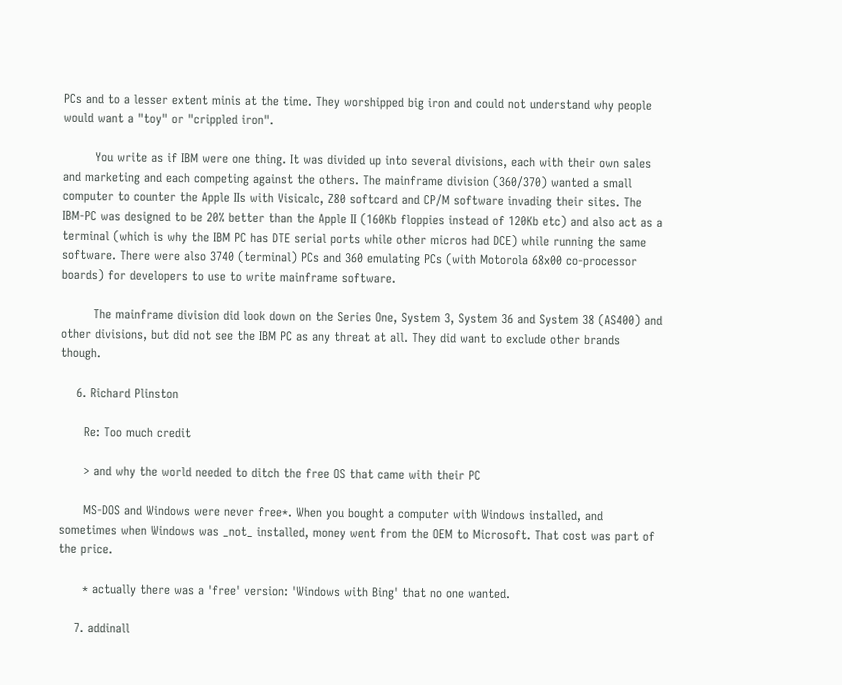PCs and to a lesser extent minis at the time. They worshipped big iron and could not understand why people would want a "toy" or "crippled iron".

        You write as if IBM were one thing. It was divided up into several divisions, each with their own sales and marketing and each competing against the others. The mainframe division (360/370) wanted a small computer to counter the Apple IIs with Visicalc, Z80 softcard and CP/M software invading their sites. The IBM-PC was designed to be 20% better than the Apple II (160Kb floppies instead of 120Kb etc) and also act as a terminal (which is why the IBM PC has DTE serial ports while other micros had DCE) while running the same software. There were also 3740 (terminal) PCs and 360 emulating PCs (with Motorola 68x00 co-processor boards) for developers to use to write mainframe software.

        The mainframe division did look down on the Series One, System 3, System 36 and System 38 (AS400) and other divisions, but did not see the IBM PC as any threat at all. They did want to exclude other brands though.

    6. Richard Plinston

      Re: Too much credit

      > and why the world needed to ditch the free OS that came with their PC

      MS-DOS and Windows were never free*. When you bought a computer with Windows installed, and sometimes when Windows was _not_ installed, money went from the OEM to Microsoft. That cost was part of the price.

      * actually there was a 'free' version: 'Windows with Bing' that no one wanted.

    7. addinall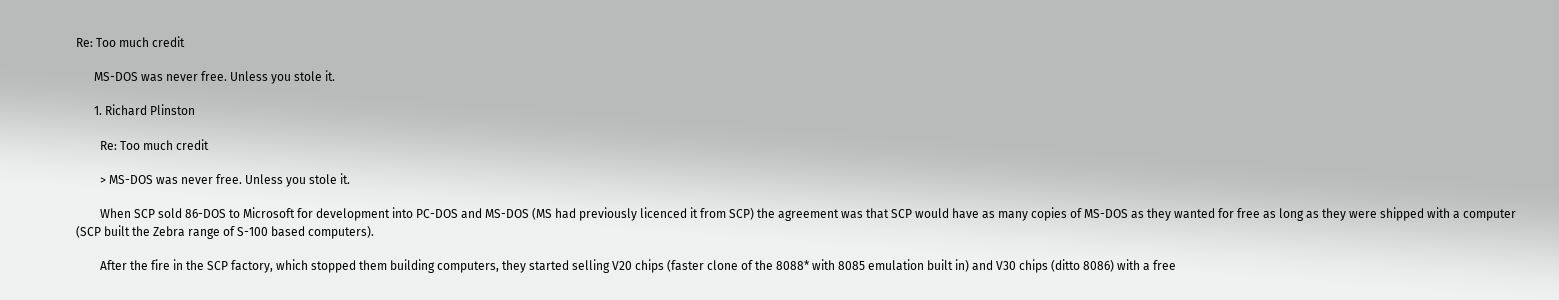Re: Too much credit

      MS-DOS was never free. Unless you stole it.

      1. Richard Plinston

        Re: Too much credit

        > MS-DOS was never free. Unless you stole it.

        When SCP sold 86-DOS to Microsoft for development into PC-DOS and MS-DOS (MS had previously licenced it from SCP) the agreement was that SCP would have as many copies of MS-DOS as they wanted for free as long as they were shipped with a computer (SCP built the Zebra range of S-100 based computers).

        After the fire in the SCP factory, which stopped them building computers, they started selling V20 chips (faster clone of the 8088* with 8085 emulation built in) and V30 chips (ditto 8086) with a free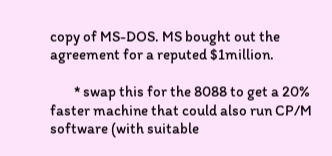copy of MS-DOS. MS bought out the agreement for a reputed $1million.

        * swap this for the 8088 to get a 20% faster machine that could also run CP/M software (with suitable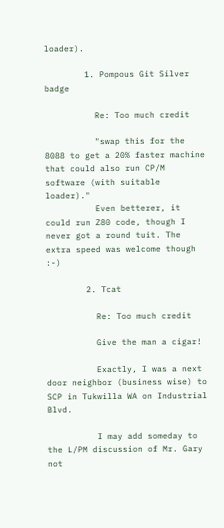loader).

        1. Pompous Git Silver badge

          Re: Too much credit

          "swap this for the 8088 to get a 20% faster machine that could also run CP/M software (with suitable loader)."
          Even betterer, it could run Z80 code, though I never got a round tuit. The extra speed was welcome though :-)

        2. Tcat

          Re: Too much credit

          Give the man a cigar!

          Exactly, I was a next door neighbor (business wise) to SCP in Tukwilla WA on Industrial Blvd.

          I may add someday to the L/PM discussion of Mr. Gary not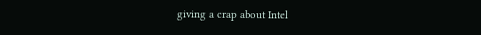giving a crap about Intel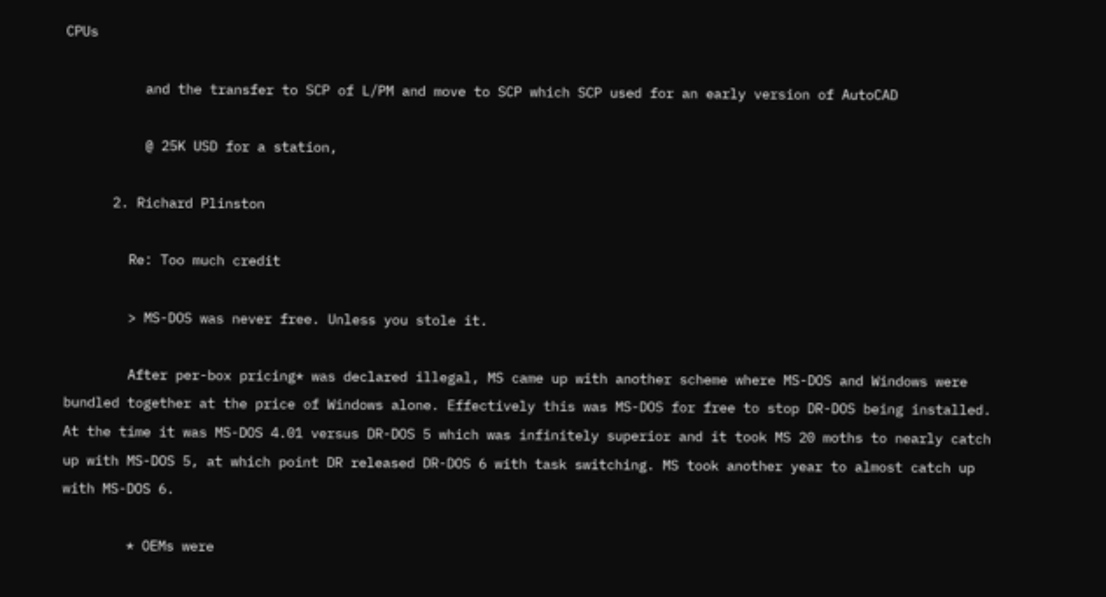CPUs

          and the transfer to SCP of L/PM and move to SCP which SCP used for an early version of AutoCAD

          @ 25K USD for a station,

      2. Richard Plinston

        Re: Too much credit

        > MS-DOS was never free. Unless you stole it.

        After per-box pricing* was declared illegal, MS came up with another scheme where MS-DOS and Windows were bundled together at the price of Windows alone. Effectively this was MS-DOS for free to stop DR-DOS being installed. At the time it was MS-DOS 4.01 versus DR-DOS 5 which was infinitely superior and it took MS 20 moths to nearly catch up with MS-DOS 5, at which point DR released DR-DOS 6 with task switching. MS took another year to almost catch up with MS-DOS 6.

        * OEMs were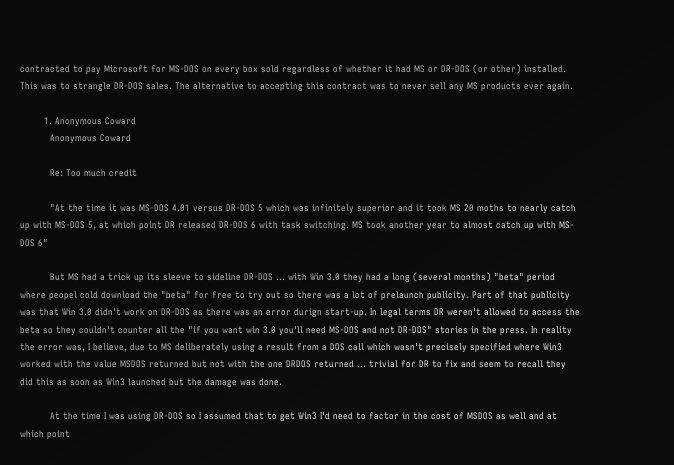contracted to pay Microsoft for MS-DOS on every box sold regardless of whether it had MS or DR-DOS (or other) installed. This was to strangle DR-DOS sales. The alternative to accepting this contract was to never sell any MS products ever again.

        1. Anonymous Coward
          Anonymous Coward

          Re: Too much credit

          "At the time it was MS-DOS 4.01 versus DR-DOS 5 which was infinitely superior and it took MS 20 moths to nearly catch up with MS-DOS 5, at which point DR released DR-DOS 6 with task switching. MS took another year to almost catch up with MS-DOS 6"

          But MS had a trick up its sleeve to sideline DR-DOS ... with Win 3.0 they had a long (several months) "beta" period where peopel cold download the "beta" for free to try out so there was a lot of prelaunch publicity. Part of that publicity was that Win 3.0 didn't work on DR-DOS as there was an error durign start-up. In legal terms DR weren't allowed to access the beta so they couldn't counter all the "if you want win 3.0 you'll need MS-DOS and not DR-DOS" stories in the press. In reality the error was, I believe, due to MS deliberately using a result from a DOS call which wasn't precisely specified where Win3 worked with the value MSDOS returned but not with the one DRDOS returned ... trivial for DR to fix and seem to recall they did this as soon as Win3 launched but the damage was done.

          At the time I was using DR-DOS so I assumed that to get Win3 I'd need to factor in the cost of MSDOS as well and at which point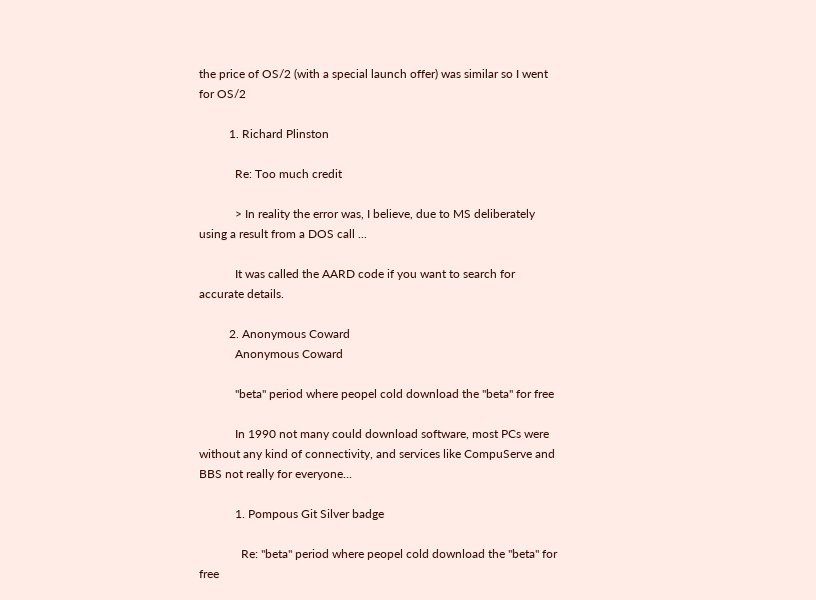the price of OS/2 (with a special launch offer) was similar so I went for OS/2

          1. Richard Plinston

            Re: Too much credit

            > In reality the error was, I believe, due to MS deliberately using a result from a DOS call ...

            It was called the AARD code if you want to search for accurate details.

          2. Anonymous Coward
            Anonymous Coward

            "beta" period where peopel cold download the "beta" for free

            In 1990 not many could download software, most PCs were without any kind of connectivity, and services like CompuServe and BBS not really for everyone...

            1. Pompous Git Silver badge

              Re: "beta" period where peopel cold download the "beta" for free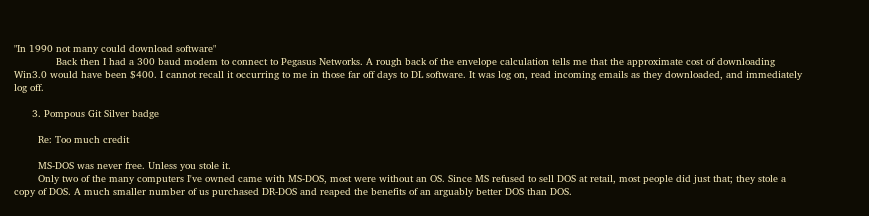"In 1990 not many could download software"
              Back then I had a 300 baud modem to connect to Pegasus Networks. A rough back of the envelope calculation tells me that the approximate cost of downloading Win3.0 would have been $400. I cannot recall it occurring to me in those far off days to DL software. It was log on, read incoming emails as they downloaded, and immediately log off.

      3. Pompous Git Silver badge

        Re: Too much credit

        MS-DOS was never free. Unless you stole it.
        Only two of the many computers I've owned came with MS-DOS, most were without an OS. Since MS refused to sell DOS at retail, most people did just that; they stole a copy of DOS. A much smaller number of us purchased DR-DOS and reaped the benefits of an arguably better DOS than DOS.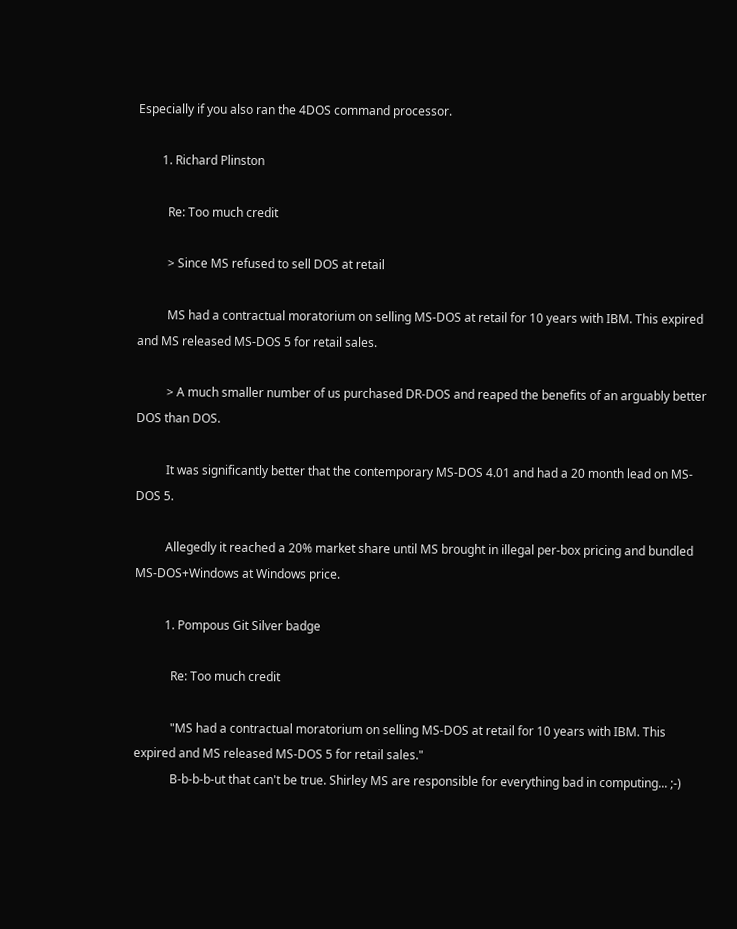Especially if you also ran the 4DOS command processor.

        1. Richard Plinston

          Re: Too much credit

          > Since MS refused to sell DOS at retail

          MS had a contractual moratorium on selling MS-DOS at retail for 10 years with IBM. This expired and MS released MS-DOS 5 for retail sales.

          > A much smaller number of us purchased DR-DOS and reaped the benefits of an arguably better DOS than DOS.

          It was significantly better that the contemporary MS-DOS 4.01 and had a 20 month lead on MS-DOS 5.

          Allegedly it reached a 20% market share until MS brought in illegal per-box pricing and bundled MS-DOS+Windows at Windows price.

          1. Pompous Git Silver badge

            Re: Too much credit

            "MS had a contractual moratorium on selling MS-DOS at retail for 10 years with IBM. This expired and MS released MS-DOS 5 for retail sales."
            B-b-b-b-ut that can't be true. Shirley MS are responsible for everything bad in computing... ;-)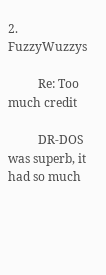2. FuzzyWuzzys

          Re: Too much credit

          DR-DOS was superb, it had so much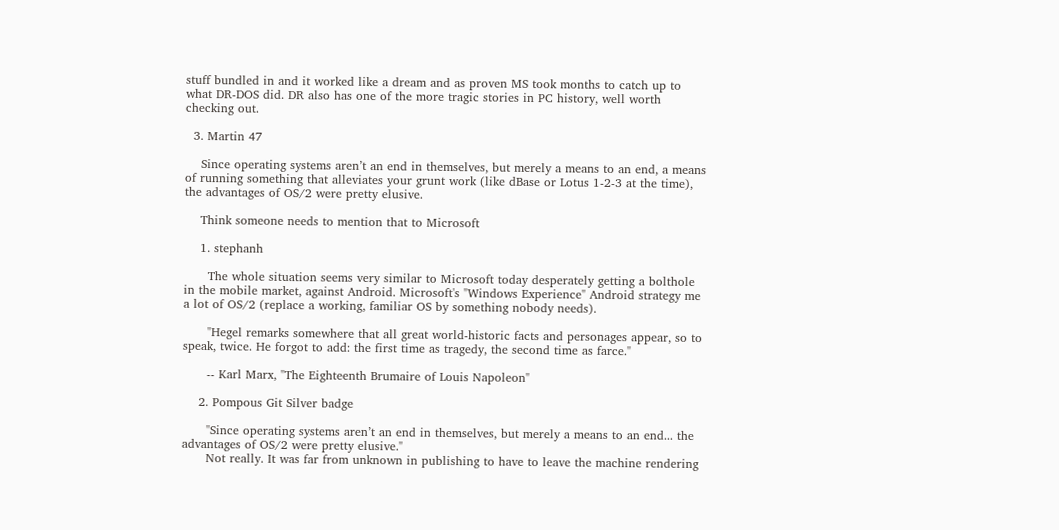stuff bundled in and it worked like a dream and as proven MS took months to catch up to what DR-DOS did. DR also has one of the more tragic stories in PC history, well worth checking out.

  3. Martin 47

    Since operating systems aren’t an end in themselves, but merely a means to an end, a means of running something that alleviates your grunt work (like dBase or Lotus 1-2-3 at the time), the advantages of OS/2 were pretty elusive.

    Think someone needs to mention that to Microsoft

    1. stephanh

      The whole situation seems very similar to Microsoft today desperately getting a bolthole in the mobile market, against Android. Microsoft's "Windows Experience" Android strategy me a lot of OS/2 (replace a working, familiar OS by something nobody needs).

      "Hegel remarks somewhere that all great world-historic facts and personages appear, so to speak, twice. He forgot to add: the first time as tragedy, the second time as farce."

      -- Karl Marx, "The Eighteenth Brumaire of Louis Napoleon"

    2. Pompous Git Silver badge

      "Since operating systems aren’t an end in themselves, but merely a means to an end... the advantages of OS/2 were pretty elusive."
      Not really. It was far from unknown in publishing to have to leave the machine rendering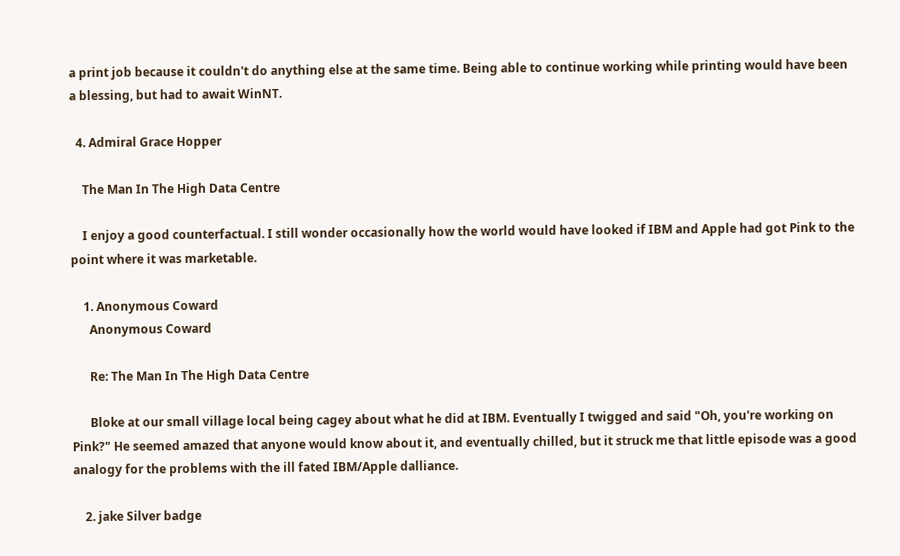a print job because it couldn't do anything else at the same time. Being able to continue working while printing would have been a blessing, but had to await WinNT.

  4. Admiral Grace Hopper

    The Man In The High Data Centre

    I enjoy a good counterfactual. I still wonder occasionally how the world would have looked if IBM and Apple had got Pink to the point where it was marketable.

    1. Anonymous Coward
      Anonymous Coward

      Re: The Man In The High Data Centre

      Bloke at our small village local being cagey about what he did at IBM. Eventually I twigged and said "Oh, you're working on Pink?" He seemed amazed that anyone would know about it, and eventually chilled, but it struck me that little episode was a good analogy for the problems with the ill fated IBM/Apple dalliance.

    2. jake Silver badge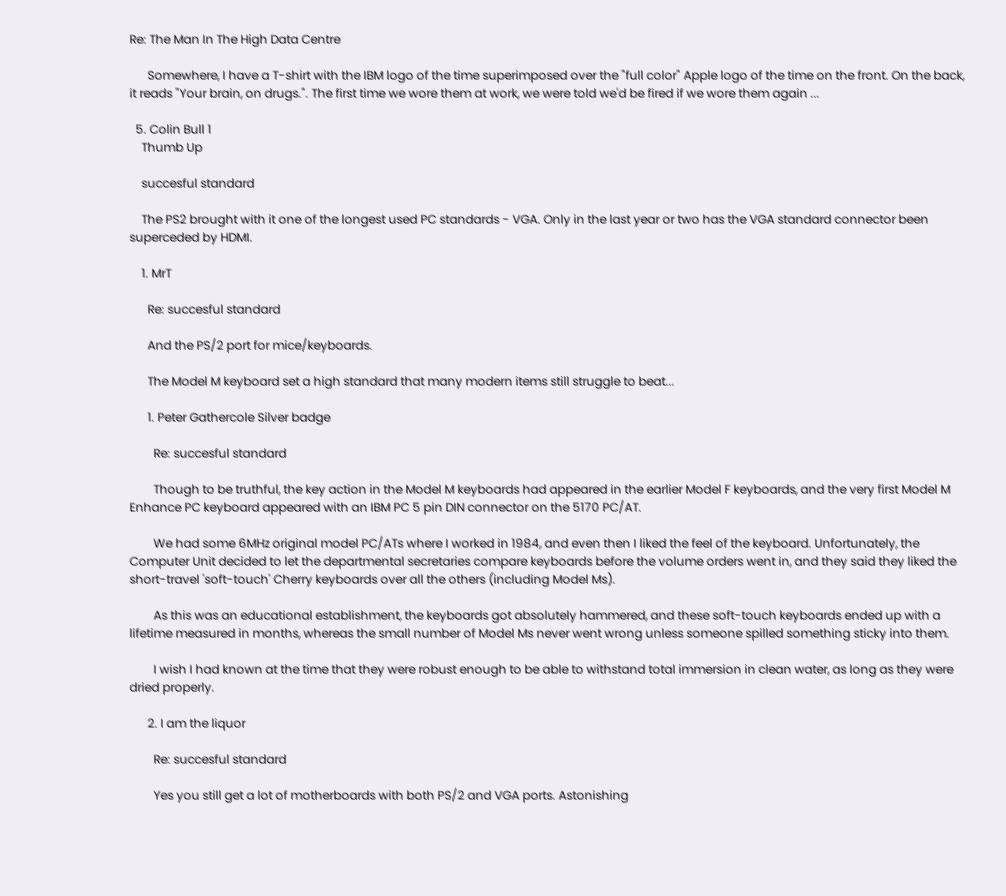Re: The Man In The High Data Centre

      Somewhere, I have a T-shirt with the IBM logo of the time superimposed over the "full color" Apple logo of the time on the front. On the back, it reads "Your brain, on drugs.". The first time we wore them at work, we were told we'd be fired if we wore them again ...

  5. Colin Bull 1
    Thumb Up

    succesful standard

    The PS2 brought with it one of the longest used PC standards - VGA. Only in the last year or two has the VGA standard connector been superceded by HDMI.

    1. MrT

      Re: succesful standard

      And the PS/2 port for mice/keyboards.

      The Model M keyboard set a high standard that many modern items still struggle to beat...

      1. Peter Gathercole Silver badge

        Re: succesful standard

        Though to be truthful, the key action in the Model M keyboards had appeared in the earlier Model F keyboards, and the very first Model M Enhance PC keyboard appeared with an IBM PC 5 pin DIN connector on the 5170 PC/AT.

        We had some 6MHz original model PC/ATs where I worked in 1984, and even then I liked the feel of the keyboard. Unfortunately, the Computer Unit decided to let the departmental secretaries compare keyboards before the volume orders went in, and they said they liked the short-travel 'soft-touch' Cherry keyboards over all the others (including Model Ms).

        As this was an educational establishment, the keyboards got absolutely hammered, and these soft-touch keyboards ended up with a lifetime measured in months, whereas the small number of Model Ms never went wrong unless someone spilled something sticky into them.

        I wish I had known at the time that they were robust enough to be able to withstand total immersion in clean water, as long as they were dried properly.

      2. I am the liquor

        Re: succesful standard

        Yes you still get a lot of motherboards with both PS/2 and VGA ports. Astonishing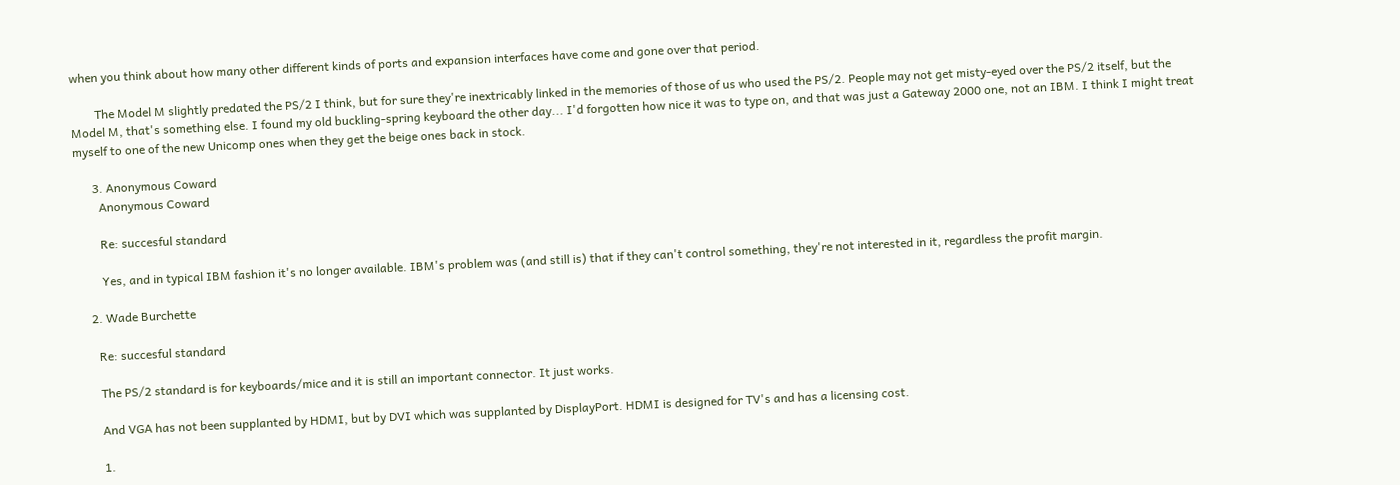when you think about how many other different kinds of ports and expansion interfaces have come and gone over that period.

        The Model M slightly predated the PS/2 I think, but for sure they're inextricably linked in the memories of those of us who used the PS/2. People may not get misty-eyed over the PS/2 itself, but the Model M, that's something else. I found my old buckling-spring keyboard the other day... I'd forgotten how nice it was to type on, and that was just a Gateway 2000 one, not an IBM. I think I might treat myself to one of the new Unicomp ones when they get the beige ones back in stock.

      3. Anonymous Coward
        Anonymous Coward

        Re: succesful standard

        Yes, and in typical IBM fashion it's no longer available. IBM's problem was (and still is) that if they can't control something, they're not interested in it, regardless the profit margin.

    2. Wade Burchette

      Re: succesful standard

      The PS/2 standard is for keyboards/mice and it is still an important connector. It just works.

      And VGA has not been supplanted by HDMI, but by DVI which was supplanted by DisplayPort. HDMI is designed for TV's and has a licensing cost.

      1.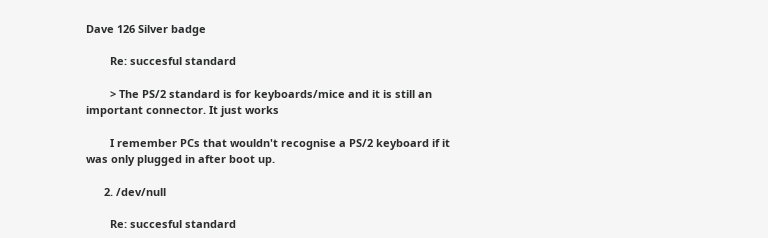Dave 126 Silver badge

        Re: succesful standard

        > The PS/2 standard is for keyboards/mice and it is still an important connector. It just works

        I remember PCs that wouldn't recognise a PS/2 keyboard if it was only plugged in after boot up.

      2. /dev/null

        Re: succesful standard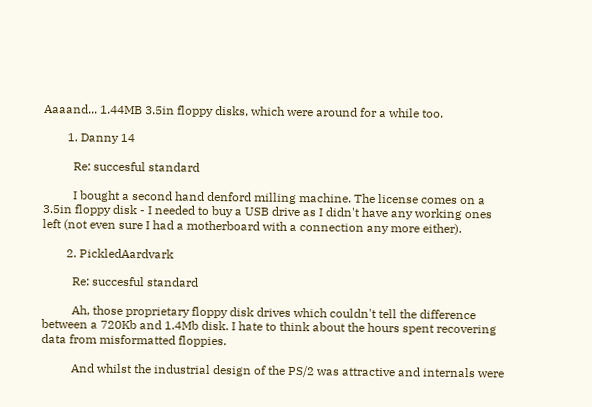Aaaand... 1.44MB 3.5in floppy disks, which were around for a while too.

        1. Danny 14

          Re: succesful standard

          I bought a second hand denford milling machine. The license comes on a 3.5in floppy disk - I needed to buy a USB drive as I didn't have any working ones left (not even sure I had a motherboard with a connection any more either).

        2. PickledAardvark

          Re: succesful standard

          Ah, those proprietary floppy disk drives which couldn't tell the difference between a 720Kb and 1.4Mb disk. I hate to think about the hours spent recovering data from misformatted floppies.

          And whilst the industrial design of the PS/2 was attractive and internals were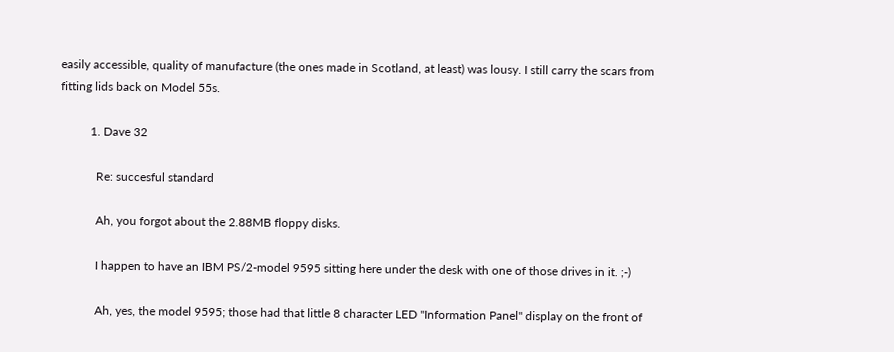easily accessible, quality of manufacture (the ones made in Scotland, at least) was lousy. I still carry the scars from fitting lids back on Model 55s.

          1. Dave 32

            Re: succesful standard

            Ah, you forgot about the 2.88MB floppy disks.

            I happen to have an IBM PS/2-model 9595 sitting here under the desk with one of those drives in it. ;-)

            Ah, yes, the model 9595; those had that little 8 character LED "Information Panel" display on the front of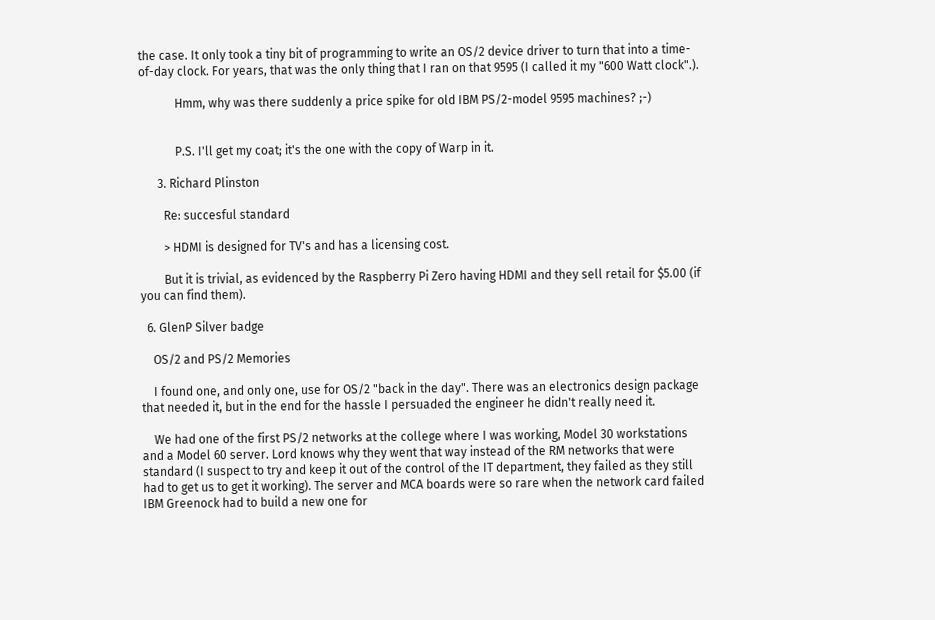the case. It only took a tiny bit of programming to write an OS/2 device driver to turn that into a time-of-day clock. For years, that was the only thing that I ran on that 9595 (I called it my "600 Watt clock".).

            Hmm, why was there suddenly a price spike for old IBM PS/2-model 9595 machines? ;-)


            P.S. I'll get my coat; it's the one with the copy of Warp in it.

      3. Richard Plinston

        Re: succesful standard

        > HDMI is designed for TV's and has a licensing cost.

        But it is trivial, as evidenced by the Raspberry Pi Zero having HDMI and they sell retail for $5.00 (if you can find them).

  6. GlenP Silver badge

    OS/2 and PS/2 Memories

    I found one, and only one, use for OS/2 "back in the day". There was an electronics design package that needed it, but in the end for the hassle I persuaded the engineer he didn't really need it.

    We had one of the first PS/2 networks at the college where I was working, Model 30 workstations and a Model 60 server. Lord knows why they went that way instead of the RM networks that were standard (I suspect to try and keep it out of the control of the IT department, they failed as they still had to get us to get it working). The server and MCA boards were so rare when the network card failed IBM Greenock had to build a new one for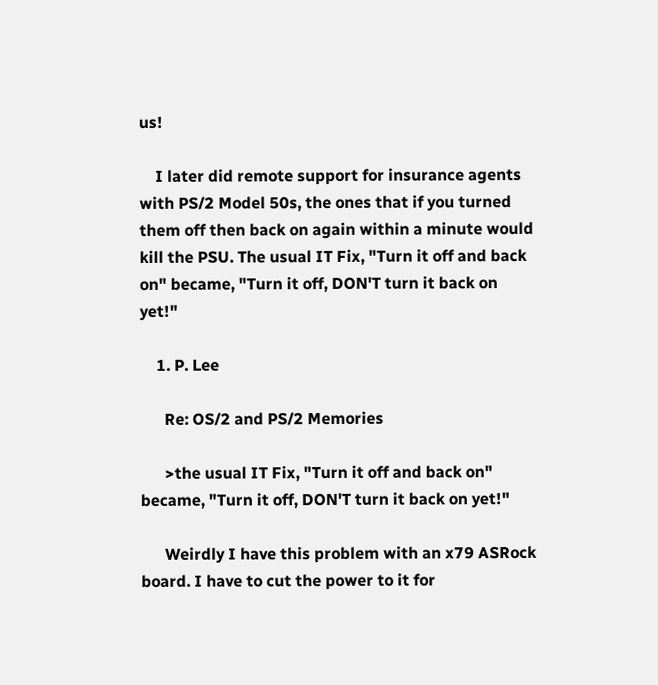us!

    I later did remote support for insurance agents with PS/2 Model 50s, the ones that if you turned them off then back on again within a minute would kill the PSU. The usual IT Fix, "Turn it off and back on" became, "Turn it off, DON'T turn it back on yet!"

    1. P. Lee

      Re: OS/2 and PS/2 Memories

      >the usual IT Fix, "Turn it off and back on" became, "Turn it off, DON'T turn it back on yet!"

      Weirdly I have this problem with an x79 ASRock board. I have to cut the power to it for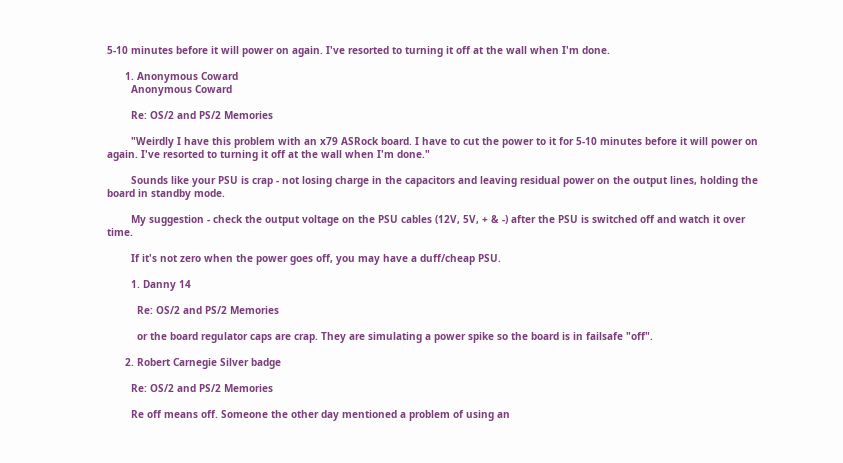5-10 minutes before it will power on again. I've resorted to turning it off at the wall when I'm done.

      1. Anonymous Coward
        Anonymous Coward

        Re: OS/2 and PS/2 Memories

        "Weirdly I have this problem with an x79 ASRock board. I have to cut the power to it for 5-10 minutes before it will power on again. I've resorted to turning it off at the wall when I'm done."

        Sounds like your PSU is crap - not losing charge in the capacitors and leaving residual power on the output lines, holding the board in standby mode.

        My suggestion - check the output voltage on the PSU cables (12V, 5V, + & -) after the PSU is switched off and watch it over time.

        If it's not zero when the power goes off, you may have a duff/cheap PSU.

        1. Danny 14

          Re: OS/2 and PS/2 Memories

          or the board regulator caps are crap. They are simulating a power spike so the board is in failsafe "off".

      2. Robert Carnegie Silver badge

        Re: OS/2 and PS/2 Memories

        Re off means off. Someone the other day mentioned a problem of using an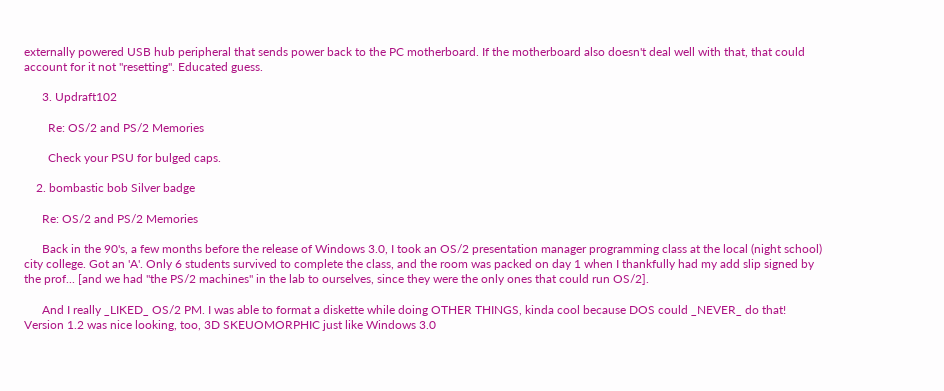externally powered USB hub peripheral that sends power back to the PC motherboard. If the motherboard also doesn't deal well with that, that could account for it not "resetting". Educated guess.

      3. Updraft102

        Re: OS/2 and PS/2 Memories

        Check your PSU for bulged caps.

    2. bombastic bob Silver badge

      Re: OS/2 and PS/2 Memories

      Back in the 90's, a few months before the release of Windows 3.0, I took an OS/2 presentation manager programming class at the local (night school) city college. Got an 'A'. Only 6 students survived to complete the class, and the room was packed on day 1 when I thankfully had my add slip signed by the prof... [and we had "the PS/2 machines" in the lab to ourselves, since they were the only ones that could run OS/2].

      And I really _LIKED_ OS/2 PM. I was able to format a diskette while doing OTHER THINGS, kinda cool because DOS could _NEVER_ do that! Version 1.2 was nice looking, too, 3D SKEUOMORPHIC just like Windows 3.0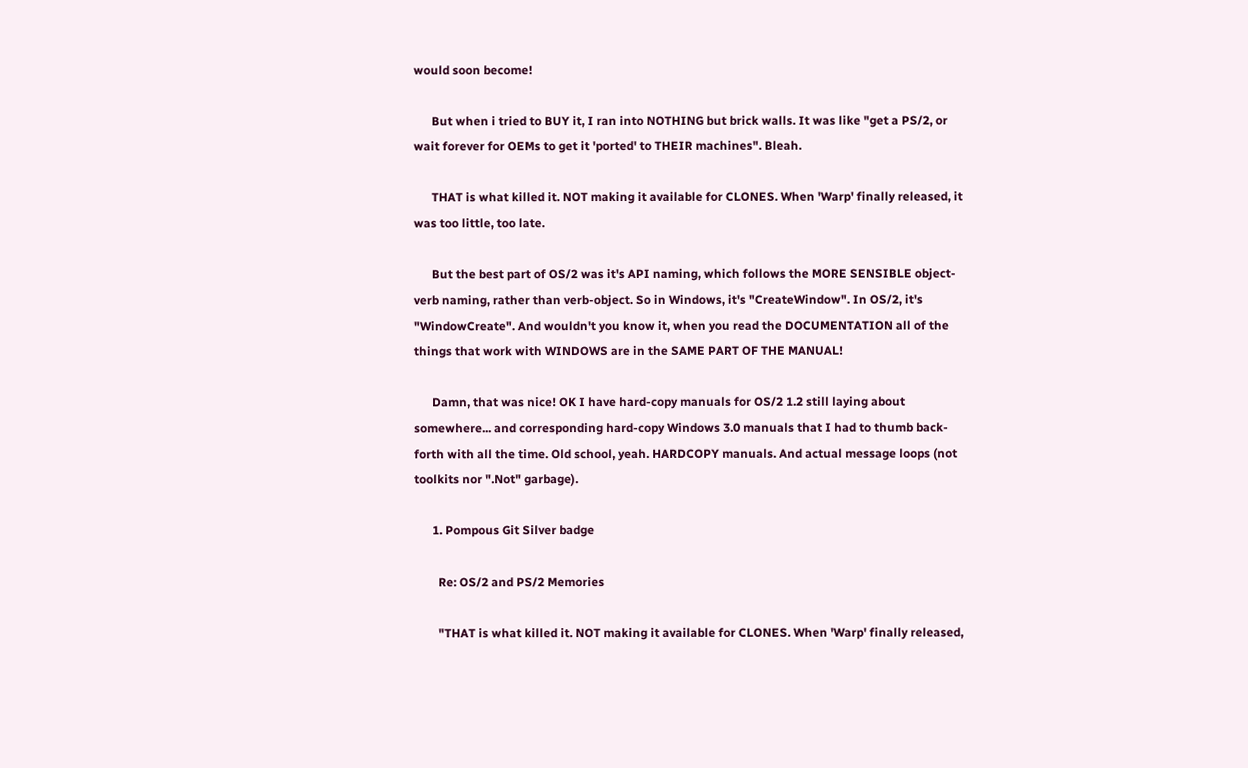would soon become!

      But when i tried to BUY it, I ran into NOTHING but brick walls. It was like "get a PS/2, or wait forever for OEMs to get it 'ported' to THEIR machines". Bleah.

      THAT is what killed it. NOT making it available for CLONES. When 'Warp' finally released, it was too little, too late.

      But the best part of OS/2 was it's API naming, which follows the MORE SENSIBLE object-verb naming, rather than verb-object. So in Windows, it's "CreateWindow". In OS/2, it's "WindowCreate". And wouldn't you know it, when you read the DOCUMENTATION all of the things that work with WINDOWS are in the SAME PART OF THE MANUAL!

      Damn, that was nice! OK I have hard-copy manuals for OS/2 1.2 still laying about somewhere... and corresponding hard-copy Windows 3.0 manuals that I had to thumb back-forth with all the time. Old school, yeah. HARDCOPY manuals. And actual message loops (not toolkits nor ".Not" garbage).

      1. Pompous Git Silver badge

        Re: OS/2 and PS/2 Memories

        "THAT is what killed it. NOT making it available for CLONES. When 'Warp' finally released,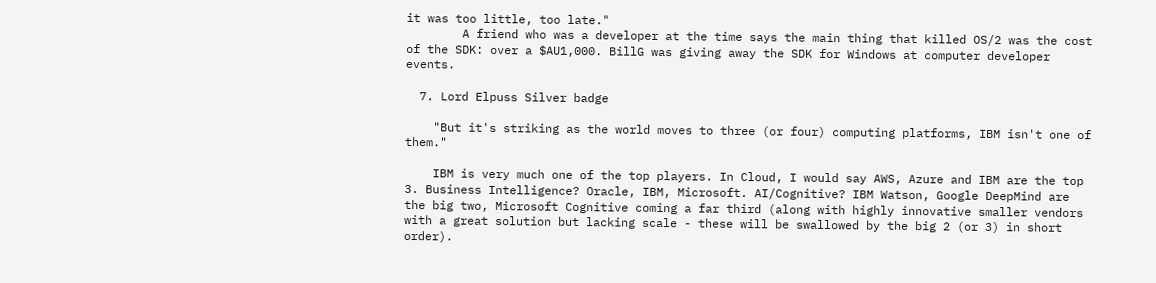it was too little, too late."
        A friend who was a developer at the time says the main thing that killed OS/2 was the cost of the SDK: over a $AU1,000. BillG was giving away the SDK for Windows at computer developer events.

  7. Lord Elpuss Silver badge

    "But it's striking as the world moves to three (or four) computing platforms, IBM isn't one of them."

    IBM is very much one of the top players. In Cloud, I would say AWS, Azure and IBM are the top 3. Business Intelligence? Oracle, IBM, Microsoft. AI/Cognitive? IBM Watson, Google DeepMind are the big two, Microsoft Cognitive coming a far third (along with highly innovative smaller vendors with a great solution but lacking scale - these will be swallowed by the big 2 (or 3) in short order).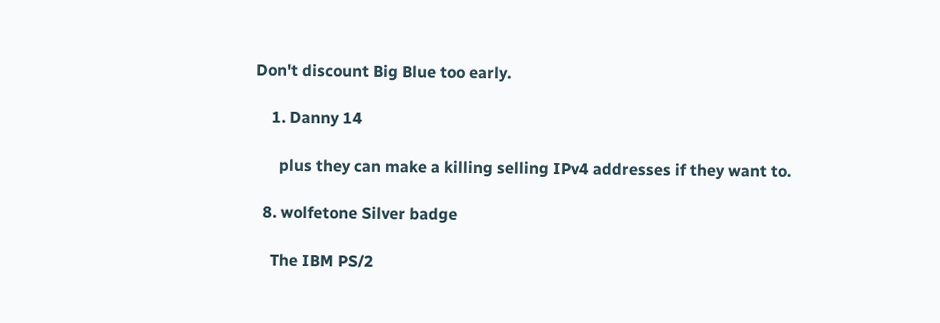Don't discount Big Blue too early.

    1. Danny 14

      plus they can make a killing selling IPv4 addresses if they want to.

  8. wolfetone Silver badge

    The IBM PS/2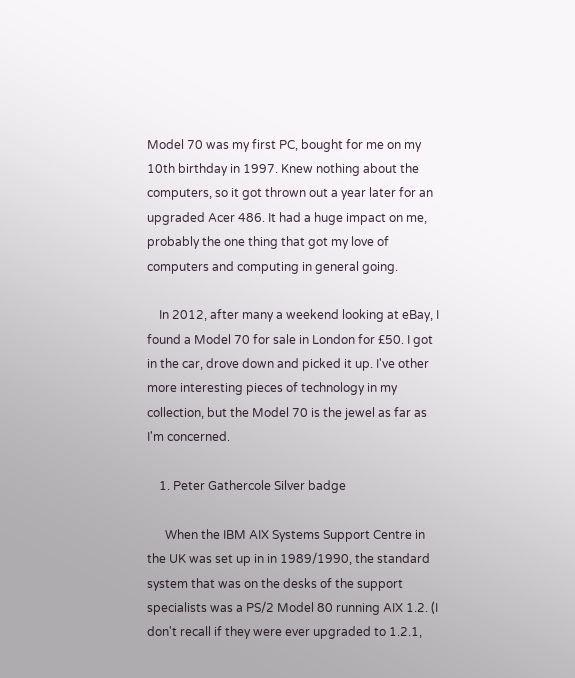Model 70 was my first PC, bought for me on my 10th birthday in 1997. Knew nothing about the computers, so it got thrown out a year later for an upgraded Acer 486. It had a huge impact on me, probably the one thing that got my love of computers and computing in general going.

    In 2012, after many a weekend looking at eBay, I found a Model 70 for sale in London for £50. I got in the car, drove down and picked it up. I've other more interesting pieces of technology in my collection, but the Model 70 is the jewel as far as I'm concerned.

    1. Peter Gathercole Silver badge

      When the IBM AIX Systems Support Centre in the UK was set up in in 1989/1990, the standard system that was on the desks of the support specialists was a PS/2 Model 80 running AIX 1.2. (I don't recall if they were ever upgraded to 1.2.1,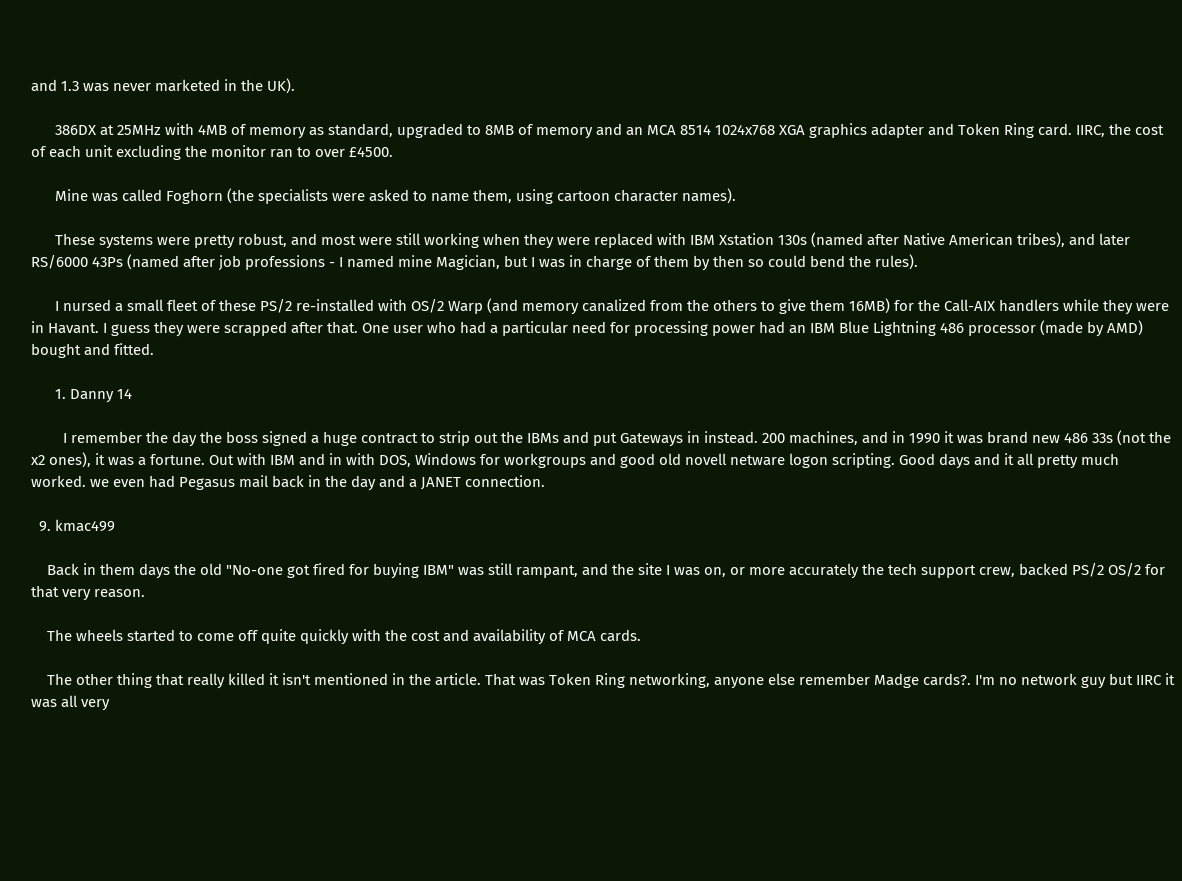and 1.3 was never marketed in the UK).

      386DX at 25MHz with 4MB of memory as standard, upgraded to 8MB of memory and an MCA 8514 1024x768 XGA graphics adapter and Token Ring card. IIRC, the cost of each unit excluding the monitor ran to over £4500.

      Mine was called Foghorn (the specialists were asked to name them, using cartoon character names).

      These systems were pretty robust, and most were still working when they were replaced with IBM Xstation 130s (named after Native American tribes), and later RS/6000 43Ps (named after job professions - I named mine Magician, but I was in charge of them by then so could bend the rules).

      I nursed a small fleet of these PS/2 re-installed with OS/2 Warp (and memory canalized from the others to give them 16MB) for the Call-AIX handlers while they were in Havant. I guess they were scrapped after that. One user who had a particular need for processing power had an IBM Blue Lightning 486 processor (made by AMD) bought and fitted.

      1. Danny 14

        I remember the day the boss signed a huge contract to strip out the IBMs and put Gateways in instead. 200 machines, and in 1990 it was brand new 486 33s (not the x2 ones), it was a fortune. Out with IBM and in with DOS, Windows for workgroups and good old novell netware logon scripting. Good days and it all pretty much worked. we even had Pegasus mail back in the day and a JANET connection.

  9. kmac499

    Back in them days the old "No-one got fired for buying IBM" was still rampant, and the site I was on, or more accurately the tech support crew, backed PS/2 OS/2 for that very reason.

    The wheels started to come off quite quickly with the cost and availability of MCA cards.

    The other thing that really killed it isn't mentioned in the article. That was Token Ring networking, anyone else remember Madge cards?. I'm no network guy but IIRC it was all very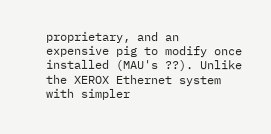proprietary, and an expensive pig to modify once installed (MAU's ??). Unlike the XEROX Ethernet system with simpler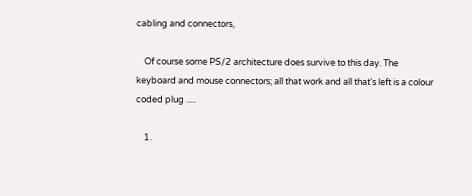cabling and connectors,

    Of course some PS/2 architecture does survive to this day. The keyboard and mouse connectors; all that work and all that's left is a colour coded plug .....

    1.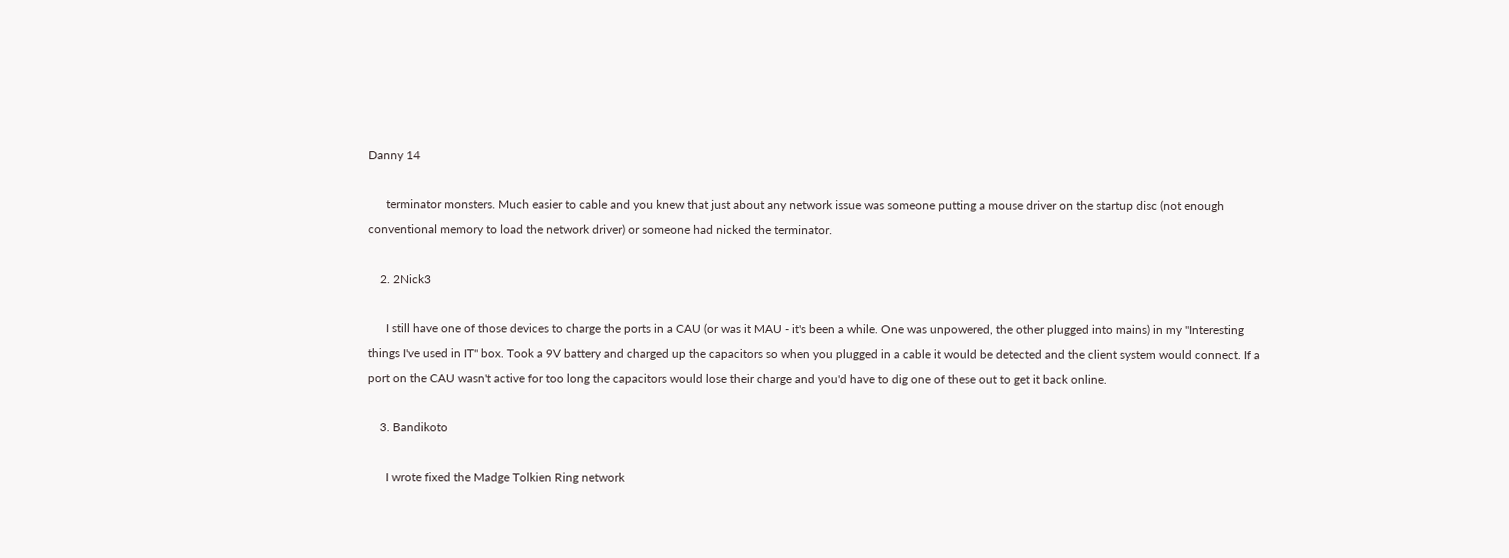Danny 14

      terminator monsters. Much easier to cable and you knew that just about any network issue was someone putting a mouse driver on the startup disc (not enough conventional memory to load the network driver) or someone had nicked the terminator.

    2. 2Nick3

      I still have one of those devices to charge the ports in a CAU (or was it MAU - it's been a while. One was unpowered, the other plugged into mains) in my "Interesting things I've used in IT" box. Took a 9V battery and charged up the capacitors so when you plugged in a cable it would be detected and the client system would connect. If a port on the CAU wasn't active for too long the capacitors would lose their charge and you'd have to dig one of these out to get it back online.

    3. Bandikoto

      I wrote fixed the Madge Tolkien Ring network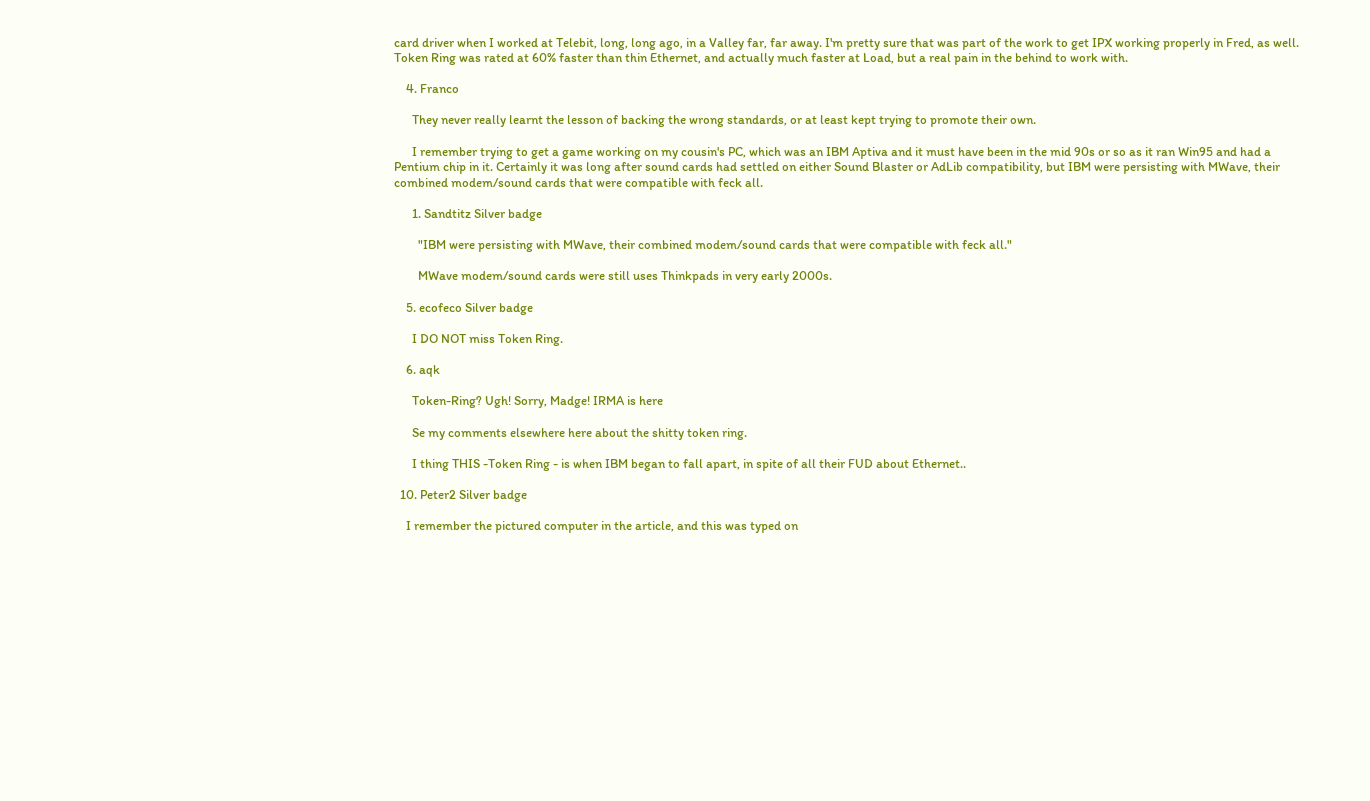card driver when I worked at Telebit, long, long ago, in a Valley far, far away. I'm pretty sure that was part of the work to get IPX working properly in Fred, as well. Token Ring was rated at 60% faster than thin Ethernet, and actually much faster at Load, but a real pain in the behind to work with.

    4. Franco

      They never really learnt the lesson of backing the wrong standards, or at least kept trying to promote their own.

      I remember trying to get a game working on my cousin's PC, which was an IBM Aptiva and it must have been in the mid 90s or so as it ran Win95 and had a Pentium chip in it. Certainly it was long after sound cards had settled on either Sound Blaster or AdLib compatibility, but IBM were persisting with MWave, their combined modem/sound cards that were compatible with feck all.

      1. Sandtitz Silver badge

        "IBM were persisting with MWave, their combined modem/sound cards that were compatible with feck all."

        MWave modem/sound cards were still uses Thinkpads in very early 2000s.

    5. ecofeco Silver badge

      I DO NOT miss Token Ring.

    6. aqk

      Token-Ring? Ugh! Sorry, Madge! IRMA is here

      Se my comments elsewhere here about the shitty token ring.

      I thing THIS -Token Ring - is when IBM began to fall apart, in spite of all their FUD about Ethernet..

  10. Peter2 Silver badge

    I remember the pictured computer in the article, and this was typed on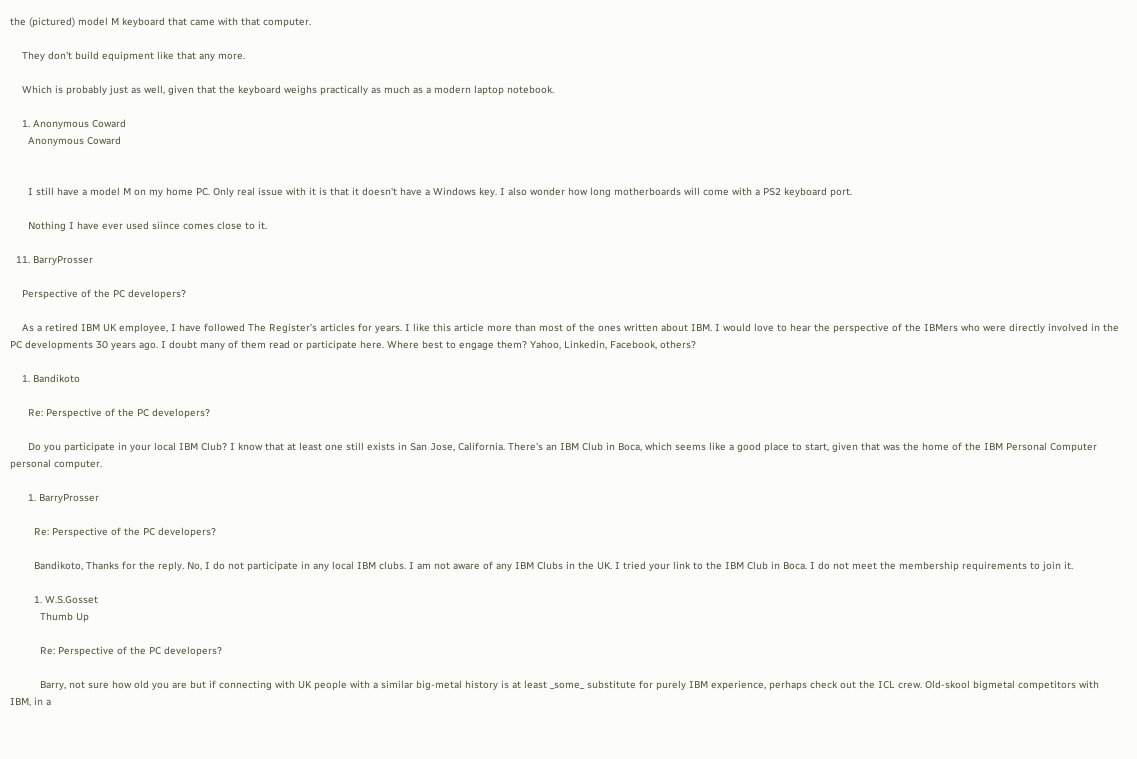the (pictured) model M keyboard that came with that computer.

    They don't build equipment like that any more.

    Which is probably just as well, given that the keyboard weighs practically as much as a modern laptop notebook.

    1. Anonymous Coward
      Anonymous Coward


      I still have a model M on my home PC. Only real issue with it is that it doesn't have a Windows key. I also wonder how long motherboards will come with a PS2 keyboard port.

      Nothing I have ever used siince comes close to it.

  11. BarryProsser

    Perspective of the PC developers?

    As a retired IBM UK employee, I have followed The Register’s articles for years. I like this article more than most of the ones written about IBM. I would love to hear the perspective of the IBMers who were directly involved in the PC developments 30 years ago. I doubt many of them read or participate here. Where best to engage them? Yahoo, Linkedin, Facebook, others?

    1. Bandikoto

      Re: Perspective of the PC developers?

      Do you participate in your local IBM Club? I know that at least one still exists in San Jose, California. There's an IBM Club in Boca, which seems like a good place to start, given that was the home of the IBM Personal Computer personal computer.

      1. BarryProsser

        Re: Perspective of the PC developers?

        Bandikoto, Thanks for the reply. No, I do not participate in any local IBM clubs. I am not aware of any IBM Clubs in the UK. I tried your link to the IBM Club in Boca. I do not meet the membership requirements to join it.

        1. W.S.Gosset
          Thumb Up

          Re: Perspective of the PC developers?

          Barry, not sure how old you are but if connecting with UK people with a similar big-metal history is at least _some_ substitute for purely IBM experience, perhaps check out the ICL crew. Old-skool bigmetal competitors with IBM, in a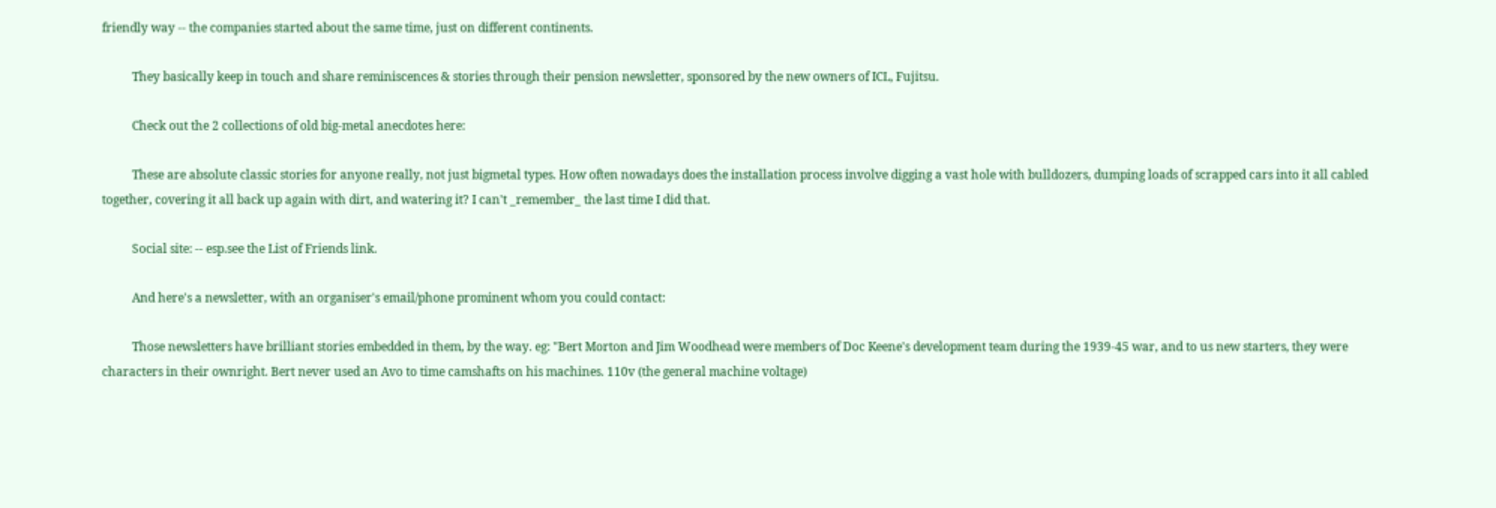friendly way -- the companies started about the same time, just on different continents.

          They basically keep in touch and share reminiscences & stories through their pension newsletter, sponsored by the new owners of ICL, Fujitsu.

          Check out the 2 collections of old big-metal anecdotes here:

          These are absolute classic stories for anyone really, not just bigmetal types. How often nowadays does the installation process involve digging a vast hole with bulldozers, dumping loads of scrapped cars into it all cabled together, covering it all back up again with dirt, and watering it? I can't _remember_ the last time I did that.

          Social site: -- esp.see the List of Friends link.

          And here's a newsletter, with an organiser's email/phone prominent whom you could contact:

          Those newsletters have brilliant stories embedded in them, by the way. eg: "Bert Morton and Jim Woodhead were members of Doc Keene's development team during the 1939-45 war, and to us new starters, they were characters in their ownright. Bert never used an Avo to time camshafts on his machines. 110v (the general machine voltage)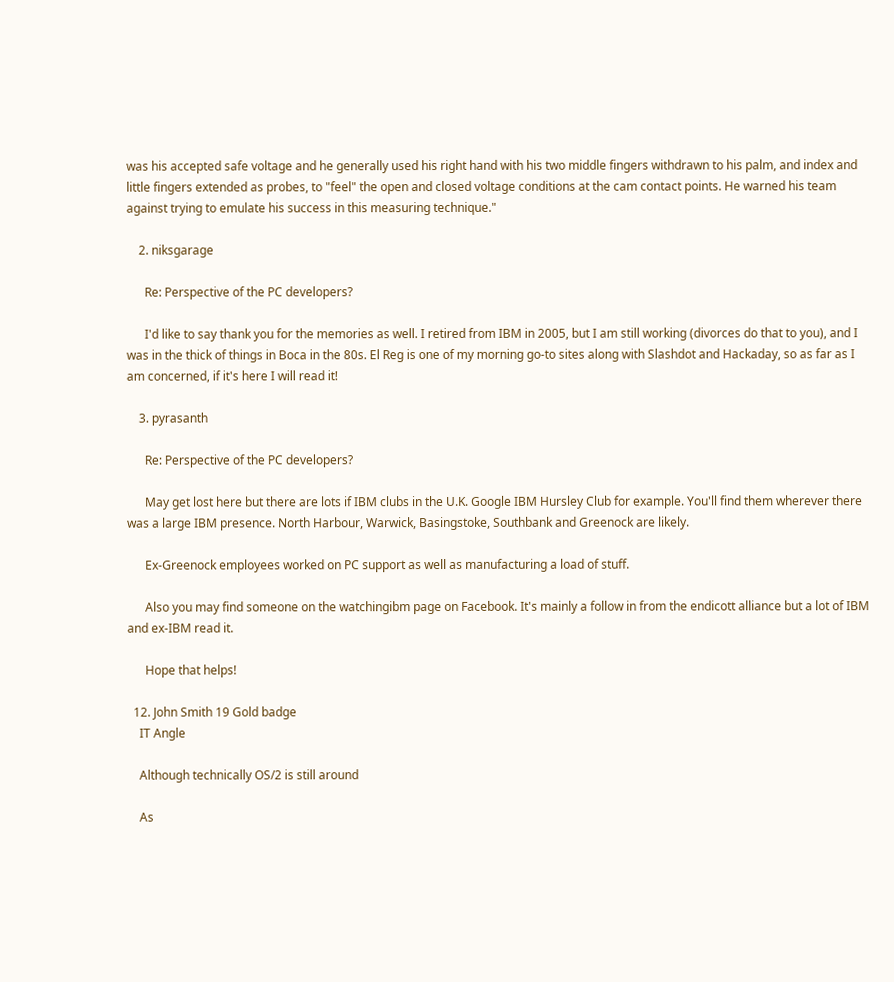was his accepted safe voltage and he generally used his right hand with his two middle fingers withdrawn to his palm, and index and little fingers extended as probes, to "feel" the open and closed voltage conditions at the cam contact points. He warned his team against trying to emulate his success in this measuring technique."

    2. niksgarage

      Re: Perspective of the PC developers?

      I'd like to say thank you for the memories as well. I retired from IBM in 2005, but I am still working (divorces do that to you), and I was in the thick of things in Boca in the 80s. El Reg is one of my morning go-to sites along with Slashdot and Hackaday, so as far as I am concerned, if it's here I will read it!

    3. pyrasanth

      Re: Perspective of the PC developers?

      May get lost here but there are lots if IBM clubs in the U.K. Google IBM Hursley Club for example. You'll find them wherever there was a large IBM presence. North Harbour, Warwick, Basingstoke, Southbank and Greenock are likely.

      Ex-Greenock employees worked on PC support as well as manufacturing a load of stuff.

      Also you may find someone on the watchingibm page on Facebook. It's mainly a follow in from the endicott alliance but a lot of IBM and ex-IBM read it.

      Hope that helps!

  12. John Smith 19 Gold badge
    IT Angle

    Although technically OS/2 is still around

    As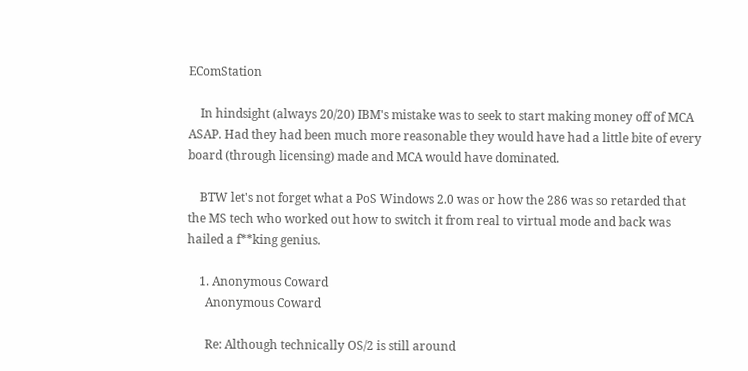EComStation

    In hindsight (always 20/20) IBM's mistake was to seek to start making money off of MCA ASAP. Had they had been much more reasonable they would have had a little bite of every board (through licensing) made and MCA would have dominated.

    BTW let's not forget what a PoS Windows 2.0 was or how the 286 was so retarded that the MS tech who worked out how to switch it from real to virtual mode and back was hailed a f**king genius.

    1. Anonymous Coward
      Anonymous Coward

      Re: Although technically OS/2 is still around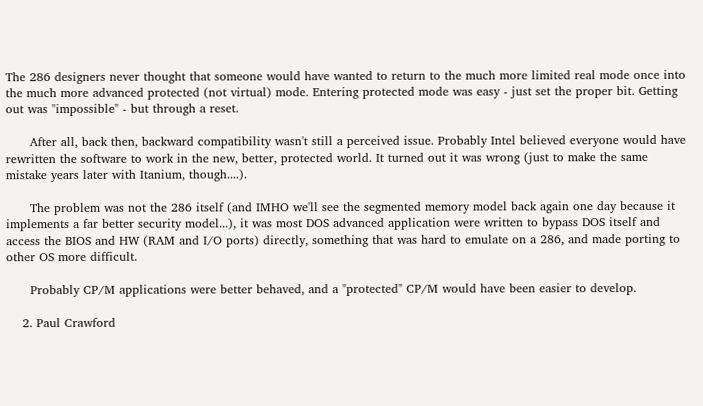The 286 designers never thought that someone would have wanted to return to the much more limited real mode once into the much more advanced protected (not virtual) mode. Entering protected mode was easy - just set the proper bit. Getting out was "impossible" - but through a reset.

      After all, back then, backward compatibility wasn't still a perceived issue. Probably Intel believed everyone would have rewritten the software to work in the new, better, protected world. It turned out it was wrong (just to make the same mistake years later with Itanium, though....).

      The problem was not the 286 itself (and IMHO we'll see the segmented memory model back again one day because it implements a far better security model...), it was most DOS advanced application were written to bypass DOS itself and access the BIOS and HW (RAM and I/O ports) directly, something that was hard to emulate on a 286, and made porting to other OS more difficult.

      Probably CP/M applications were better behaved, and a "protected" CP/M would have been easier to develop.

    2. Paul Crawford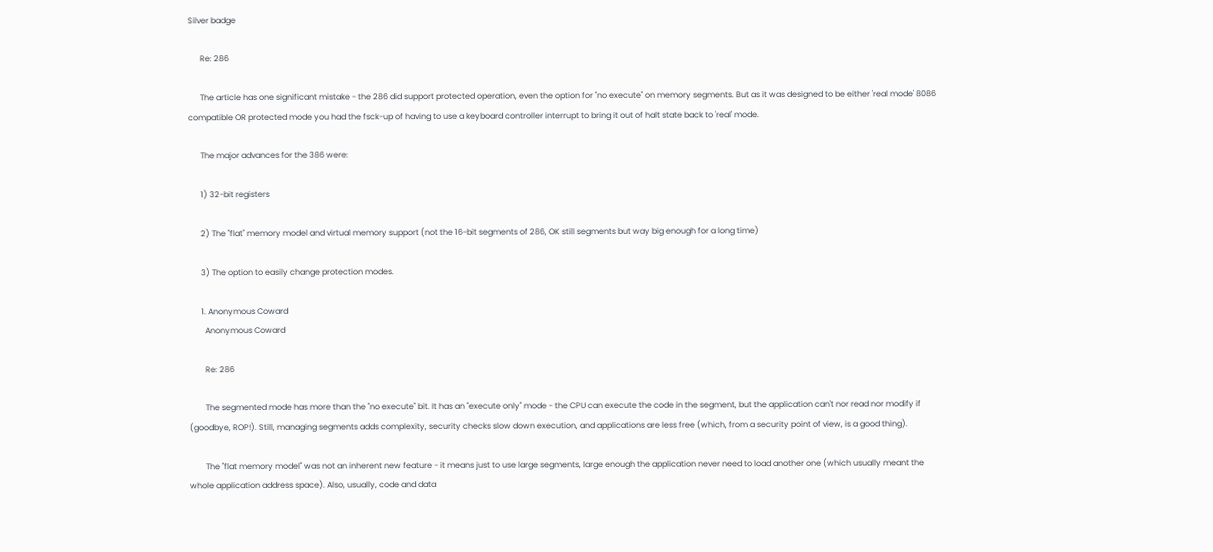Silver badge

      Re: 286

      The article has one significant mistake - the 286 did support protected operation, even the option for "no execute" on memory segments. But as it was designed to be either 'real mode' 8086 compatible OR protected mode you had the fsck-up of having to use a keyboard controller interrupt to bring it out of halt state back to 'real' mode.

      The major advances for the 386 were:

      1) 32-bit registers

      2) The "flat" memory model and virtual memory support (not the 16-bit segments of 286, OK still segments but way big enough for a long time)

      3) The option to easily change protection modes.

      1. Anonymous Coward
        Anonymous Coward

        Re: 286

        The segmented mode has more than the "no execute" bit. It has an "execute only" mode - the CPU can execute the code in the segment, but the application can't nor read nor modify if (goodbye, ROP!). Still, managing segments adds complexity, security checks slow down execution, and applications are less free (which, from a security point of view, is a good thing).

        The "flat memory model" was not an inherent new feature - it means just to use large segments, large enough the application never need to load another one (which usually meant the whole application address space). Also, usually, code and data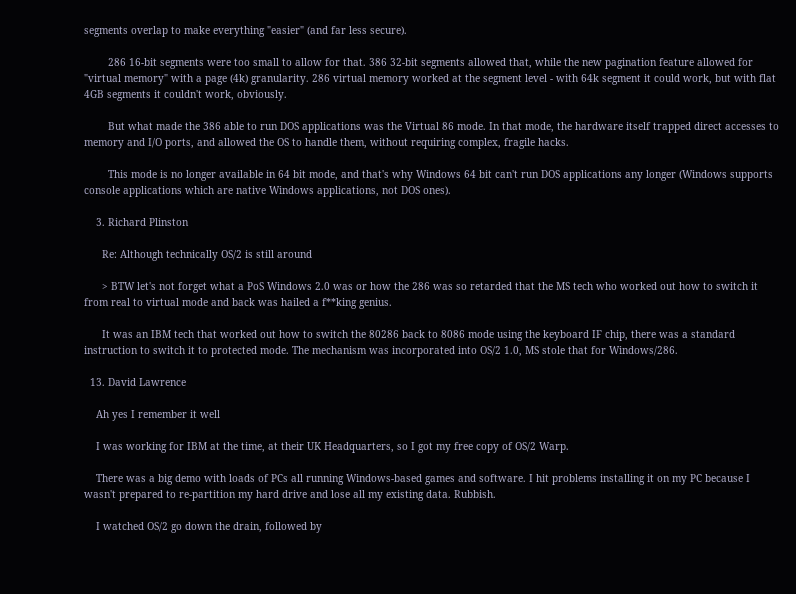segments overlap to make everything "easier" (and far less secure).

        286 16-bit segments were too small to allow for that. 386 32-bit segments allowed that, while the new pagination feature allowed for "virtual memory" with a page (4k) granularity. 286 virtual memory worked at the segment level - with 64k segment it could work, but with flat 4GB segments it couldn't work, obviously.

        But what made the 386 able to run DOS applications was the Virtual 86 mode. In that mode, the hardware itself trapped direct accesses to memory and I/O ports, and allowed the OS to handle them, without requiring complex, fragile hacks.

        This mode is no longer available in 64 bit mode, and that's why Windows 64 bit can't run DOS applications any longer (Windows supports console applications which are native Windows applications, not DOS ones).

    3. Richard Plinston

      Re: Although technically OS/2 is still around

      > BTW let's not forget what a PoS Windows 2.0 was or how the 286 was so retarded that the MS tech who worked out how to switch it from real to virtual mode and back was hailed a f**king genius.

      It was an IBM tech that worked out how to switch the 80286 back to 8086 mode using the keyboard IF chip, there was a standard instruction to switch it to protected mode. The mechanism was incorporated into OS/2 1.0, MS stole that for Windows/286.

  13. David Lawrence

    Ah yes I remember it well

    I was working for IBM at the time, at their UK Headquarters, so I got my free copy of OS/2 Warp.

    There was a big demo with loads of PCs all running Windows-based games and software. I hit problems installing it on my PC because I wasn't prepared to re-partition my hard drive and lose all my existing data. Rubbish.

    I watched OS/2 go down the drain, followed by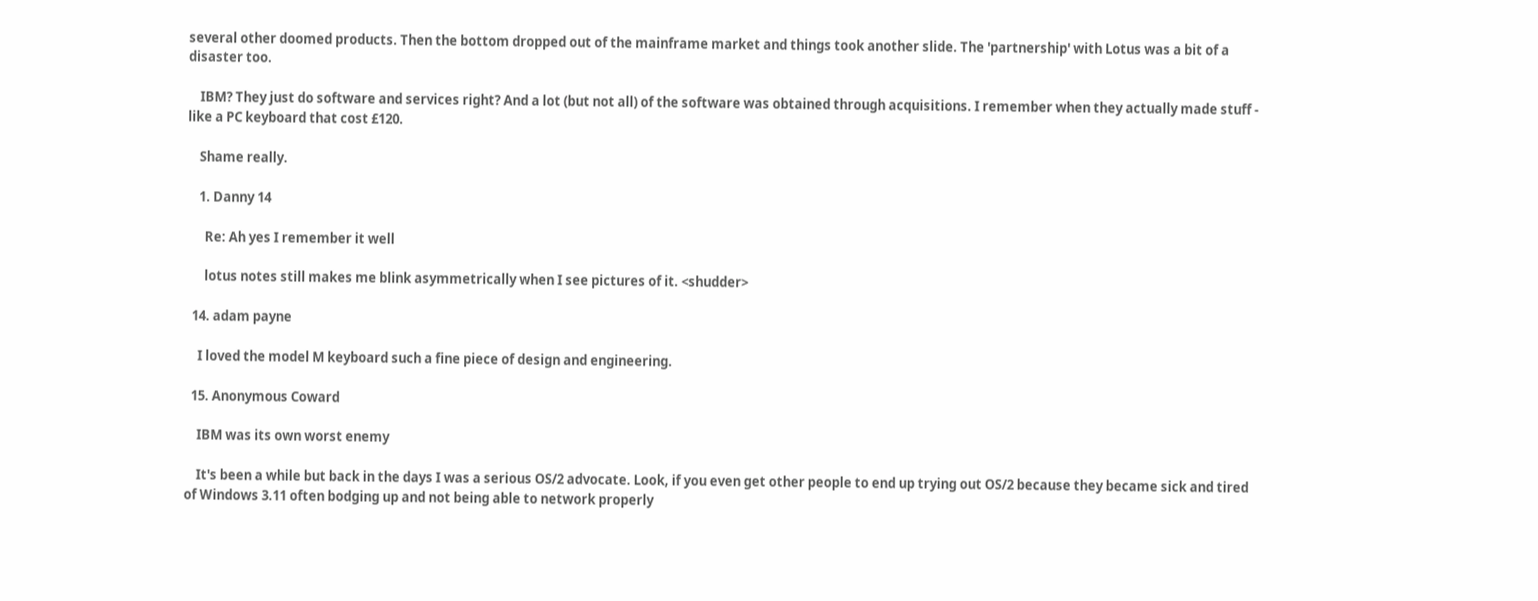several other doomed products. Then the bottom dropped out of the mainframe market and things took another slide. The 'partnership' with Lotus was a bit of a disaster too.

    IBM? They just do software and services right? And a lot (but not all) of the software was obtained through acquisitions. I remember when they actually made stuff - like a PC keyboard that cost £120.

    Shame really.

    1. Danny 14

      Re: Ah yes I remember it well

      lotus notes still makes me blink asymmetrically when I see pictures of it. <shudder>

  14. adam payne

    I loved the model M keyboard such a fine piece of design and engineering.

  15. Anonymous Coward

    IBM was its own worst enemy

    It's been a while but back in the days I was a serious OS/2 advocate. Look, if you even get other people to end up trying out OS/2 because they became sick and tired of Windows 3.11 often bodging up and not being able to network properly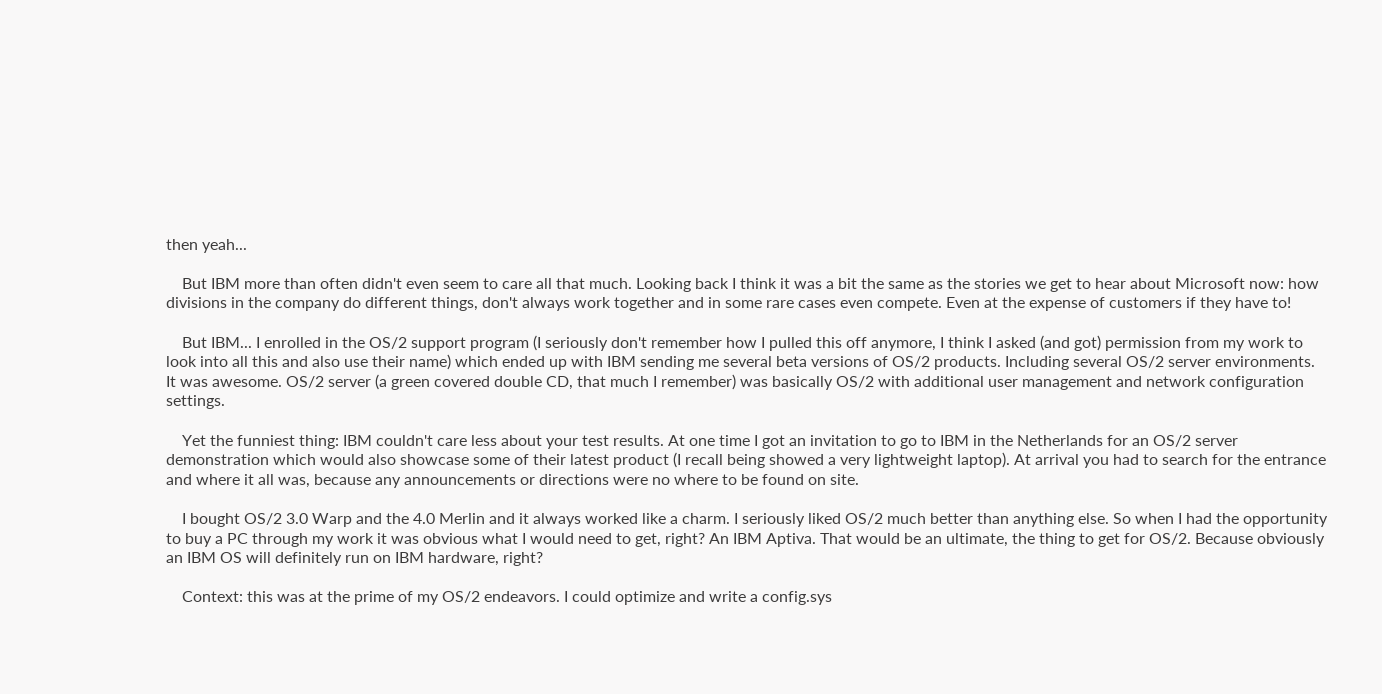then yeah...

    But IBM more than often didn't even seem to care all that much. Looking back I think it was a bit the same as the stories we get to hear about Microsoft now: how divisions in the company do different things, don't always work together and in some rare cases even compete. Even at the expense of customers if they have to!

    But IBM... I enrolled in the OS/2 support program (I seriously don't remember how I pulled this off anymore, I think I asked (and got) permission from my work to look into all this and also use their name) which ended up with IBM sending me several beta versions of OS/2 products. Including several OS/2 server environments. It was awesome. OS/2 server (a green covered double CD, that much I remember) was basically OS/2 with additional user management and network configuration settings.

    Yet the funniest thing: IBM couldn't care less about your test results. At one time I got an invitation to go to IBM in the Netherlands for an OS/2 server demonstration which would also showcase some of their latest product (I recall being showed a very lightweight laptop). At arrival you had to search for the entrance and where it all was, because any announcements or directions were no where to be found on site.

    I bought OS/2 3.0 Warp and the 4.0 Merlin and it always worked like a charm. I seriously liked OS/2 much better than anything else. So when I had the opportunity to buy a PC through my work it was obvious what I would need to get, right? An IBM Aptiva. That would be an ultimate, the thing to get for OS/2. Because obviously an IBM OS will definitely run on IBM hardware, right?

    Context: this was at the prime of my OS/2 endeavors. I could optimize and write a config.sys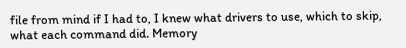file from mind if I had to, I knew what drivers to use, which to skip, what each command did. Memory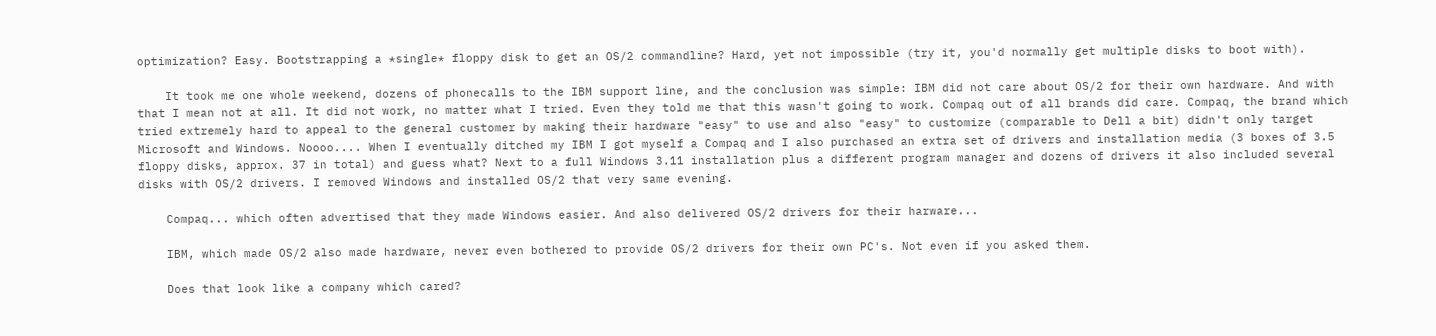optimization? Easy. Bootstrapping a *single* floppy disk to get an OS/2 commandline? Hard, yet not impossible (try it, you'd normally get multiple disks to boot with).

    It took me one whole weekend, dozens of phonecalls to the IBM support line, and the conclusion was simple: IBM did not care about OS/2 for their own hardware. And with that I mean not at all. It did not work, no matter what I tried. Even they told me that this wasn't going to work. Compaq out of all brands did care. Compaq, the brand which tried extremely hard to appeal to the general customer by making their hardware "easy" to use and also "easy" to customize (comparable to Dell a bit) didn't only target Microsoft and Windows. Noooo.... When I eventually ditched my IBM I got myself a Compaq and I also purchased an extra set of drivers and installation media (3 boxes of 3.5 floppy disks, approx. 37 in total) and guess what? Next to a full Windows 3.11 installation plus a different program manager and dozens of drivers it also included several disks with OS/2 drivers. I removed Windows and installed OS/2 that very same evening.

    Compaq... which often advertised that they made Windows easier. And also delivered OS/2 drivers for their harware...

    IBM, which made OS/2 also made hardware, never even bothered to provide OS/2 drivers for their own PC's. Not even if you asked them.

    Does that look like a company which cared?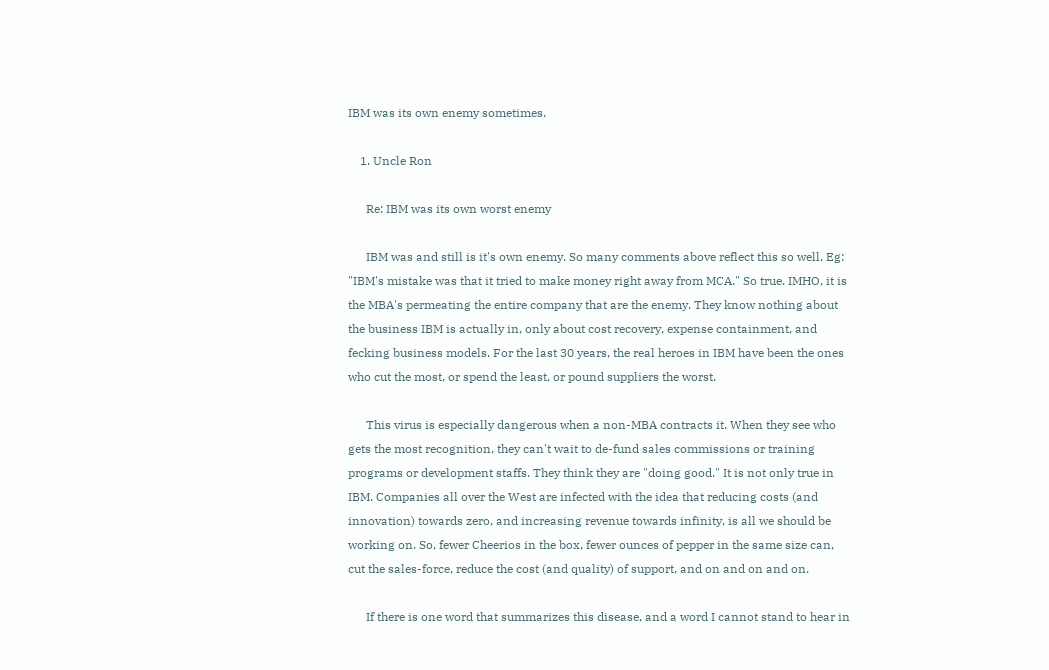IBM was its own enemy sometimes.

    1. Uncle Ron

      Re: IBM was its own worst enemy

      IBM was and still is it's own enemy. So many comments above reflect this so well. Eg: "IBM's mistake was that it tried to make money right away from MCA." So true. IMHO, it is the MBA's permeating the entire company that are the enemy. They know nothing about the business IBM is actually in, only about cost recovery, expense containment, and fecking business models. For the last 30 years, the real heroes in IBM have been the ones who cut the most, or spend the least, or pound suppliers the worst.

      This virus is especially dangerous when a non-MBA contracts it. When they see who gets the most recognition, they can't wait to de-fund sales commissions or training programs or development staffs. They think they are "doing good." It is not only true in IBM. Companies all over the West are infected with the idea that reducing costs (and innovation) towards zero, and increasing revenue towards infinity, is all we should be working on. So, fewer Cheerios in the box, fewer ounces of pepper in the same size can, cut the sales-force, reduce the cost (and quality) of support, and on and on and on.

      If there is one word that summarizes this disease, and a word I cannot stand to hear in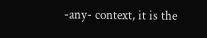-any- context, it is the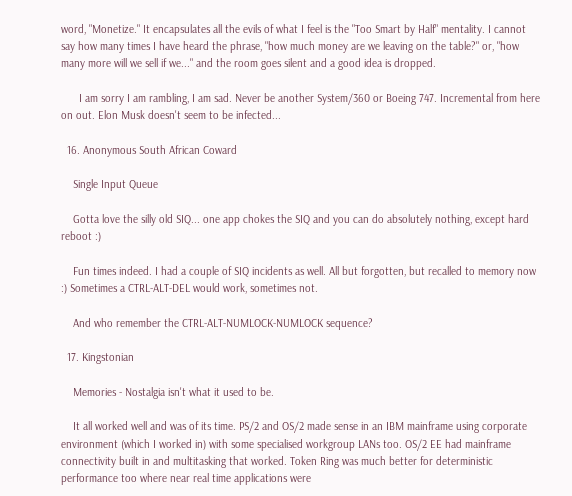word, "Monetize." It encapsulates all the evils of what I feel is the "Too Smart by Half" mentality. I cannot say how many times I have heard the phrase, "how much money are we leaving on the table?" or, "how many more will we sell if we..." and the room goes silent and a good idea is dropped.

      I am sorry I am rambling, I am sad. Never be another System/360 or Boeing 747. Incremental from here on out. Elon Musk doesn't seem to be infected...

  16. Anonymous South African Coward

    Single Input Queue

    Gotta love the silly old SIQ... one app chokes the SIQ and you can do absolutely nothing, except hard reboot :)

    Fun times indeed. I had a couple of SIQ incidents as well. All but forgotten, but recalled to memory now :) Sometimes a CTRL-ALT-DEL would work, sometimes not.

    And who remember the CTRL-ALT-NUMLOCK-NUMLOCK sequence?

  17. Kingstonian

    Memories - Nostalgia isn't what it used to be.

    It all worked well and was of its time. PS/2 and OS/2 made sense in an IBM mainframe using corporate environment (which I worked in) with some specialised workgroup LANs too. OS/2 EE had mainframe connectivity built in and multitasking that worked. Token Ring was much better for deterministic performance too where near real time applications were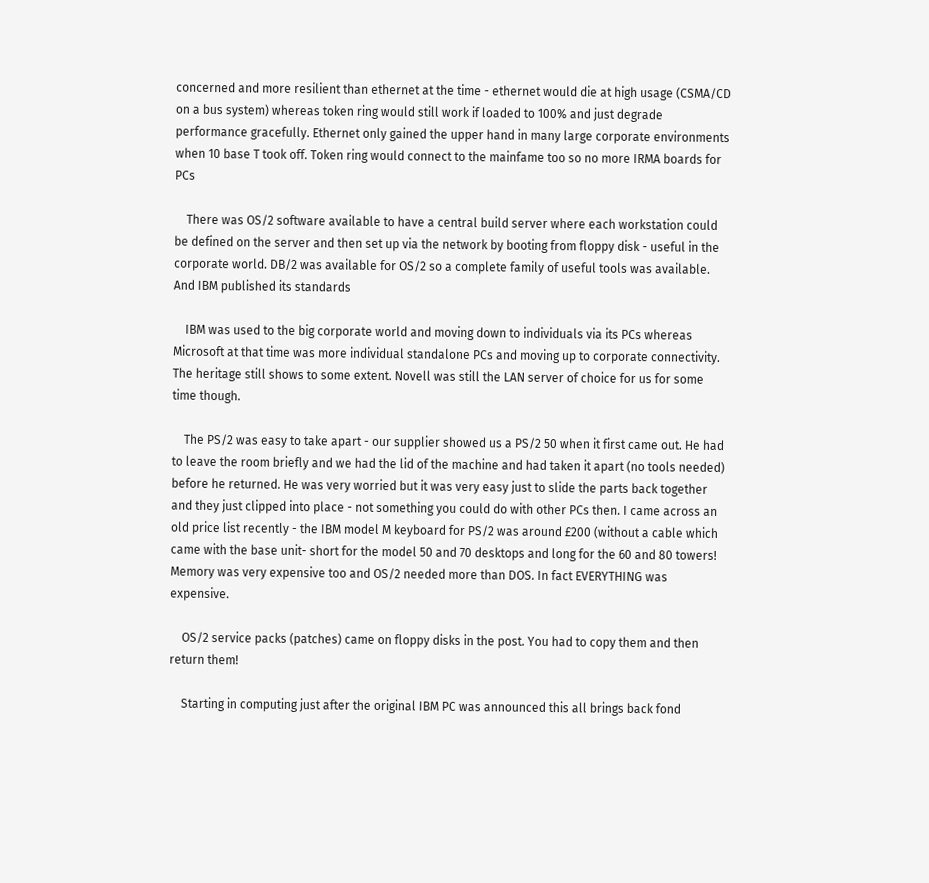concerned and more resilient than ethernet at the time - ethernet would die at high usage (CSMA/CD on a bus system) whereas token ring would still work if loaded to 100% and just degrade performance gracefully. Ethernet only gained the upper hand in many large corporate environments when 10 base T took off. Token ring would connect to the mainfame too so no more IRMA boards for PCs

    There was OS/2 software available to have a central build server where each workstation could be defined on the server and then set up via the network by booting from floppy disk - useful in the corporate world. DB/2 was available for OS/2 so a complete family of useful tools was available. And IBM published its standards

    IBM was used to the big corporate world and moving down to individuals via its PCs whereas Microsoft at that time was more individual standalone PCs and moving up to corporate connectivity. The heritage still shows to some extent. Novell was still the LAN server of choice for us for some time though.

    The PS/2 was easy to take apart - our supplier showed us a PS/2 50 when it first came out. He had to leave the room briefly and we had the lid of the machine and had taken it apart (no tools needed) before he returned. He was very worried but it was very easy just to slide the parts back together and they just clipped into place - not something you could do with other PCs then. I came across an old price list recently - the IBM model M keyboard for PS/2 was around £200 (without a cable which came with the base unit- short for the model 50 and 70 desktops and long for the 60 and 80 towers! Memory was very expensive too and OS/2 needed more than DOS. In fact EVERYTHING was expensive.

    OS/2 service packs (patches) came on floppy disks in the post. You had to copy them and then return them!

    Starting in computing just after the original IBM PC was announced this all brings back fond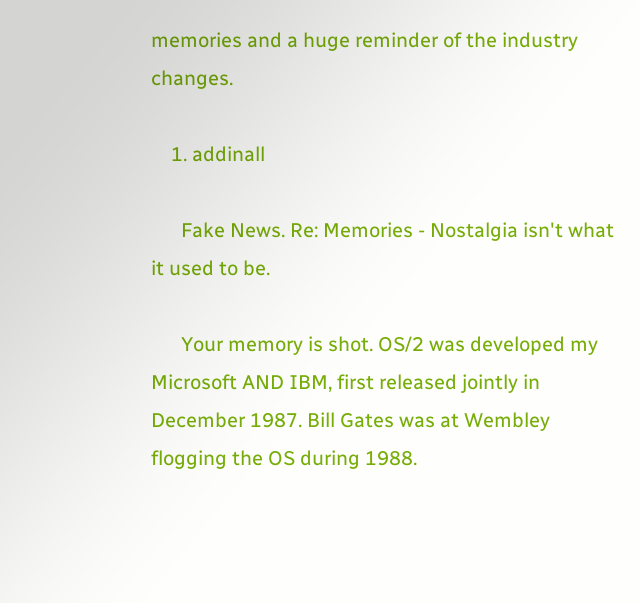memories and a huge reminder of the industry changes.

    1. addinall

      Fake News. Re: Memories - Nostalgia isn't what it used to be.

      Your memory is shot. OS/2 was developed my Microsoft AND IBM, first released jointly in December 1987. Bill Gates was at Wembley flogging the OS during 1988.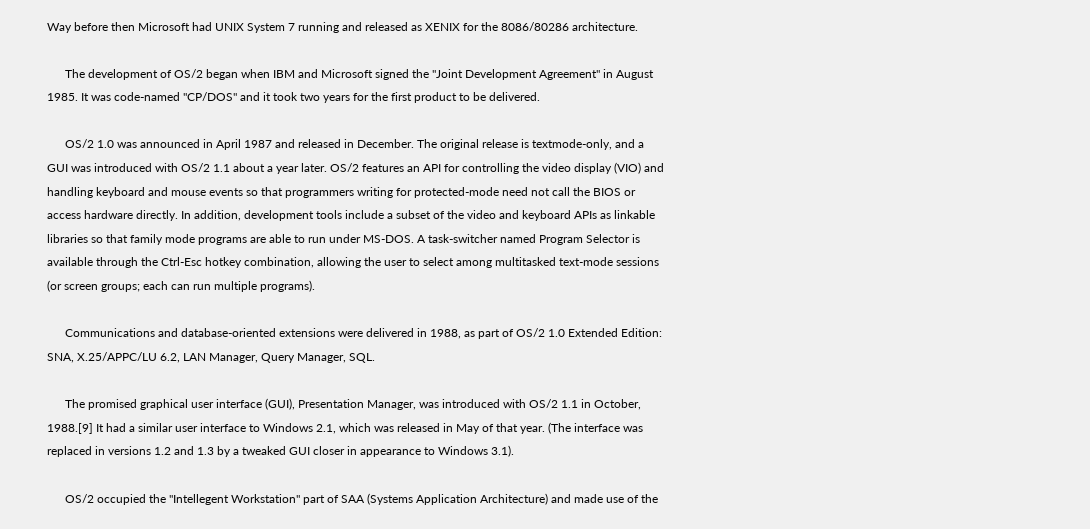Way before then Microsoft had UNIX System 7 running and released as XENIX for the 8086/80286 architecture.

      The development of OS/2 began when IBM and Microsoft signed the "Joint Development Agreement" in August 1985. It was code-named "CP/DOS" and it took two years for the first product to be delivered.

      OS/2 1.0 was announced in April 1987 and released in December. The original release is textmode-only, and a GUI was introduced with OS/2 1.1 about a year later. OS/2 features an API for controlling the video display (VIO) and handling keyboard and mouse events so that programmers writing for protected-mode need not call the BIOS or access hardware directly. In addition, development tools include a subset of the video and keyboard APIs as linkable libraries so that family mode programs are able to run under MS-DOS. A task-switcher named Program Selector is available through the Ctrl-Esc hotkey combination, allowing the user to select among multitasked text-mode sessions (or screen groups; each can run multiple programs).

      Communications and database-oriented extensions were delivered in 1988, as part of OS/2 1.0 Extended Edition: SNA, X.25/APPC/LU 6.2, LAN Manager, Query Manager, SQL.

      The promised graphical user interface (GUI), Presentation Manager, was introduced with OS/2 1.1 in October, 1988.[9] It had a similar user interface to Windows 2.1, which was released in May of that year. (The interface was replaced in versions 1.2 and 1.3 by a tweaked GUI closer in appearance to Windows 3.1).

      OS/2 occupied the "Intellegent Workstation" part of SAA (Systems Application Architecture) and made use of the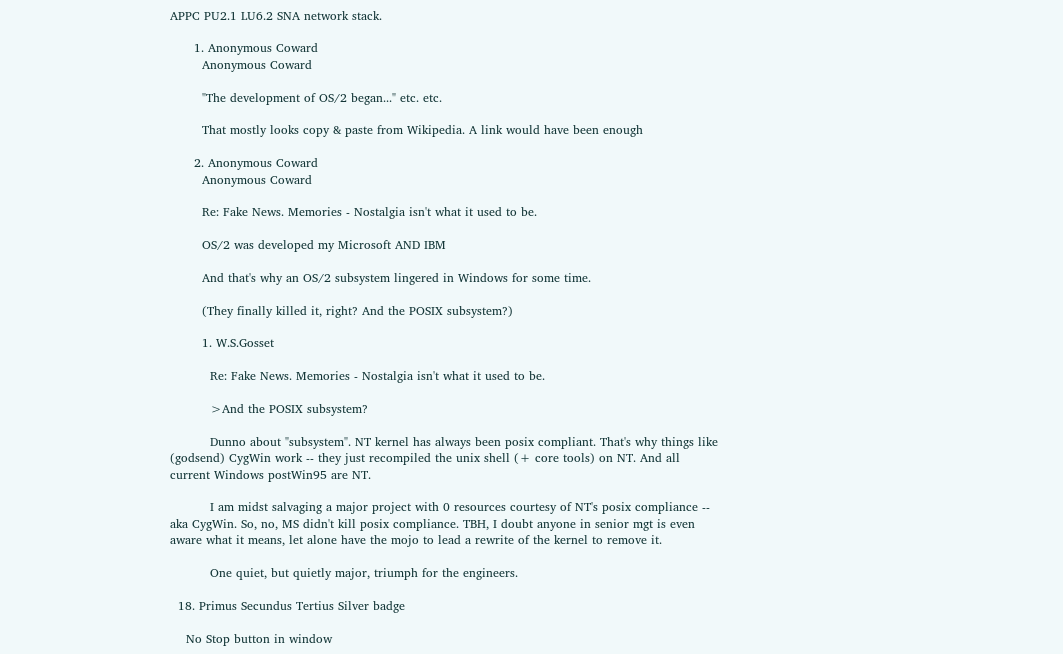APPC PU2.1 LU6.2 SNA network stack.

      1. Anonymous Coward
        Anonymous Coward

        "The development of OS/2 began..." etc. etc.

        That mostly looks copy & paste from Wikipedia. A link would have been enough

      2. Anonymous Coward
        Anonymous Coward

        Re: Fake News. Memories - Nostalgia isn't what it used to be.

        OS/2 was developed my Microsoft AND IBM

        And that's why an OS/2 subsystem lingered in Windows for some time.

        (They finally killed it, right? And the POSIX subsystem?)

        1. W.S.Gosset

          Re: Fake News. Memories - Nostalgia isn't what it used to be.

          >And the POSIX subsystem?

          Dunno about "subsystem". NT kernel has always been posix compliant. That's why things like (godsend) CygWin work -- they just recompiled the unix shell (+ core tools) on NT. And all current Windows postWin95 are NT.

          I am midst salvaging a major project with 0 resources courtesy of NT's posix compliance -- aka CygWin. So, no, MS didn't kill posix compliance. TBH, I doubt anyone in senior mgt is even aware what it means, let alone have the mojo to lead a rewrite of the kernel to remove it.

          One quiet, but quietly major, triumph for the engineers.

  18. Primus Secundus Tertius Silver badge

    No Stop button in window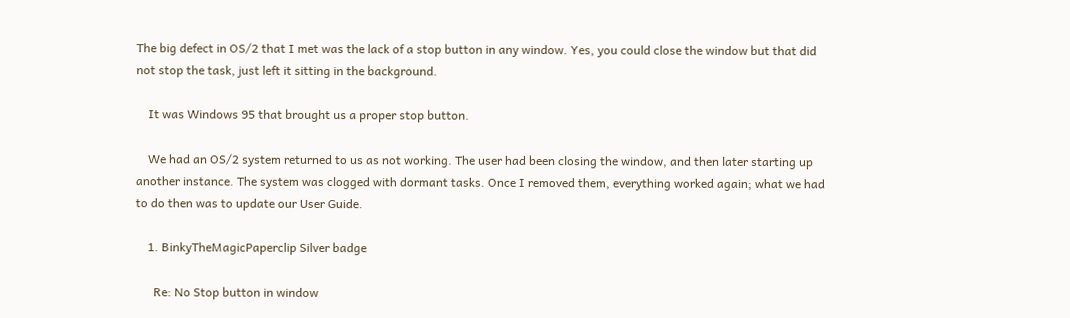The big defect in OS/2 that I met was the lack of a stop button in any window. Yes, you could close the window but that did not stop the task, just left it sitting in the background.

    It was Windows 95 that brought us a proper stop button.

    We had an OS/2 system returned to us as not working. The user had been closing the window, and then later starting up another instance. The system was clogged with dormant tasks. Once I removed them, everything worked again; what we had to do then was to update our User Guide.

    1. BinkyTheMagicPaperclip Silver badge

      Re: No Stop button in window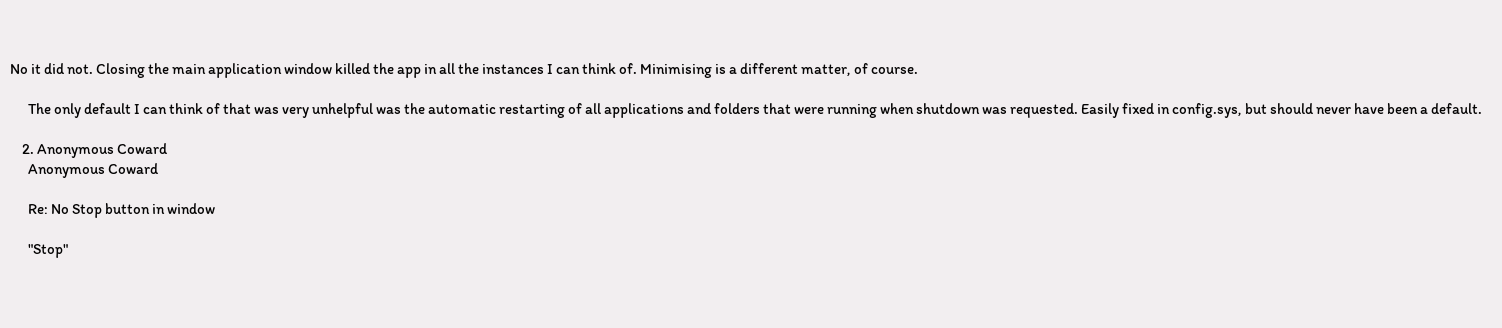No it did not. Closing the main application window killed the app in all the instances I can think of. Minimising is a different matter, of course.

      The only default I can think of that was very unhelpful was the automatic restarting of all applications and folders that were running when shutdown was requested. Easily fixed in config.sys, but should never have been a default.

    2. Anonymous Coward
      Anonymous Coward

      Re: No Stop button in window

      "Stop"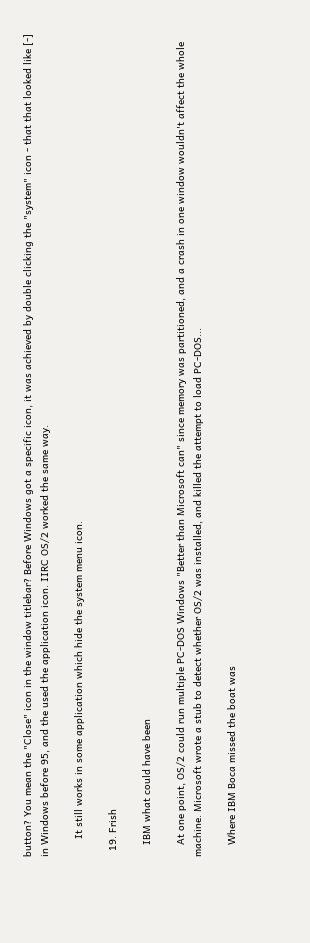button? You mean the "Close" icon in the window titlebar? Before Windows got a specific icon, it was achieved by double clicking the "system" icon - that that looked like [-] in Windows before 95, and the used the application icon. IIRC OS/2 worked the same way.

      It still works in some application which hide the system menu icon.

  19. Frish

    IBM what could have been

    At one point, OS/2 could run multiple PC-DOS Windows "Better than Microsoft can" since memory was partitioned, and a crash in one window wouldn't affect the whole machine. Microsoft wrote a stub to detect whether OS/2 was installed, and killed the attempt to load PC-DOS...

    Where IBM Boca missed the boat was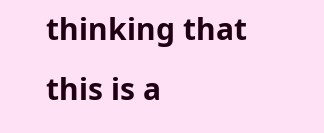thinking that this is a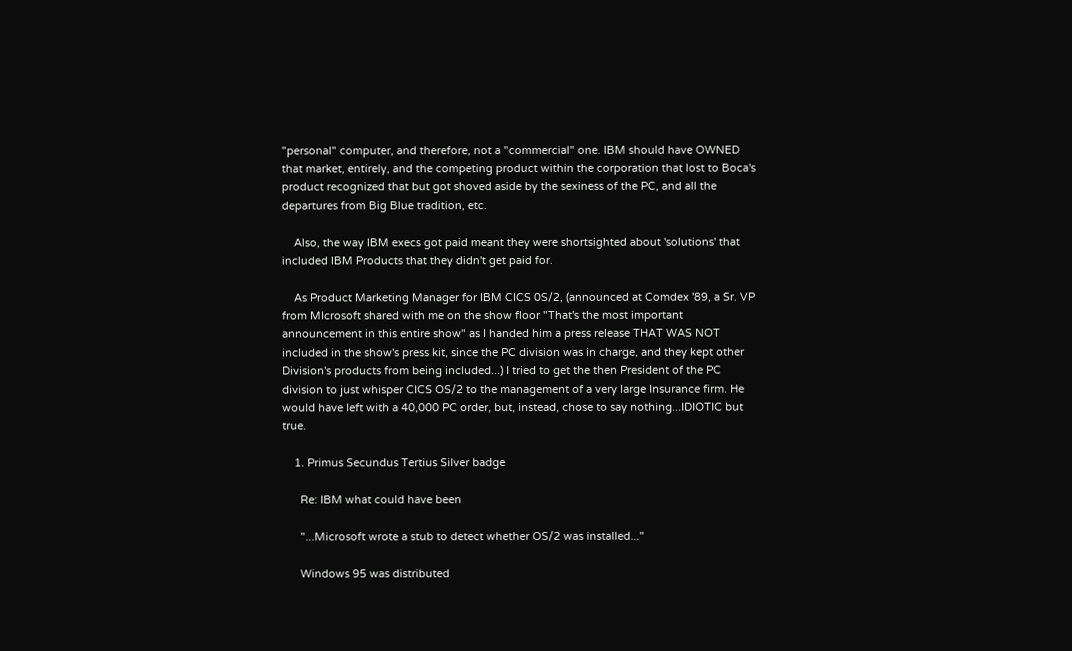"personal" computer, and therefore, not a "commercial" one. IBM should have OWNED that market, entirely, and the competing product within the corporation that lost to Boca's product recognized that but got shoved aside by the sexiness of the PC, and all the departures from Big Blue tradition, etc.

    Also, the way IBM execs got paid meant they were shortsighted about 'solutions' that included IBM Products that they didn't get paid for.

    As Product Marketing Manager for IBM CICS 0S/2, (announced at Comdex '89, a Sr. VP from MIcrosoft shared with me on the show floor "That's the most important announcement in this entire show" as I handed him a press release THAT WAS NOT included in the show's press kit, since the PC division was in charge, and they kept other Division's products from being included...) I tried to get the then President of the PC division to just whisper CICS OS/2 to the management of a very large Insurance firm. He would have left with a 40,000 PC order, but, instead, chose to say nothing...IDIOTIC but true.

    1. Primus Secundus Tertius Silver badge

      Re: IBM what could have been

      "...Microsoft wrote a stub to detect whether OS/2 was installed..."

      Windows 95 was distributed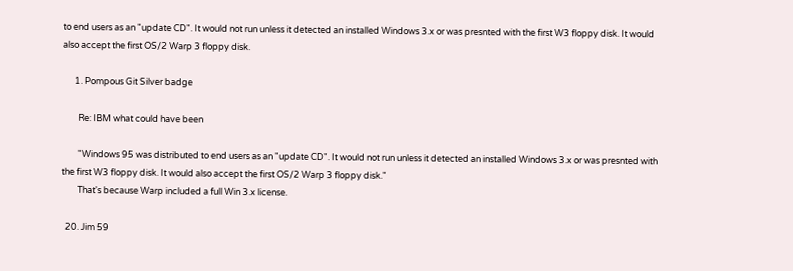to end users as an "update CD". It would not run unless it detected an installed Windows 3.x or was presnted with the first W3 floppy disk. It would also accept the first OS/2 Warp 3 floppy disk.

      1. Pompous Git Silver badge

        Re: IBM what could have been

        "Windows 95 was distributed to end users as an "update CD". It would not run unless it detected an installed Windows 3.x or was presnted with the first W3 floppy disk. It would also accept the first OS/2 Warp 3 floppy disk."
        That's because Warp included a full Win 3.x license.

  20. Jim 59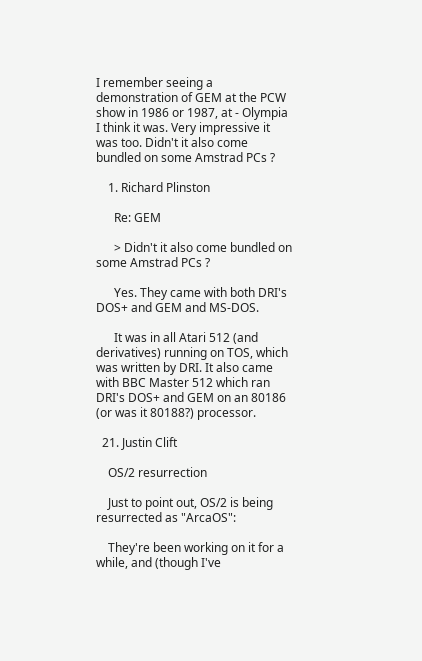I remember seeing a demonstration of GEM at the PCW show in 1986 or 1987, at - Olympia I think it was. Very impressive it was too. Didn't it also come bundled on some Amstrad PCs ?

    1. Richard Plinston

      Re: GEM

      > Didn't it also come bundled on some Amstrad PCs ?

      Yes. They came with both DRI's DOS+ and GEM and MS-DOS.

      It was in all Atari 512 (and derivatives) running on TOS, which was written by DRI. It also came with BBC Master 512 which ran DRI's DOS+ and GEM on an 80186 (or was it 80188?) processor.

  21. Justin Clift

    OS/2 resurrection

    Just to point out, OS/2 is being resurrected as "ArcaOS":

    They're been working on it for a while, and (though I've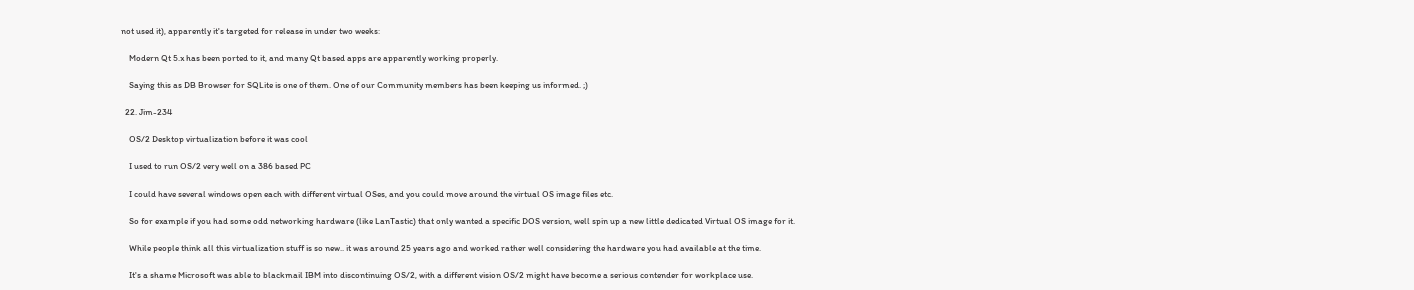not used it), apparently it's targeted for release in under two weeks:

    Modern Qt 5.x has been ported to it, and many Qt based apps are apparently working properly.

    Saying this as DB Browser for SQLite is one of them. One of our Community members has been keeping us informed. ;)

  22. Jim-234

    OS/2 Desktop virtualization before it was cool

    I used to run OS/2 very well on a 386 based PC

    I could have several windows open each with different virtual OSes, and you could move around the virtual OS image files etc.

    So for example if you had some odd networking hardware (like LanTastic) that only wanted a specific DOS version, well spin up a new little dedicated Virtual OS image for it.

    While people think all this virtualization stuff is so new.. it was around 25 years ago and worked rather well considering the hardware you had available at the time.

    It's a shame Microsoft was able to blackmail IBM into discontinuing OS/2, with a different vision OS/2 might have become a serious contender for workplace use.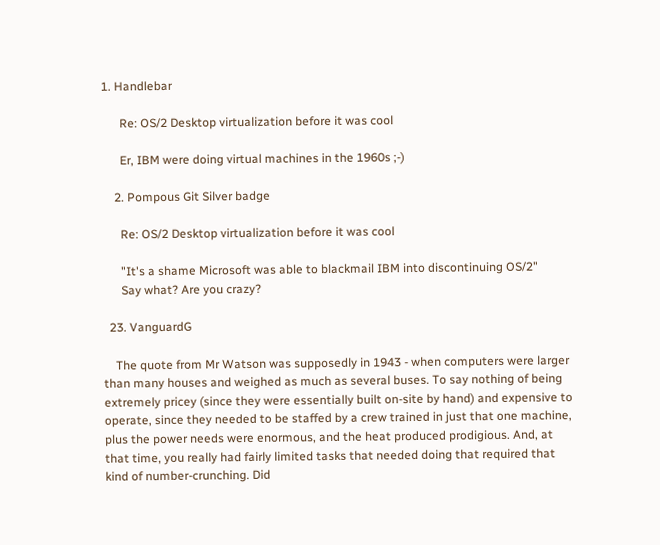1. Handlebar

      Re: OS/2 Desktop virtualization before it was cool

      Er, IBM were doing virtual machines in the 1960s ;-)

    2. Pompous Git Silver badge

      Re: OS/2 Desktop virtualization before it was cool

      "It's a shame Microsoft was able to blackmail IBM into discontinuing OS/2"
      Say what? Are you crazy?

  23. VanguardG

    The quote from Mr Watson was supposedly in 1943 - when computers were larger than many houses and weighed as much as several buses. To say nothing of being extremely pricey (since they were essentially built on-site by hand) and expensive to operate, since they needed to be staffed by a crew trained in just that one machine, plus the power needs were enormous, and the heat produced prodigious. And, at that time, you really had fairly limited tasks that needed doing that required that kind of number-crunching. Did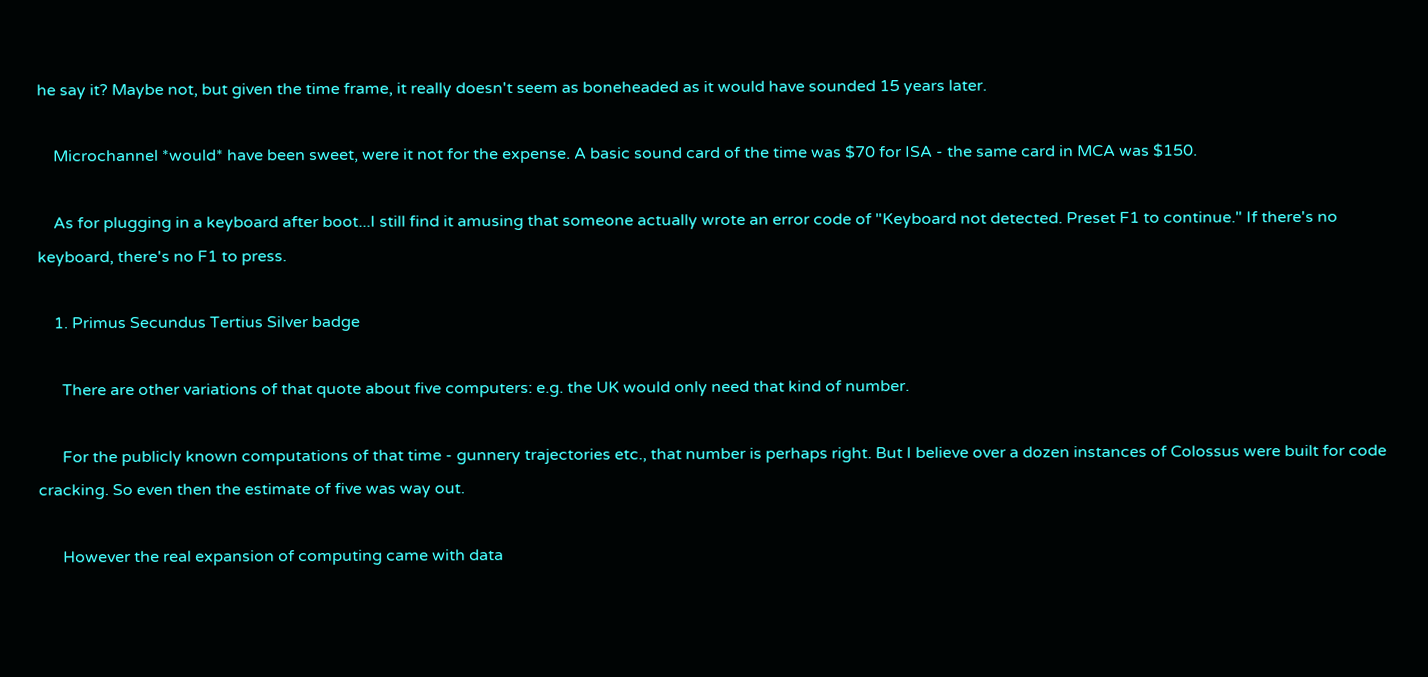he say it? Maybe not, but given the time frame, it really doesn't seem as boneheaded as it would have sounded 15 years later.

    Microchannel *would* have been sweet, were it not for the expense. A basic sound card of the time was $70 for ISA - the same card in MCA was $150.

    As for plugging in a keyboard after boot...I still find it amusing that someone actually wrote an error code of "Keyboard not detected. Preset F1 to continue." If there's no keyboard, there's no F1 to press.

    1. Primus Secundus Tertius Silver badge

      There are other variations of that quote about five computers: e.g. the UK would only need that kind of number.

      For the publicly known computations of that time - gunnery trajectories etc., that number is perhaps right. But I believe over a dozen instances of Colossus were built for code cracking. So even then the estimate of five was way out.

      However the real expansion of computing came with data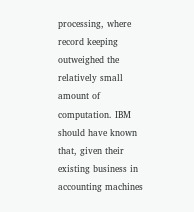processing, where record keeping outweighed the relatively small amount of computation. IBM should have known that, given their existing business in accounting machines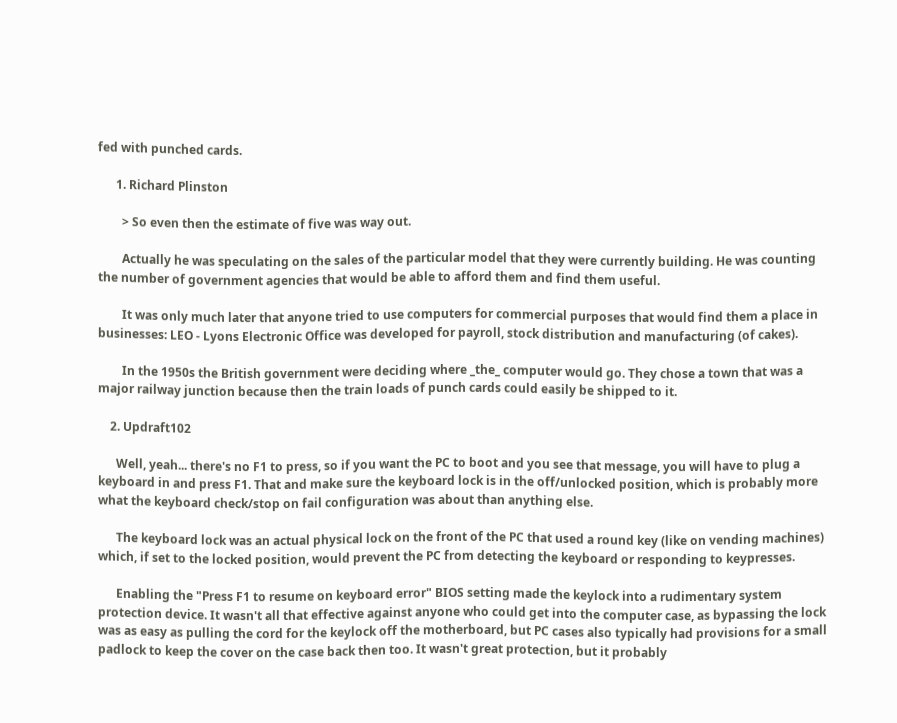fed with punched cards.

      1. Richard Plinston

        > So even then the estimate of five was way out.

        Actually he was speculating on the sales of the particular model that they were currently building. He was counting the number of government agencies that would be able to afford them and find them useful.

        It was only much later that anyone tried to use computers for commercial purposes that would find them a place in businesses: LEO - Lyons Electronic Office was developed for payroll, stock distribution and manufacturing (of cakes).

        In the 1950s the British government were deciding where _the_ computer would go. They chose a town that was a major railway junction because then the train loads of punch cards could easily be shipped to it.

    2. Updraft102

      Well, yeah... there's no F1 to press, so if you want the PC to boot and you see that message, you will have to plug a keyboard in and press F1. That and make sure the keyboard lock is in the off/unlocked position, which is probably more what the keyboard check/stop on fail configuration was about than anything else.

      The keyboard lock was an actual physical lock on the front of the PC that used a round key (like on vending machines) which, if set to the locked position, would prevent the PC from detecting the keyboard or responding to keypresses.

      Enabling the "Press F1 to resume on keyboard error" BIOS setting made the keylock into a rudimentary system protection device. It wasn't all that effective against anyone who could get into the computer case, as bypassing the lock was as easy as pulling the cord for the keylock off the motherboard, but PC cases also typically had provisions for a small padlock to keep the cover on the case back then too. It wasn't great protection, but it probably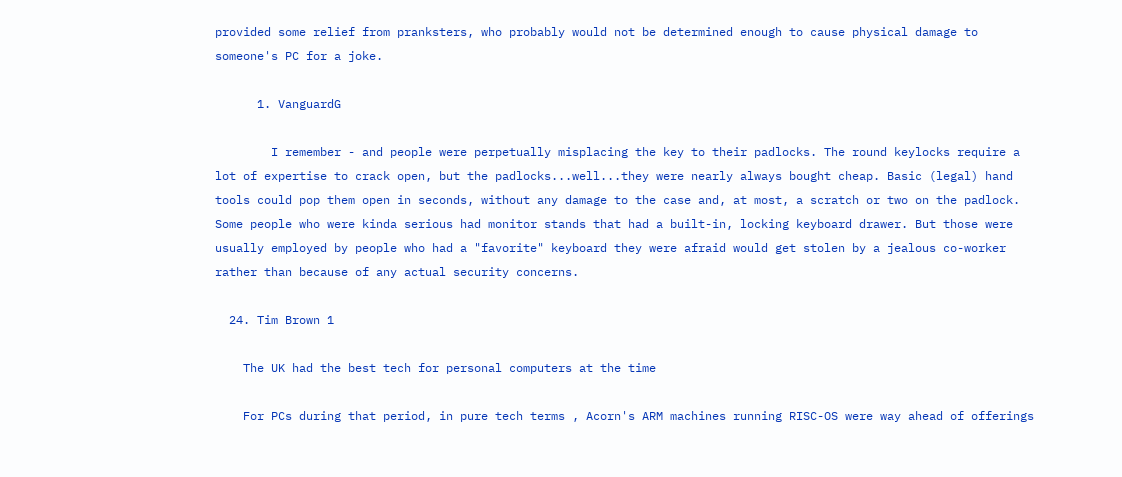provided some relief from pranksters, who probably would not be determined enough to cause physical damage to someone's PC for a joke.

      1. VanguardG

        I remember - and people were perpetually misplacing the key to their padlocks. The round keylocks require a lot of expertise to crack open, but the padlocks...well...they were nearly always bought cheap. Basic (legal) hand tools could pop them open in seconds, without any damage to the case and, at most, a scratch or two on the padlock. Some people who were kinda serious had monitor stands that had a built-in, locking keyboard drawer. But those were usually employed by people who had a "favorite" keyboard they were afraid would get stolen by a jealous co-worker rather than because of any actual security concerns.

  24. Tim Brown 1

    The UK had the best tech for personal computers at the time

    For PCs during that period, in pure tech terms , Acorn's ARM machines running RISC-OS were way ahead of offerings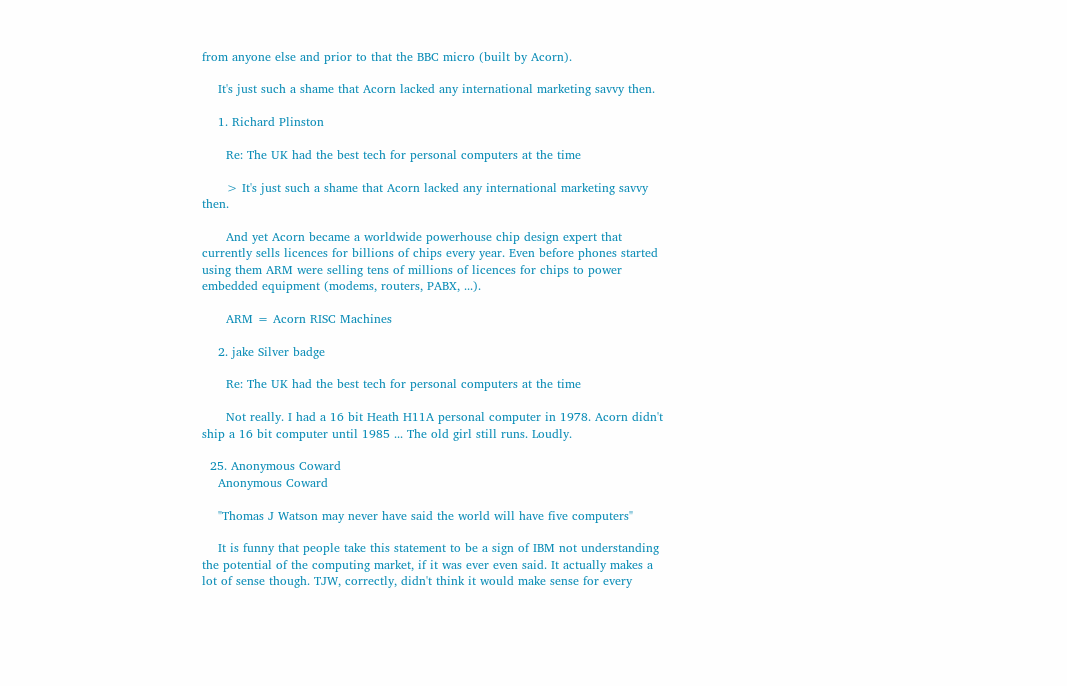from anyone else and prior to that the BBC micro (built by Acorn).

    It's just such a shame that Acorn lacked any international marketing savvy then.

    1. Richard Plinston

      Re: The UK had the best tech for personal computers at the time

      > It's just such a shame that Acorn lacked any international marketing savvy then.

      And yet Acorn became a worldwide powerhouse chip design expert that currently sells licences for billions of chips every year. Even before phones started using them ARM were selling tens of millions of licences for chips to power embedded equipment (modems, routers, PABX, ...).

      ARM = Acorn RISC Machines

    2. jake Silver badge

      Re: The UK had the best tech for personal computers at the time

      Not really. I had a 16 bit Heath H11A personal computer in 1978. Acorn didn't ship a 16 bit computer until 1985 ... The old girl still runs. Loudly.

  25. Anonymous Coward
    Anonymous Coward

    "Thomas J Watson may never have said the world will have five computers"

    It is funny that people take this statement to be a sign of IBM not understanding the potential of the computing market, if it was ever even said. It actually makes a lot of sense though. TJW, correctly, didn't think it would make sense for every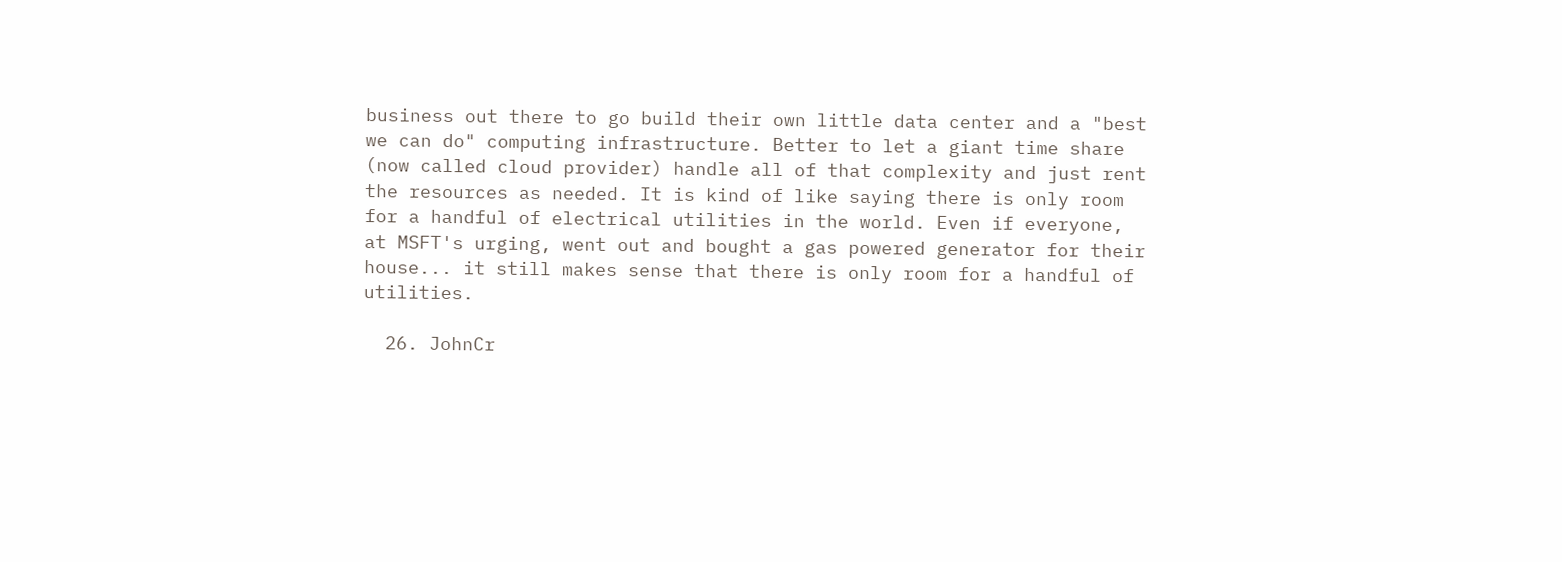business out there to go build their own little data center and a "best we can do" computing infrastructure. Better to let a giant time share (now called cloud provider) handle all of that complexity and just rent the resources as needed. It is kind of like saying there is only room for a handful of electrical utilities in the world. Even if everyone, at MSFT's urging, went out and bought a gas powered generator for their house... it still makes sense that there is only room for a handful of utilities.

  26. JohnCr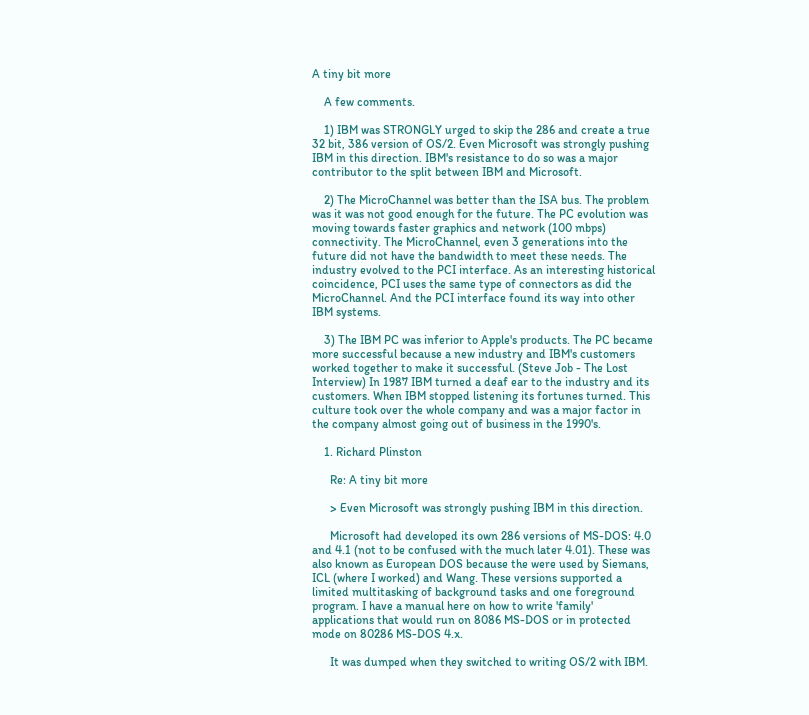A tiny bit more

    A few comments.

    1) IBM was STRONGLY urged to skip the 286 and create a true 32 bit, 386 version of OS/2. Even Microsoft was strongly pushing IBM in this direction. IBM's resistance to do so was a major contributor to the split between IBM and Microsoft.

    2) The MicroChannel was better than the ISA bus. The problem was it was not good enough for the future. The PC evolution was moving towards faster graphics and network (100 mbps) connectivity. The MicroChannel, even 3 generations into the future did not have the bandwidth to meet these needs. The industry evolved to the PCI interface. As an interesting historical coincidence, PCI uses the same type of connectors as did the MicroChannel. And the PCI interface found its way into other IBM systems.

    3) The IBM PC was inferior to Apple's products. The PC became more successful because a new industry and IBM's customers worked together to make it successful. (Steve Job - The Lost Interview) In 1987 IBM turned a deaf ear to the industry and its customers. When IBM stopped listening its fortunes turned. This culture took over the whole company and was a major factor in the company almost going out of business in the 1990's.

    1. Richard Plinston

      Re: A tiny bit more

      > Even Microsoft was strongly pushing IBM in this direction.

      Microsoft had developed its own 286 versions of MS-DOS: 4.0 and 4.1 (not to be confused with the much later 4.01). These was also known as European DOS because the were used by Siemans, ICL (where I worked) and Wang. These versions supported a limited multitasking of background tasks and one foreground program. I have a manual here on how to write 'family' applications that would run on 8086 MS-DOS or in protected mode on 80286 MS-DOS 4.x.

      It was dumped when they switched to writing OS/2 with IBM.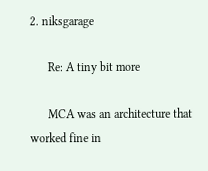2. niksgarage

      Re: A tiny bit more

      MCA was an architecture that worked fine in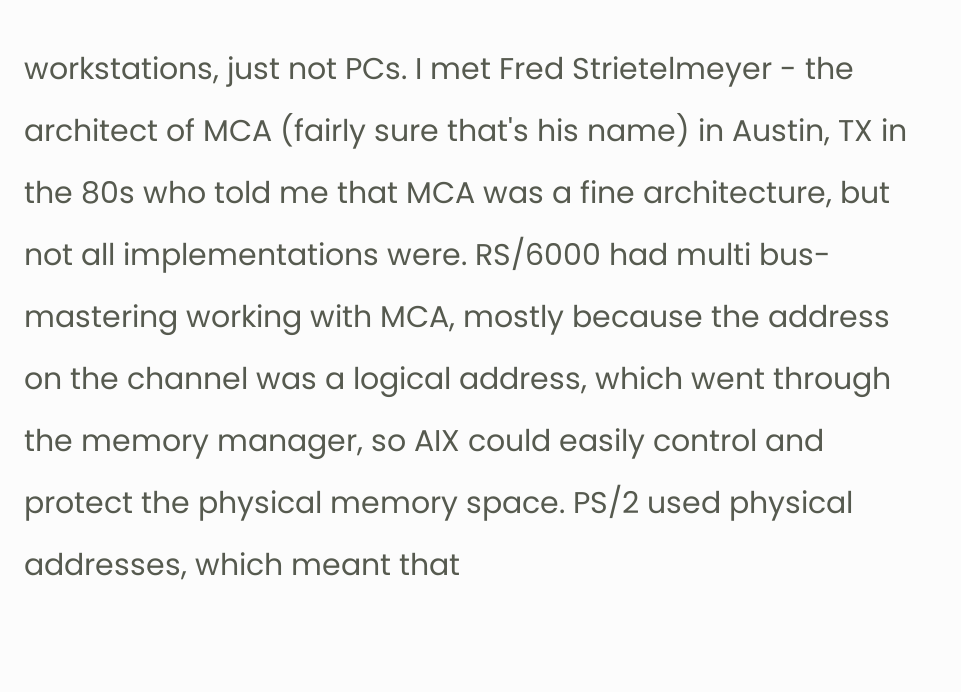workstations, just not PCs. I met Fred Strietelmeyer - the architect of MCA (fairly sure that's his name) in Austin, TX in the 80s who told me that MCA was a fine architecture, but not all implementations were. RS/6000 had multi bus-mastering working with MCA, mostly because the address on the channel was a logical address, which went through the memory manager, so AIX could easily control and protect the physical memory space. PS/2 used physical addresses, which meant that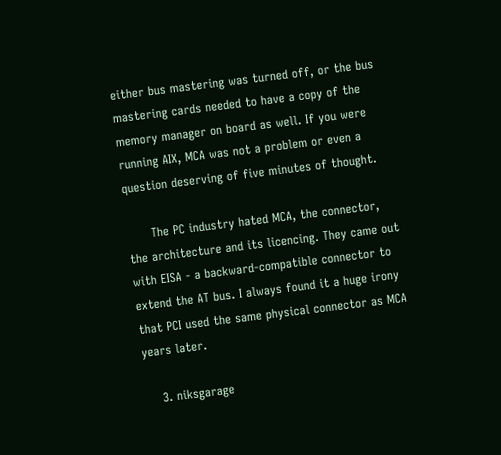either bus mastering was turned off, or the bus mastering cards needed to have a copy of the memory manager on board as well. If you were running AIX, MCA was not a problem or even a question deserving of five minutes of thought.

      The PC industry hated MCA, the connector, the architecture and its licencing. They came out with EISA - a backward-compatible connector to extend the AT bus. I always found it a huge irony that PCI used the same physical connector as MCA years later.

    3. niksgarage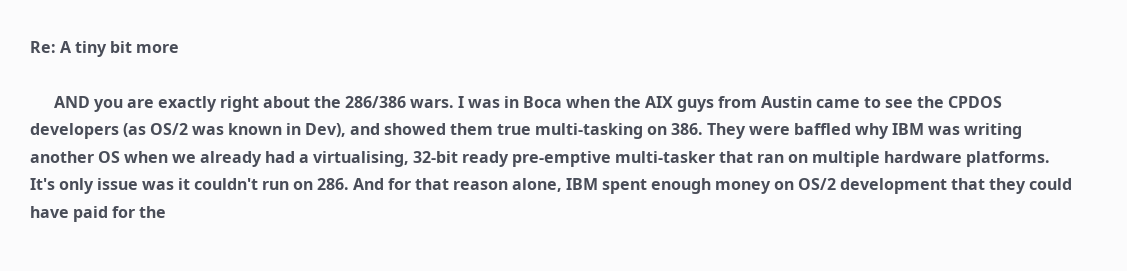Re: A tiny bit more

      AND you are exactly right about the 286/386 wars. I was in Boca when the AIX guys from Austin came to see the CPDOS developers (as OS/2 was known in Dev), and showed them true multi-tasking on 386. They were baffled why IBM was writing another OS when we already had a virtualising, 32-bit ready pre-emptive multi-tasker that ran on multiple hardware platforms. It's only issue was it couldn't run on 286. And for that reason alone, IBM spent enough money on OS/2 development that they could have paid for the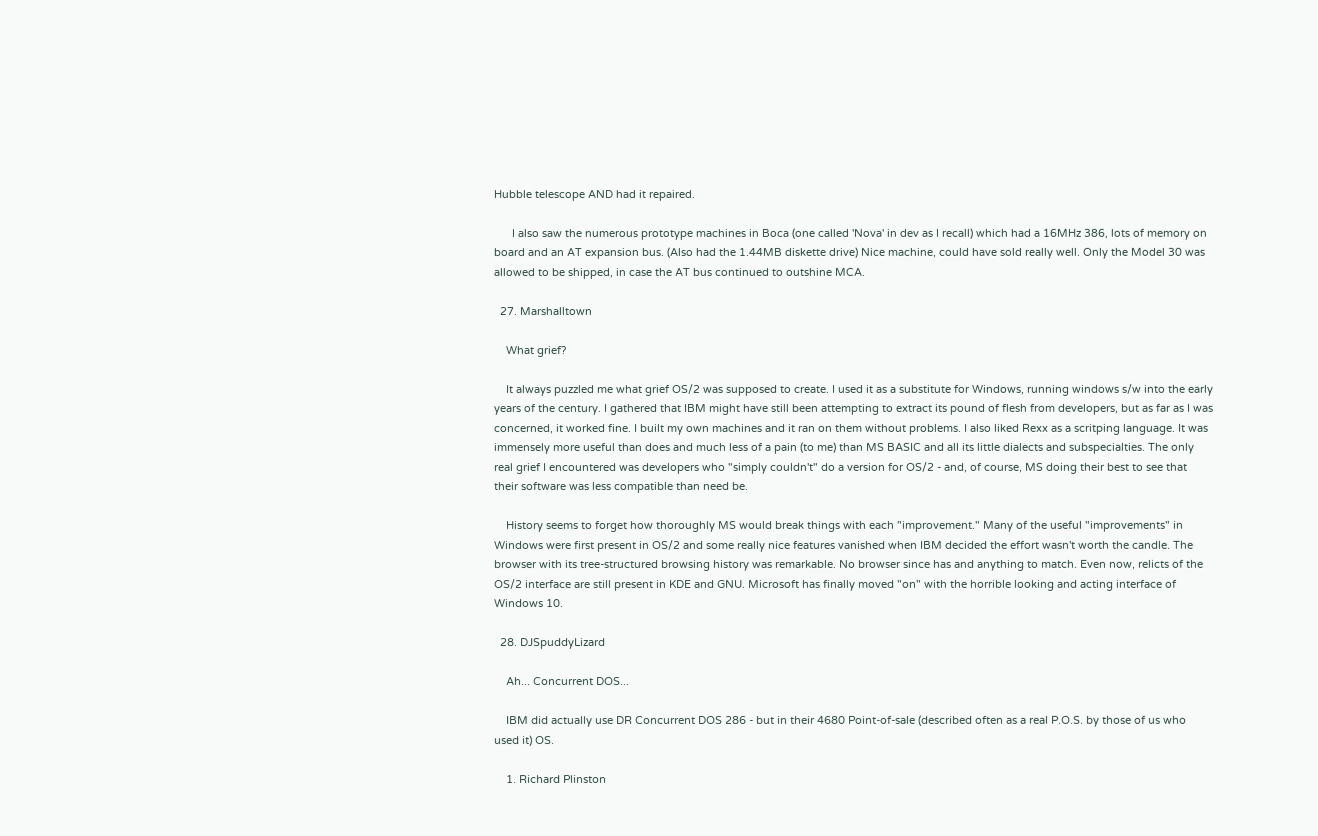Hubble telescope AND had it repaired.

      I also saw the numerous prototype machines in Boca (one called 'Nova' in dev as I recall) which had a 16MHz 386, lots of memory on board and an AT expansion bus. (Also had the 1.44MB diskette drive) Nice machine, could have sold really well. Only the Model 30 was allowed to be shipped, in case the AT bus continued to outshine MCA.

  27. Marshalltown

    What grief?

    It always puzzled me what grief OS/2 was supposed to create. I used it as a substitute for Windows, running windows s/w into the early years of the century. I gathered that IBM might have still been attempting to extract its pound of flesh from developers, but as far as I was concerned, it worked fine. I built my own machines and it ran on them without problems. I also liked Rexx as a scritping language. It was immensely more useful than does and much less of a pain (to me) than MS BASIC and all its little dialects and subspecialties. The only real grief I encountered was developers who "simply couldn't" do a version for OS/2 - and, of course, MS doing their best to see that their software was less compatible than need be.

    History seems to forget how thoroughly MS would break things with each "improvement." Many of the useful "improvements" in Windows were first present in OS/2 and some really nice features vanished when IBM decided the effort wasn't worth the candle. The browser with its tree-structured browsing history was remarkable. No browser since has and anything to match. Even now, relicts of the OS/2 interface are still present in KDE and GNU. Microsoft has finally moved "on" with the horrible looking and acting interface of Windows 10.

  28. DJSpuddyLizard

    Ah... Concurrent DOS...

    IBM did actually use DR Concurrent DOS 286 - but in their 4680 Point-of-sale (described often as a real P.O.S. by those of us who used it) OS.

    1. Richard Plinston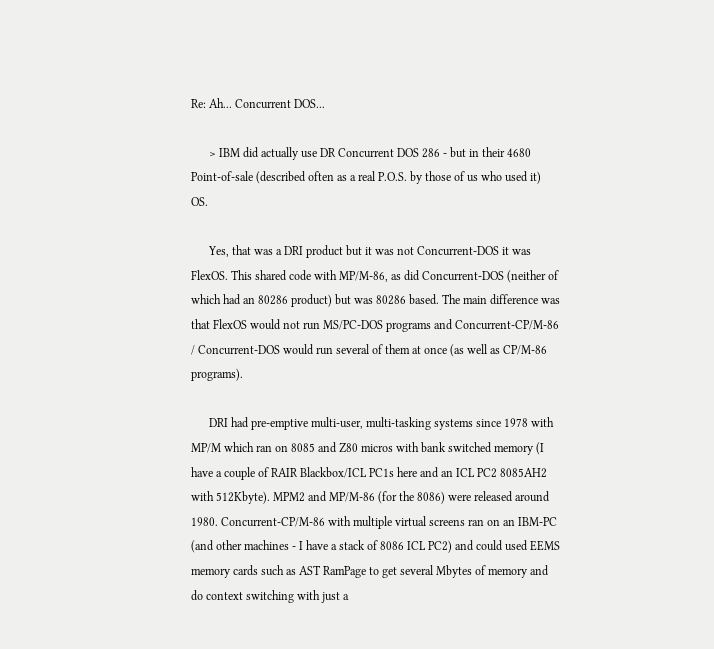Re: Ah... Concurrent DOS...

      > IBM did actually use DR Concurrent DOS 286 - but in their 4680 Point-of-sale (described often as a real P.O.S. by those of us who used it) OS.

      Yes, that was a DRI product but it was not Concurrent-DOS it was FlexOS. This shared code with MP/M-86, as did Concurrent-DOS (neither of which had an 80286 product) but was 80286 based. The main difference was that FlexOS would not run MS/PC-DOS programs and Concurrent-CP/M-86 / Concurrent-DOS would run several of them at once (as well as CP/M-86 programs).

      DRI had pre-emptive multi-user, multi-tasking systems since 1978 with MP/M which ran on 8085 and Z80 micros with bank switched memory (I have a couple of RAIR Blackbox/ICL PC1s here and an ICL PC2 8085AH2 with 512Kbyte). MPM2 and MP/M-86 (for the 8086) were released around 1980. Concurrent-CP/M-86 with multiple virtual screens ran on an IBM-PC (and other machines - I have a stack of 8086 ICL PC2) and could used EEMS memory cards such as AST RamPage to get several Mbytes of memory and do context switching with just a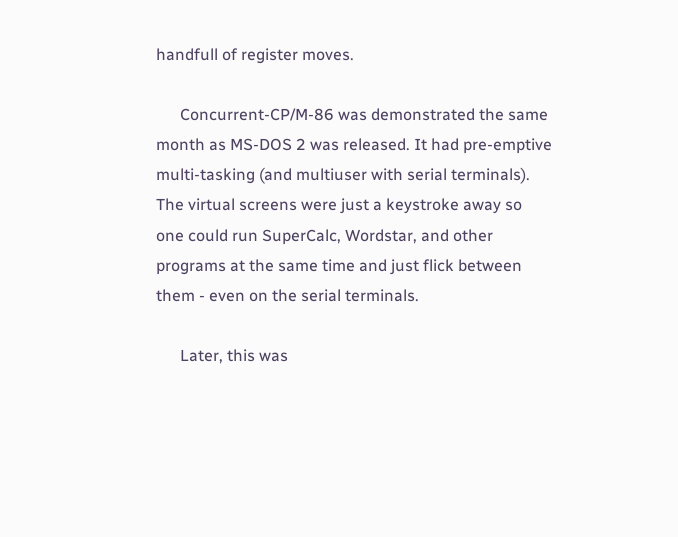handfull of register moves.

      Concurrent-CP/M-86 was demonstrated the same month as MS-DOS 2 was released. It had pre-emptive multi-tasking (and multiuser with serial terminals). The virtual screens were just a keystroke away so one could run SuperCalc, Wordstar, and other programs at the same time and just flick between them - even on the serial terminals.

      Later, this was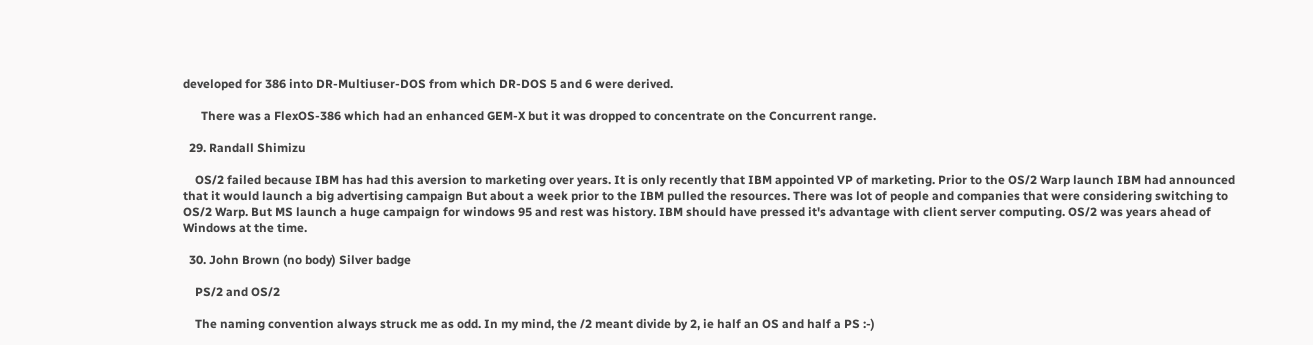developed for 386 into DR-Multiuser-DOS from which DR-DOS 5 and 6 were derived.

      There was a FlexOS-386 which had an enhanced GEM-X but it was dropped to concentrate on the Concurrent range.

  29. Randall Shimizu

    OS/2 failed because IBM has had this aversion to marketing over years. It is only recently that IBM appointed VP of marketing. Prior to the OS/2 Warp launch IBM had announced that it would launch a big advertising campaign But about a week prior to the IBM pulled the resources. There was lot of people and companies that were considering switching to OS/2 Warp. But MS launch a huge campaign for windows 95 and rest was history. IBM should have pressed it's advantage with client server computing. OS/2 was years ahead of Windows at the time.

  30. John Brown (no body) Silver badge

    PS/2 and OS/2

    The naming convention always struck me as odd. In my mind, the /2 meant divide by 2, ie half an OS and half a PS :-)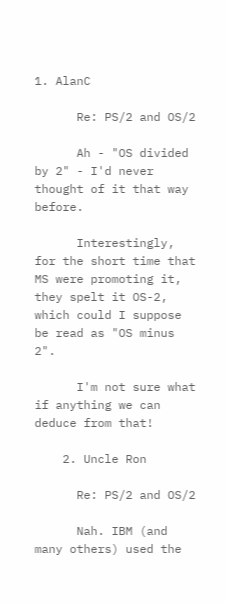1. AlanC

      Re: PS/2 and OS/2

      Ah - "OS divided by 2" - I'd never thought of it that way before.

      Interestingly, for the short time that MS were promoting it, they spelt it OS-2, which could I suppose be read as "OS minus 2".

      I'm not sure what if anything we can deduce from that!

    2. Uncle Ron

      Re: PS/2 and OS/2

      Nah. IBM (and many others) used the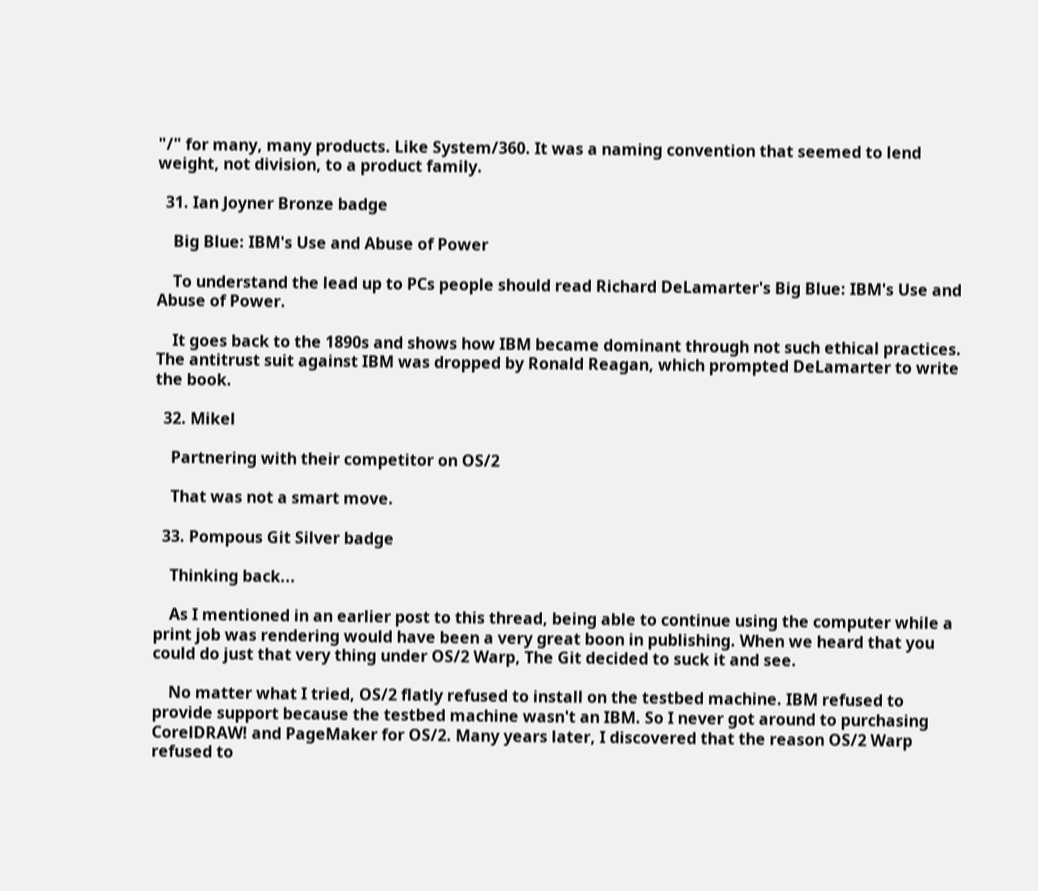"/" for many, many products. Like System/360. It was a naming convention that seemed to lend weight, not division, to a product family.

  31. Ian Joyner Bronze badge

    Big Blue: IBM's Use and Abuse of Power

    To understand the lead up to PCs people should read Richard DeLamarter's Big Blue: IBM's Use and Abuse of Power.

    It goes back to the 1890s and shows how IBM became dominant through not such ethical practices. The antitrust suit against IBM was dropped by Ronald Reagan, which prompted DeLamarter to write the book.

  32. Mikel

    Partnering with their competitor on OS/2

    That was not a smart move.

  33. Pompous Git Silver badge

    Thinking back...

    As I mentioned in an earlier post to this thread, being able to continue using the computer while a print job was rendering would have been a very great boon in publishing. When we heard that you could do just that very thing under OS/2 Warp, The Git decided to suck it and see.

    No matter what I tried, OS/2 flatly refused to install on the testbed machine. IBM refused to provide support because the testbed machine wasn't an IBM. So I never got around to purchasing CorelDRAW! and PageMaker for OS/2. Many years later, I discovered that the reason OS/2 Warp refused to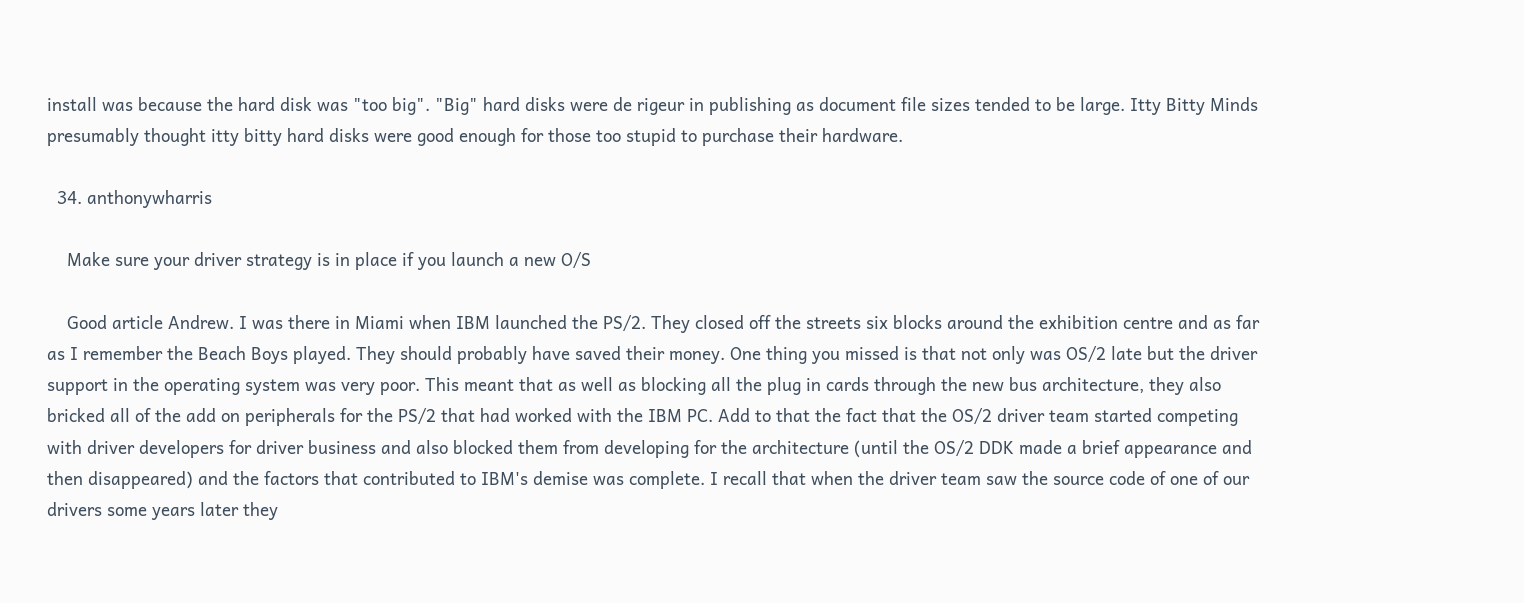install was because the hard disk was "too big". "Big" hard disks were de rigeur in publishing as document file sizes tended to be large. Itty Bitty Minds presumably thought itty bitty hard disks were good enough for those too stupid to purchase their hardware.

  34. anthonywharris

    Make sure your driver strategy is in place if you launch a new O/S

    Good article Andrew. I was there in Miami when IBM launched the PS/2. They closed off the streets six blocks around the exhibition centre and as far as I remember the Beach Boys played. They should probably have saved their money. One thing you missed is that not only was OS/2 late but the driver support in the operating system was very poor. This meant that as well as blocking all the plug in cards through the new bus architecture, they also bricked all of the add on peripherals for the PS/2 that had worked with the IBM PC. Add to that the fact that the OS/2 driver team started competing with driver developers for driver business and also blocked them from developing for the architecture (until the OS/2 DDK made a brief appearance and then disappeared) and the factors that contributed to IBM's demise was complete. I recall that when the driver team saw the source code of one of our drivers some years later they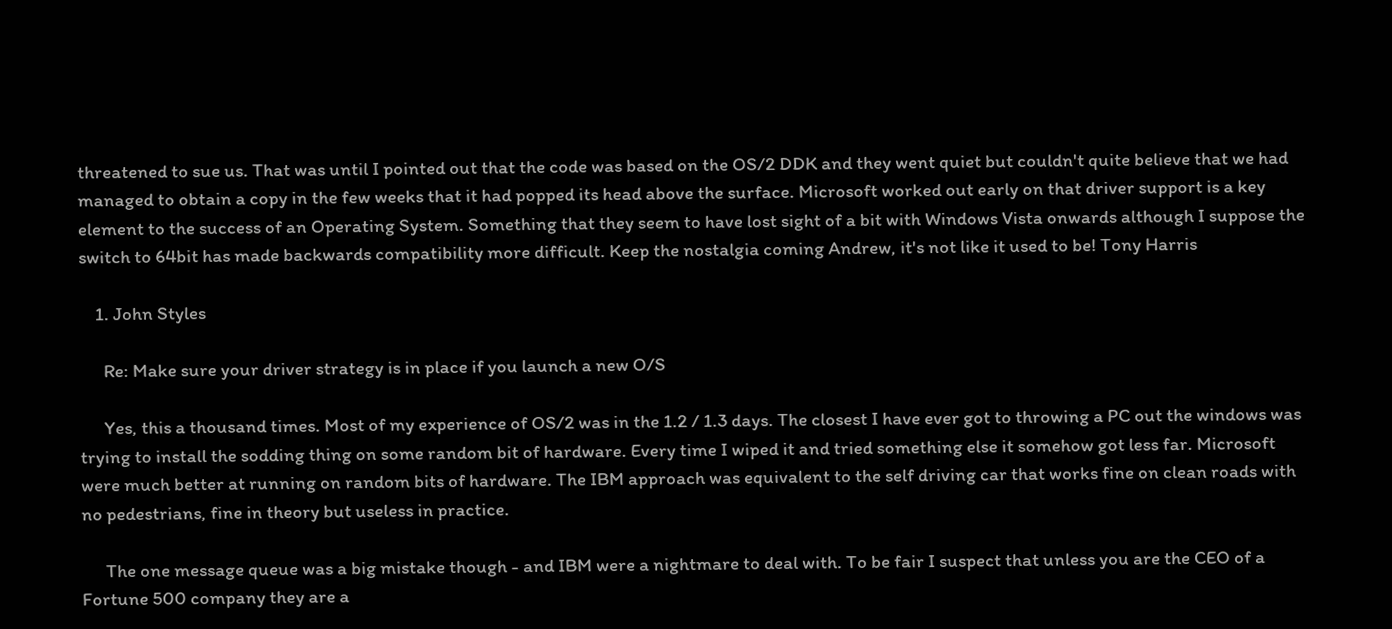threatened to sue us. That was until I pointed out that the code was based on the OS/2 DDK and they went quiet but couldn't quite believe that we had managed to obtain a copy in the few weeks that it had popped its head above the surface. Microsoft worked out early on that driver support is a key element to the success of an Operating System. Something that they seem to have lost sight of a bit with Windows Vista onwards although I suppose the switch to 64bit has made backwards compatibility more difficult. Keep the nostalgia coming Andrew, it's not like it used to be! Tony Harris

    1. John Styles

      Re: Make sure your driver strategy is in place if you launch a new O/S

      Yes, this a thousand times. Most of my experience of OS/2 was in the 1.2 / 1.3 days. The closest I have ever got to throwing a PC out the windows was trying to install the sodding thing on some random bit of hardware. Every time I wiped it and tried something else it somehow got less far. Microsoft were much better at running on random bits of hardware. The IBM approach was equivalent to the self driving car that works fine on clean roads with no pedestrians, fine in theory but useless in practice.

      The one message queue was a big mistake though - and IBM were a nightmare to deal with. To be fair I suspect that unless you are the CEO of a Fortune 500 company they are a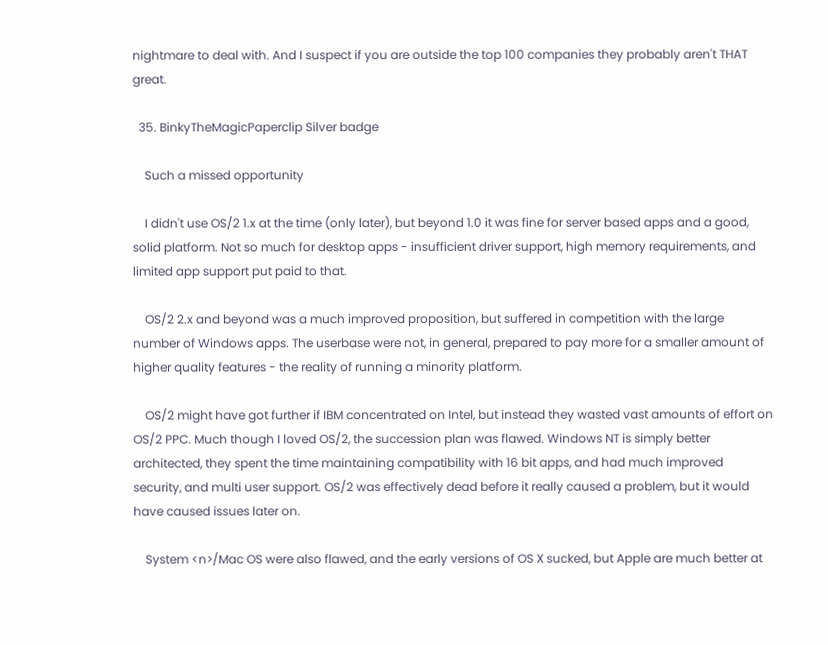nightmare to deal with. And I suspect if you are outside the top 100 companies they probably aren't THAT great.

  35. BinkyTheMagicPaperclip Silver badge

    Such a missed opportunity

    I didn't use OS/2 1.x at the time (only later), but beyond 1.0 it was fine for server based apps and a good, solid platform. Not so much for desktop apps - insufficient driver support, high memory requirements, and limited app support put paid to that.

    OS/2 2.x and beyond was a much improved proposition, but suffered in competition with the large number of Windows apps. The userbase were not, in general, prepared to pay more for a smaller amount of higher quality features - the reality of running a minority platform.

    OS/2 might have got further if IBM concentrated on Intel, but instead they wasted vast amounts of effort on OS/2 PPC. Much though I loved OS/2, the succession plan was flawed. Windows NT is simply better architected, they spent the time maintaining compatibility with 16 bit apps, and had much improved security, and multi user support. OS/2 was effectively dead before it really caused a problem, but it would have caused issues later on.

    System <n>/Mac OS were also flawed, and the early versions of OS X sucked, but Apple are much better at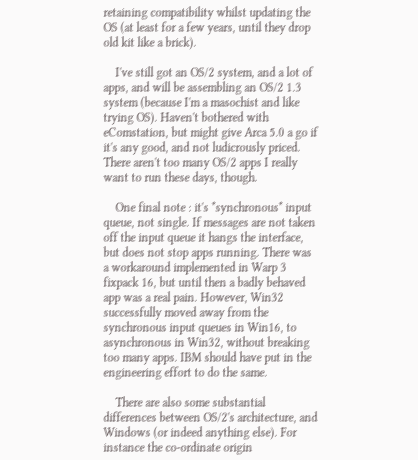retaining compatibility whilst updating the OS (at least for a few years, until they drop old kit like a brick).

    I've still got an OS/2 system, and a lot of apps, and will be assembling an OS/2 1.3 system (because I'm a masochist and like trying OS). Haven't bothered with eComstation, but might give Arca 5.0 a go if it's any good, and not ludicrously priced. There aren't too many OS/2 apps I really want to run these days, though.

    One final note : it's *synchronous* input queue, not single. If messages are not taken off the input queue it hangs the interface, but does not stop apps running. There was a workaround implemented in Warp 3 fixpack 16, but until then a badly behaved app was a real pain. However, Win32 successfully moved away from the synchronous input queues in Win16, to asynchronous in Win32, without breaking too many apps. IBM should have put in the engineering effort to do the same.

    There are also some substantial differences between OS/2's architecture, and Windows (or indeed anything else). For instance the co-ordinate origin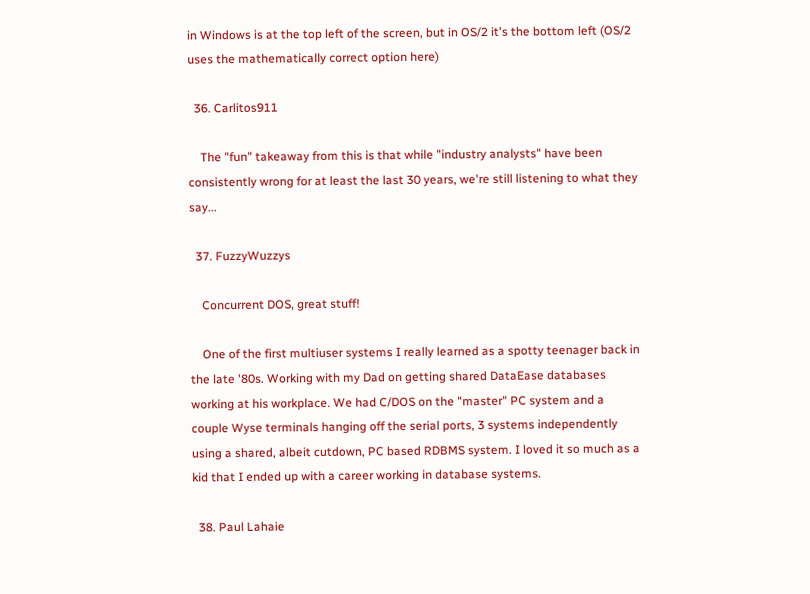in Windows is at the top left of the screen, but in OS/2 it's the bottom left (OS/2 uses the mathematically correct option here)

  36. Carlitos911

    The "fun" takeaway from this is that while "industry analysts" have been consistently wrong for at least the last 30 years, we're still listening to what they say...

  37. FuzzyWuzzys

    Concurrent DOS, great stuff!

    One of the first multiuser systems I really learned as a spotty teenager back in the late '80s. Working with my Dad on getting shared DataEase databases working at his workplace. We had C/DOS on the "master" PC system and a couple Wyse terminals hanging off the serial ports, 3 systems independently using a shared, albeit cutdown, PC based RDBMS system. I loved it so much as a kid that I ended up with a career working in database systems.

  38. Paul Lahaie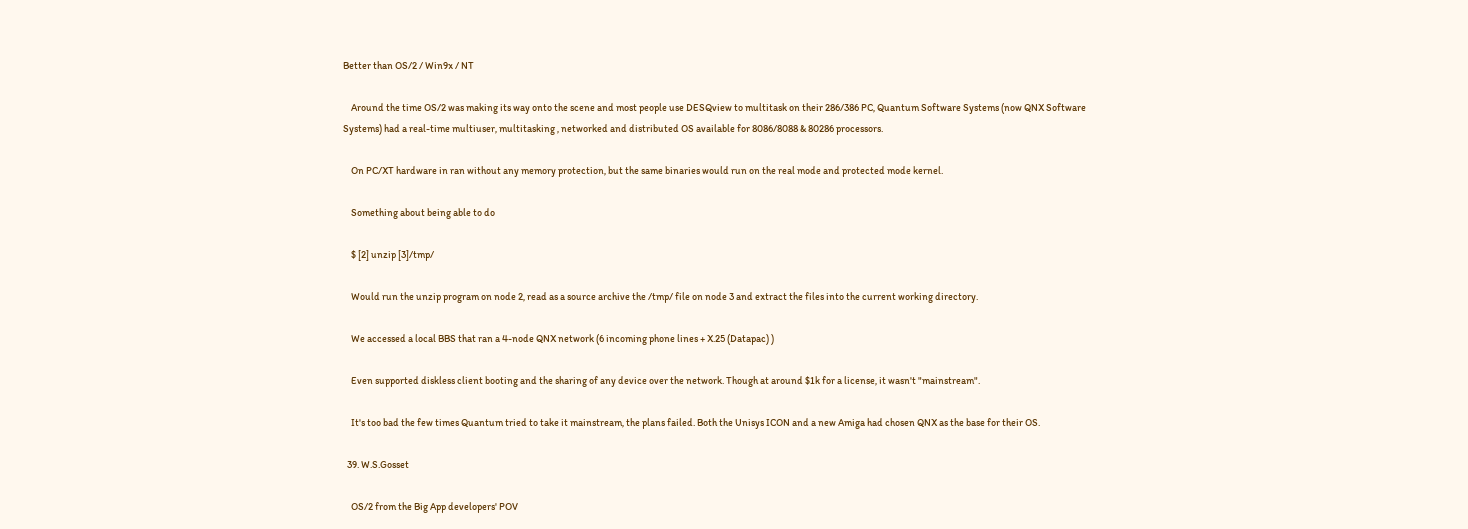Better than OS/2 / Win9x / NT

    Around the time OS/2 was making its way onto the scene and most people use DESQview to multitask on their 286/386 PC, Quantum Software Systems (now QNX Software Systems) had a real-time multiuser, multitasking , networked and distributed OS available for 8086/8088 & 80286 processors.

    On PC/XT hardware in ran without any memory protection, but the same binaries would run on the real mode and protected mode kernel.

    Something about being able to do

    $ [2] unzip [3]/tmp/

    Would run the unzip program on node 2, read as a source archive the /tmp/ file on node 3 and extract the files into the current working directory.

    We accessed a local BBS that ran a 4-node QNX network (6 incoming phone lines + X.25 (Datapac) )

    Even supported diskless client booting and the sharing of any device over the network. Though at around $1k for a license, it wasn't "mainstream".

    It's too bad the few times Quantum tried to take it mainstream, the plans failed. Both the Unisys ICON and a new Amiga had chosen QNX as the base for their OS.

  39. W.S.Gosset

    OS/2 from the Big App developers' POV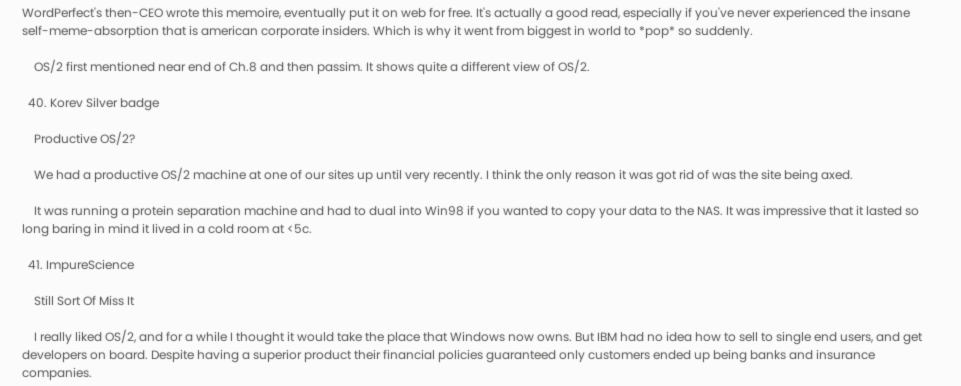WordPerfect's then-CEO wrote this memoire, eventually put it on web for free. It's actually a good read, especially if you've never experienced the insane self-meme-absorption that is american corporate insiders. Which is why it went from biggest in world to *pop* so suddenly.

    OS/2 first mentioned near end of Ch.8 and then passim. It shows quite a different view of OS/2.

  40. Korev Silver badge

    Productive OS/2?

    We had a productive OS/2 machine at one of our sites up until very recently. I think the only reason it was got rid of was the site being axed.

    It was running a protein separation machine and had to dual into Win98 if you wanted to copy your data to the NAS. It was impressive that it lasted so long baring in mind it lived in a cold room at <5c.

  41. ImpureScience

    Still Sort Of Miss It

    I really liked OS/2, and for a while I thought it would take the place that Windows now owns. But IBM had no idea how to sell to single end users, and get developers on board. Despite having a superior product their financial policies guaranteed only customers ended up being banks and insurance companies.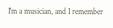I'm a musician, and I remember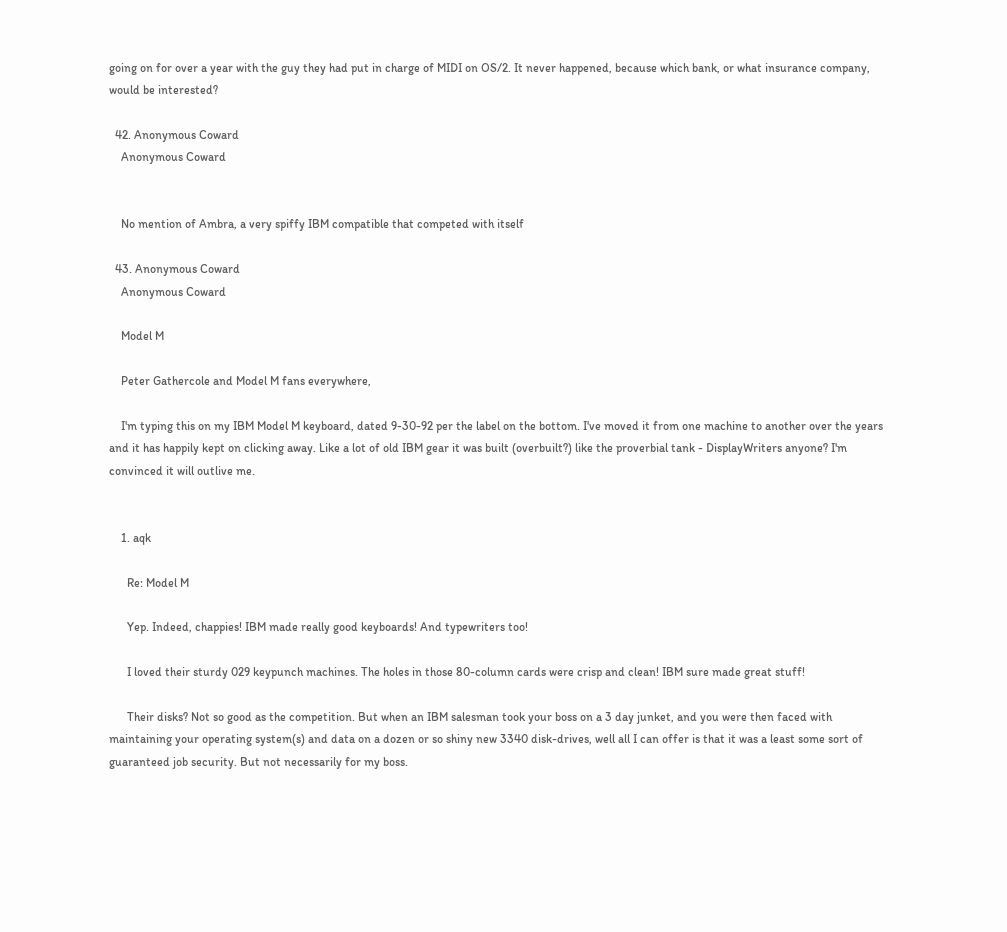going on for over a year with the guy they had put in charge of MIDI on OS/2. It never happened, because which bank, or what insurance company, would be interested?

  42. Anonymous Coward
    Anonymous Coward


    No mention of Ambra, a very spiffy IBM compatible that competed with itself

  43. Anonymous Coward
    Anonymous Coward

    Model M

    Peter Gathercole and Model M fans everywhere,

    I'm typing this on my IBM Model M keyboard, dated 9-30-92 per the label on the bottom. I've moved it from one machine to another over the years and it has happily kept on clicking away. Like a lot of old IBM gear it was built (overbuilt?) like the proverbial tank - DisplayWriters anyone? I'm convinced it will outlive me.


    1. aqk

      Re: Model M

      Yep. Indeed, chappies! IBM made really good keyboards! And typewriters too!

      I loved their sturdy 029 keypunch machines. The holes in those 80-column cards were crisp and clean! IBM sure made great stuff!

      Their disks? Not so good as the competition. But when an IBM salesman took your boss on a 3 day junket, and you were then faced with maintaining your operating system(s) and data on a dozen or so shiny new 3340 disk-drives, well all I can offer is that it was a least some sort of guaranteed job security. But not necessarily for my boss.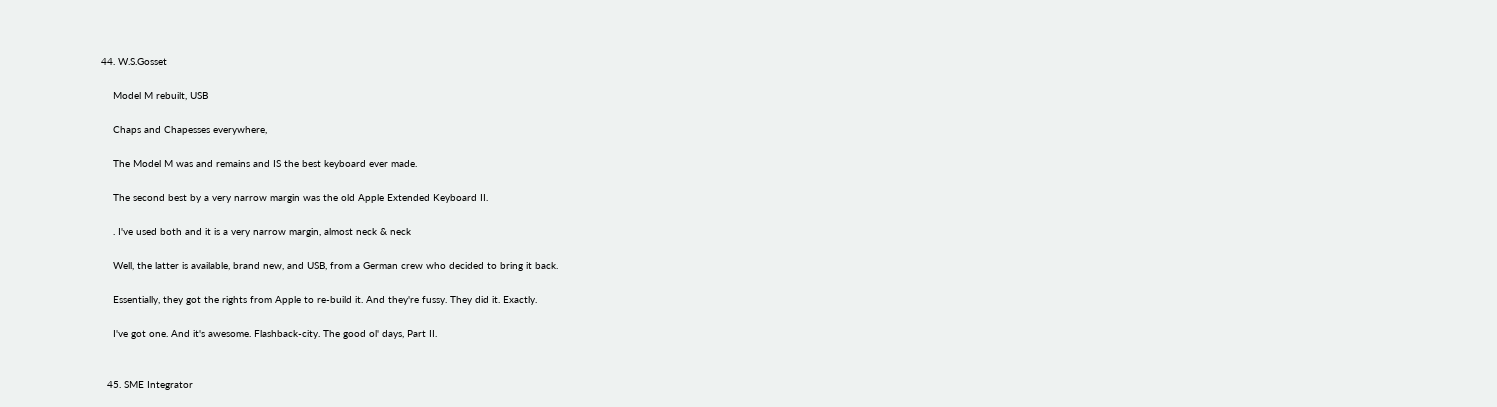44. W.S.Gosset

    Model M rebuilt, USB

    Chaps and Chapesses everywhere,

    The Model M was and remains and IS the best keyboard ever made.

    The second best by a very narrow margin was the old Apple Extended Keyboard II.

    . I've used both and it is a very narrow margin, almost neck & neck

    Well, the latter is available, brand new, and USB, from a German crew who decided to bring it back.

    Essentially, they got the rights from Apple to re-build it. And they're fussy. They did it. Exactly.

    I've got one. And it's awesome. Flashback-city. The good ol' days, Part II.


  45. SME Integrator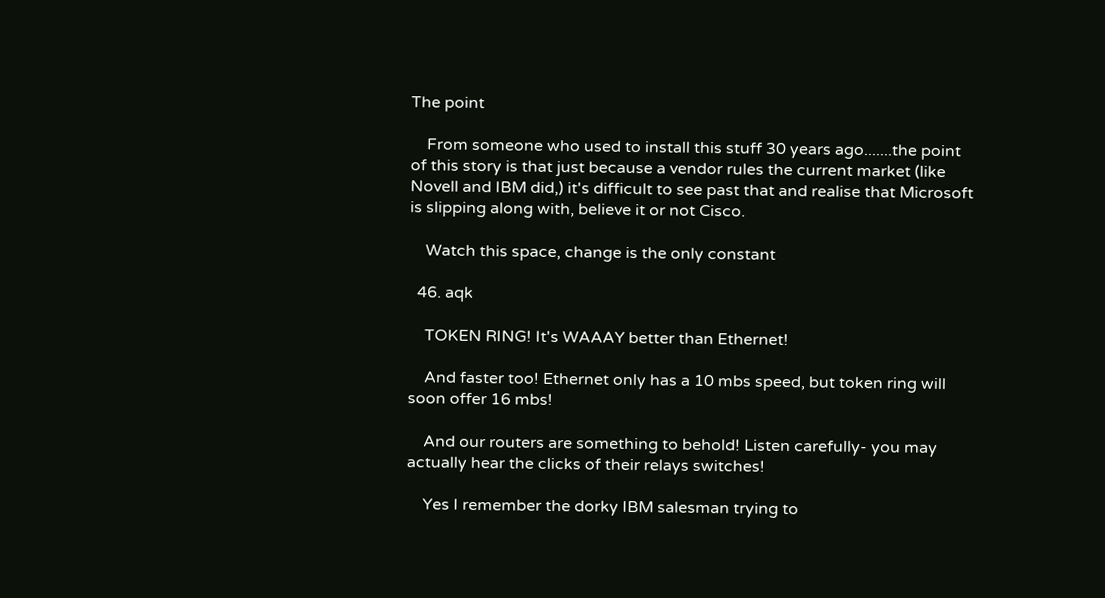The point

    From someone who used to install this stuff 30 years ago.......the point of this story is that just because a vendor rules the current market (like Novell and IBM did,) it's difficult to see past that and realise that Microsoft is slipping along with, believe it or not Cisco.

    Watch this space, change is the only constant

  46. aqk

    TOKEN RING! It's WAAAY better than Ethernet!

    And faster too! Ethernet only has a 10 mbs speed, but token ring will soon offer 16 mbs!

    And our routers are something to behold! Listen carefully- you may actually hear the clicks of their relays switches!

    Yes I remember the dorky IBM salesman trying to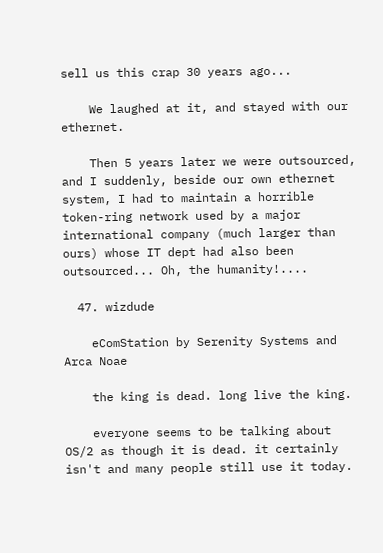sell us this crap 30 years ago...

    We laughed at it, and stayed with our ethernet.

    Then 5 years later we were outsourced, and I suddenly, beside our own ethernet system, I had to maintain a horrible token-ring network used by a major international company (much larger than ours) whose IT dept had also been outsourced... Oh, the humanity!....

  47. wizdude

    eComStation by Serenity Systems and Arca Noae

    the king is dead. long live the king.

    everyone seems to be talking about OS/2 as though it is dead. it certainly isn't and many people still use it today.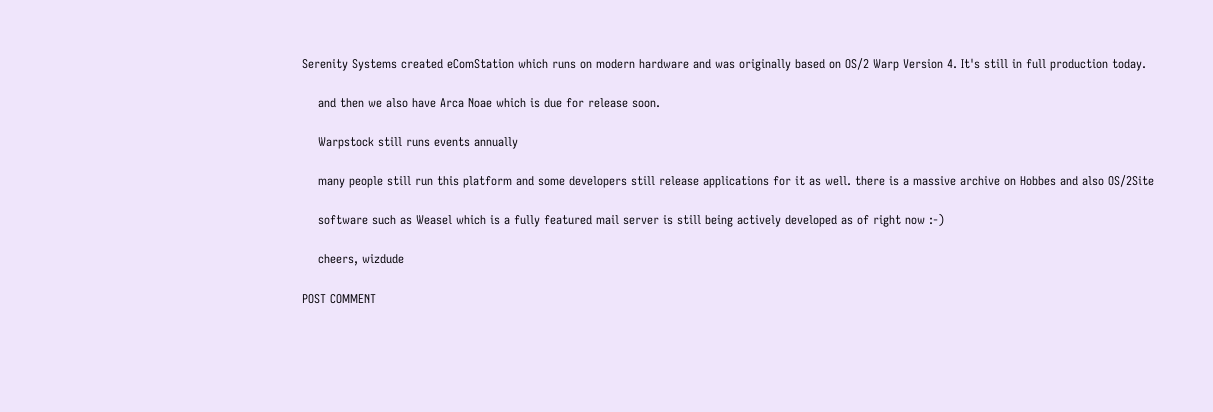Serenity Systems created eComStation which runs on modern hardware and was originally based on OS/2 Warp Version 4. It's still in full production today.

    and then we also have Arca Noae which is due for release soon.

    Warpstock still runs events annually

    many people still run this platform and some developers still release applications for it as well. there is a massive archive on Hobbes and also OS/2Site

    software such as Weasel which is a fully featured mail server is still being actively developed as of right now :-)

    cheers, wizdude

POST COMMENT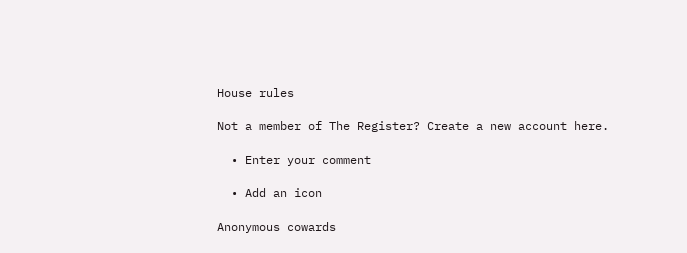House rules

Not a member of The Register? Create a new account here.

  • Enter your comment

  • Add an icon

Anonymous cowards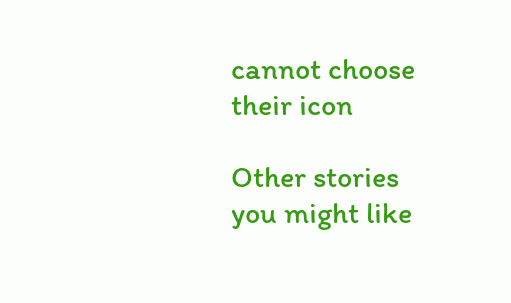cannot choose their icon

Other stories you might like